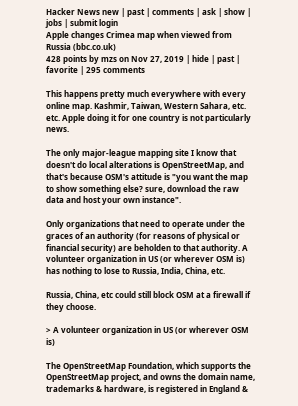Hacker News new | past | comments | ask | show | jobs | submit login
Apple changes Crimea map when viewed from Russia (bbc.co.uk)
428 points by mzs on Nov 27, 2019 | hide | past | favorite | 295 comments

This happens pretty much everywhere with every online map. Kashmir, Taiwan, Western Sahara, etc. etc. Apple doing it for one country is not particularly news.

The only major-league mapping site I know that doesn't do local alterations is OpenStreetMap, and that's because OSM's attitude is "you want the map to show something else? sure, download the raw data and host your own instance".

Only organizations that need to operate under the graces of an authority (for reasons of physical or financial security) are beholden to that authority. A volunteer organization in US (or wherever OSM is) has nothing to lose to Russia, India, China, etc.

Russia, China, etc could still block OSM at a firewall if they choose.

> A volunteer organization in US (or wherever OSM is)

The OpenStreetMap Foundation, which supports the OpenStreetMap project, and owns the domain name, trademarks & hardware, is registered in England &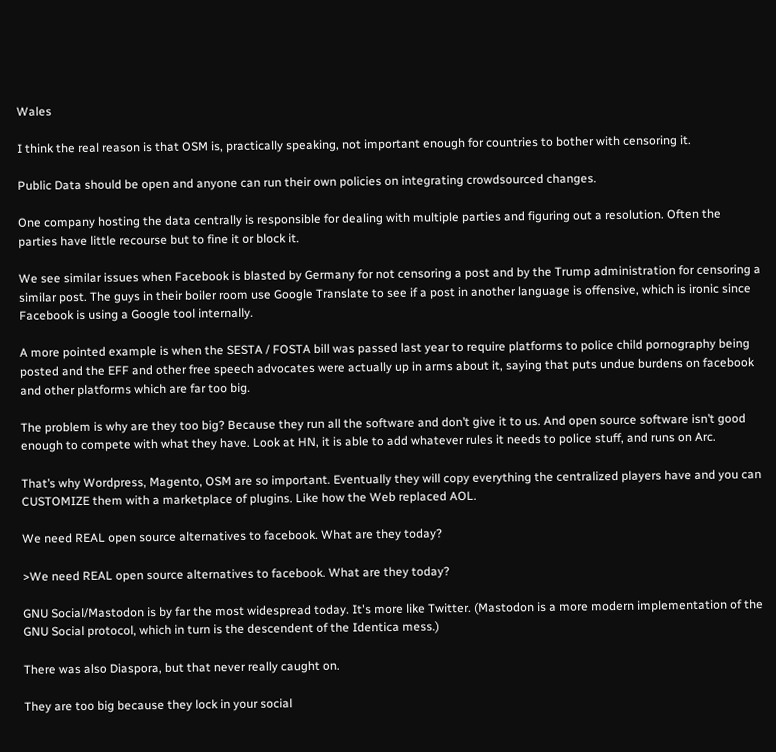Wales

I think the real reason is that OSM is, practically speaking, not important enough for countries to bother with censoring it.

Public Data should be open and anyone can run their own policies on integrating crowdsourced changes.

One company hosting the data centrally is responsible for dealing with multiple parties and figuring out a resolution. Often the parties have little recourse but to fine it or block it.

We see similar issues when Facebook is blasted by Germany for not censoring a post and by the Trump administration for censoring a similar post. The guys in their boiler room use Google Translate to see if a post in another language is offensive, which is ironic since Facebook is using a Google tool internally.

A more pointed example is when the SESTA / FOSTA bill was passed last year to require platforms to police child pornography being posted and the EFF and other free speech advocates were actually up in arms about it, saying that puts undue burdens on facebook and other platforms which are far too big.

The problem is why are they too big? Because they run all the software and don’t give it to us. And open source software isn’t good enough to compete with what they have. Look at HN, it is able to add whatever rules it needs to police stuff, and runs on Arc.

That’s why Wordpress, Magento, OSM are so important. Eventually they will copy everything the centralized players have and you can CUSTOMIZE them with a marketplace of plugins. Like how the Web replaced AOL.

We need REAL open source alternatives to facebook. What are they today?

>We need REAL open source alternatives to facebook. What are they today?

GNU Social/Mastodon is by far the most widespread today. It's more like Twitter. (Mastodon is a more modern implementation of the GNU Social protocol, which in turn is the descendent of the Identica mess.)

There was also Diaspora, but that never really caught on.

They are too big because they lock in your social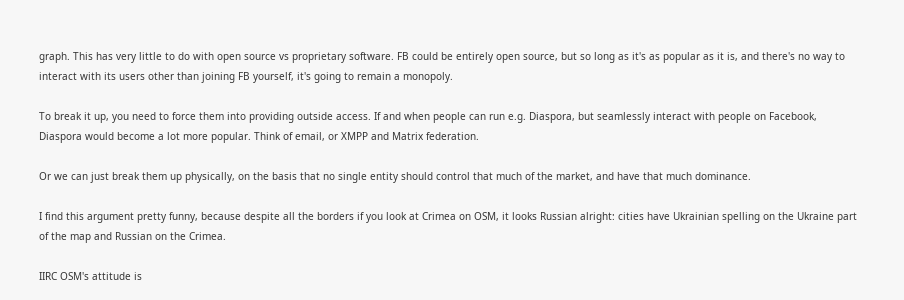graph. This has very little to do with open source vs proprietary software. FB could be entirely open source, but so long as it's as popular as it is, and there's no way to interact with its users other than joining FB yourself, it's going to remain a monopoly.

To break it up, you need to force them into providing outside access. If and when people can run e.g. Diaspora, but seamlessly interact with people on Facebook, Diaspora would become a lot more popular. Think of email, or XMPP and Matrix federation.

Or we can just break them up physically, on the basis that no single entity should control that much of the market, and have that much dominance.

I find this argument pretty funny, because despite all the borders if you look at Crimea on OSM, it looks Russian alright: cities have Ukrainian spelling on the Ukraine part of the map and Russian on the Crimea.

IIRC OSM's attitude is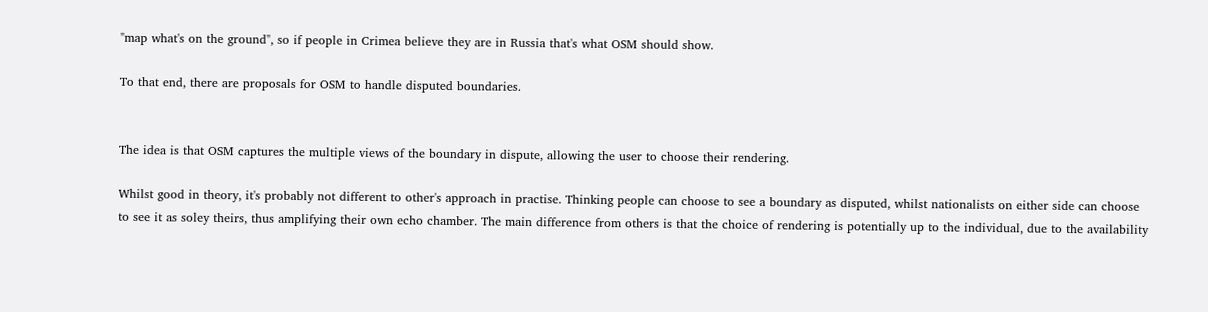"map what's on the ground", so if people in Crimea believe they are in Russia that's what OSM should show.

To that end, there are proposals for OSM to handle disputed boundaries.


The idea is that OSM captures the multiple views of the boundary in dispute, allowing the user to choose their rendering.

Whilst good in theory, it's probably not different to other's approach in practise. Thinking people can choose to see a boundary as disputed, whilst nationalists on either side can choose to see it as soley theirs, thus amplifying their own echo chamber. The main difference from others is that the choice of rendering is potentially up to the individual, due to the availability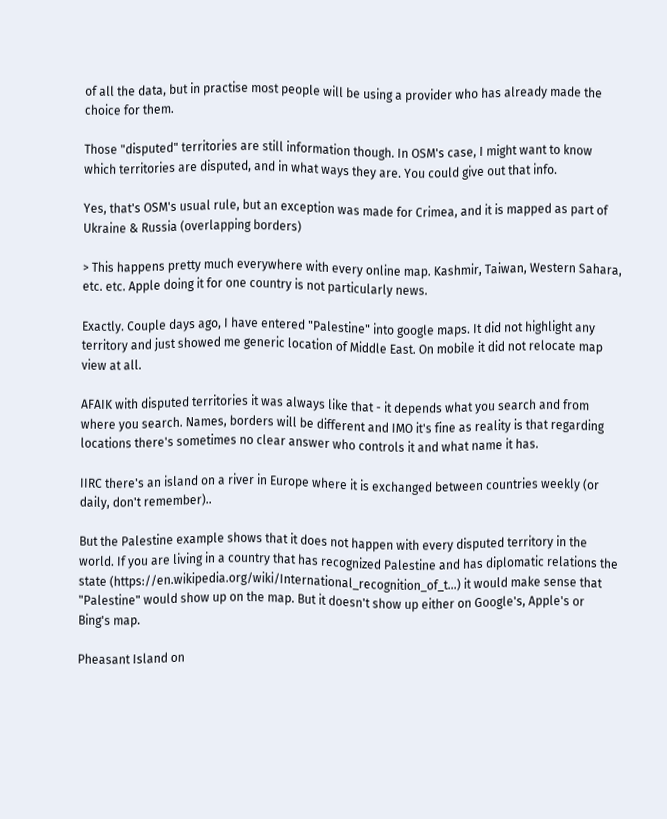of all the data, but in practise most people will be using a provider who has already made the choice for them.

Those "disputed" territories are still information though. In OSM's case, I might want to know which territories are disputed, and in what ways they are. You could give out that info.

Yes, that's OSM's usual rule, but an exception was made for Crimea, and it is mapped as part of Ukraine & Russia (overlapping borders)

> This happens pretty much everywhere with every online map. Kashmir, Taiwan, Western Sahara, etc. etc. Apple doing it for one country is not particularly news.

Exactly. Couple days ago, I have entered "Palestine" into google maps. It did not highlight any territory and just showed me generic location of Middle East. On mobile it did not relocate map view at all.

AFAIK with disputed territories it was always like that - it depends what you search and from where you search. Names, borders will be different and IMO it's fine as reality is that regarding locations there's sometimes no clear answer who controls it and what name it has.

IIRC there's an island on a river in Europe where it is exchanged between countries weekly (or daily, don't remember)..

But the Palestine example shows that it does not happen with every disputed territory in the world. If you are living in a country that has recognized Palestine and has diplomatic relations the state (https://en.wikipedia.org/wiki/International_recognition_of_t...) it would make sense that "Palestine" would show up on the map. But it doesn't show up either on Google's, Apple's or Bing's map.

Pheasant Island on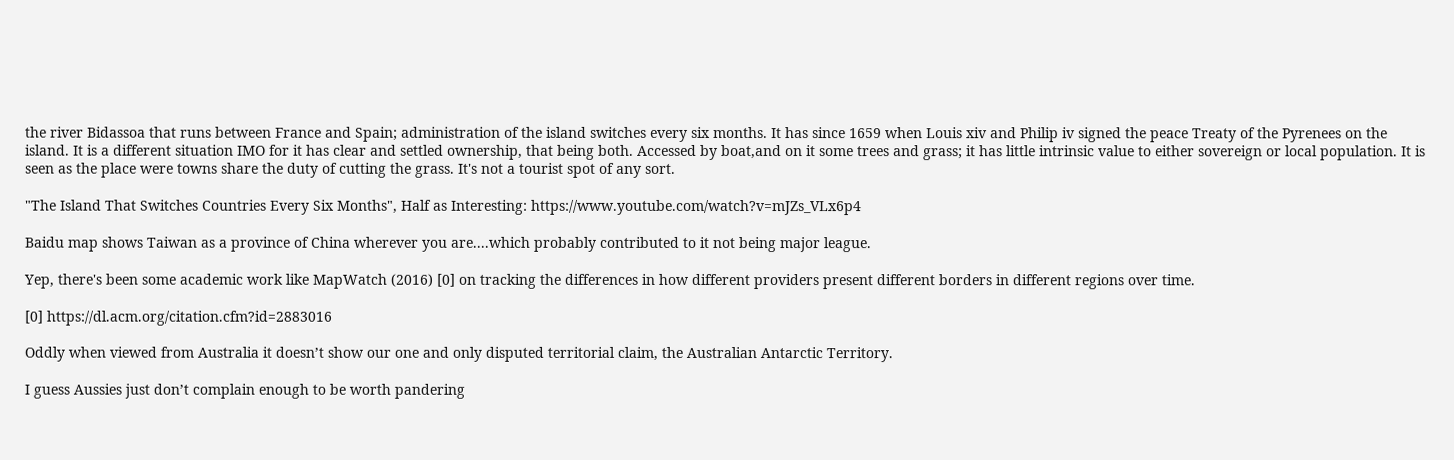the river Bidassoa that runs between France and Spain; administration of the island switches every six months. It has since 1659 when Louis xiv and Philip iv signed the peace Treaty of the Pyrenees on the island. It is a different situation IMO for it has clear and settled ownership, that being both. Accessed by boat,and on it some trees and grass; it has little intrinsic value to either sovereign or local population. It is seen as the place were towns share the duty of cutting the grass. It's not a tourist spot of any sort.

"The Island That Switches Countries Every Six Months", Half as Interesting: https://www.youtube.com/watch?v=mJZs_VLx6p4

Baidu map shows Taiwan as a province of China wherever you are....which probably contributed to it not being major league.

Yep, there's been some academic work like MapWatch (2016) [0] on tracking the differences in how different providers present different borders in different regions over time.

[0] https://dl.acm.org/citation.cfm?id=2883016

Oddly when viewed from Australia it doesn’t show our one and only disputed territorial claim, the Australian Antarctic Territory.

I guess Aussies just don’t complain enough to be worth pandering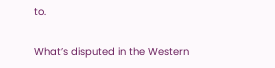to.

What’s disputed in the Western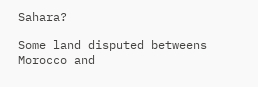Sahara?

Some land disputed betweens Morocco and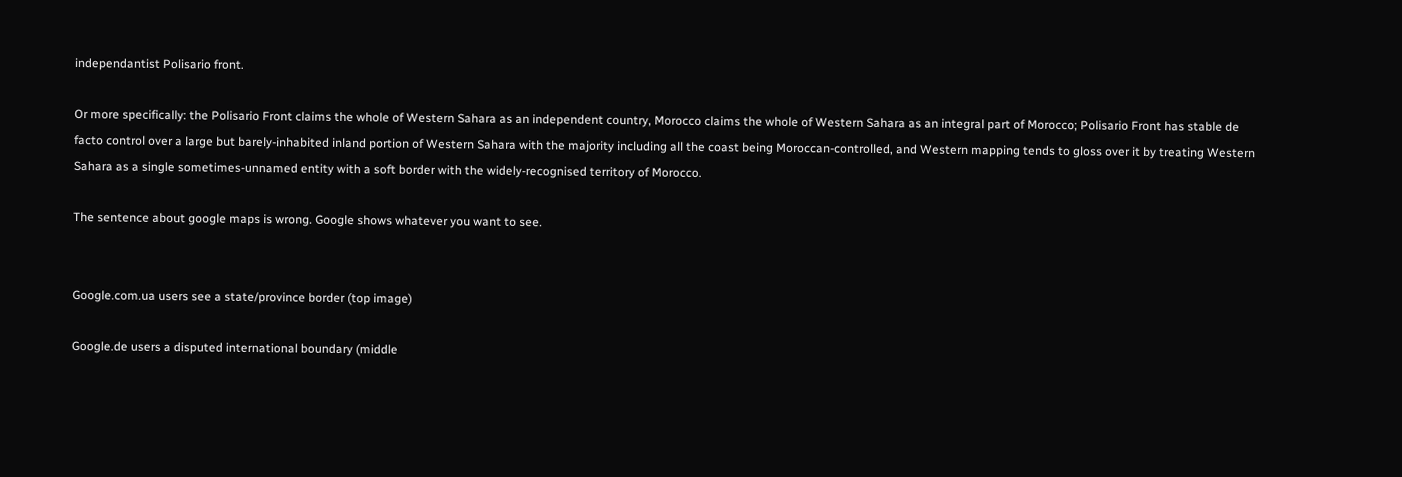independantist Polisario front.

Or more specifically: the Polisario Front claims the whole of Western Sahara as an independent country, Morocco claims the whole of Western Sahara as an integral part of Morocco; Polisario Front has stable de facto control over a large but barely-inhabited inland portion of Western Sahara with the majority including all the coast being Moroccan-controlled, and Western mapping tends to gloss over it by treating Western Sahara as a single sometimes-unnamed entity with a soft border with the widely-recognised territory of Morocco.

The sentence about google maps is wrong. Google shows whatever you want to see.


Google.com.ua users see a state/province border (top image)

Google.de users a disputed international boundary (middle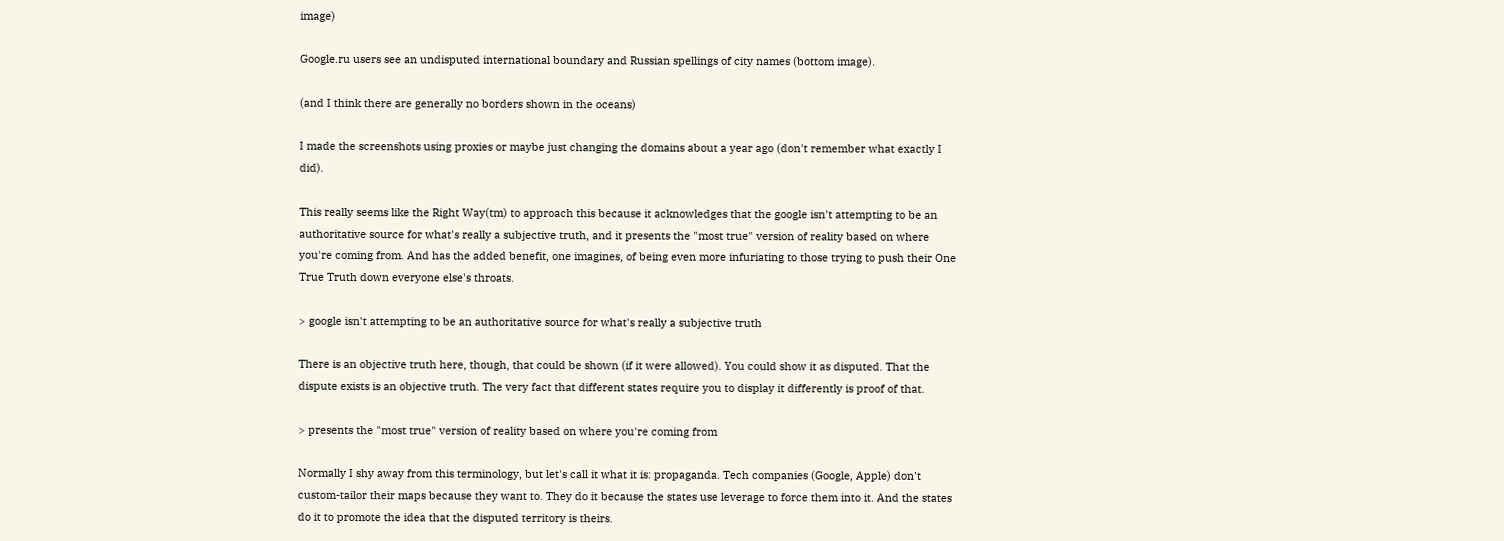image)

Google.ru users see an undisputed international boundary and Russian spellings of city names (bottom image).

(and I think there are generally no borders shown in the oceans)

I made the screenshots using proxies or maybe just changing the domains about a year ago (don't remember what exactly I did).

This really seems like the Right Way(tm) to approach this because it acknowledges that the google isn't attempting to be an authoritative source for what's really a subjective truth, and it presents the "most true" version of reality based on where you're coming from. And has the added benefit, one imagines, of being even more infuriating to those trying to push their One True Truth down everyone else's throats.

> google isn't attempting to be an authoritative source for what's really a subjective truth

There is an objective truth here, though, that could be shown (if it were allowed). You could show it as disputed. That the dispute exists is an objective truth. The very fact that different states require you to display it differently is proof of that.

> presents the "most true" version of reality based on where you're coming from

Normally I shy away from this terminology, but let's call it what it is: propaganda. Tech companies (Google, Apple) don't custom-tailor their maps because they want to. They do it because the states use leverage to force them into it. And the states do it to promote the idea that the disputed territory is theirs.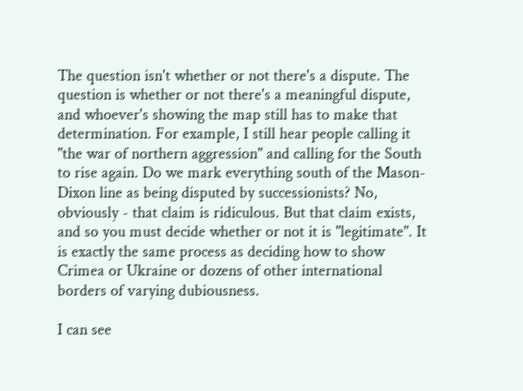The question isn't whether or not there's a dispute. The question is whether or not there's a meaningful dispute, and whoever's showing the map still has to make that determination. For example, I still hear people calling it "the war of northern aggression" and calling for the South to rise again. Do we mark everything south of the Mason-Dixon line as being disputed by successionists? No, obviously - that claim is ridiculous. But that claim exists, and so you must decide whether or not it is "legitimate". It is exactly the same process as deciding how to show Crimea or Ukraine or dozens of other international borders of varying dubiousness.

I can see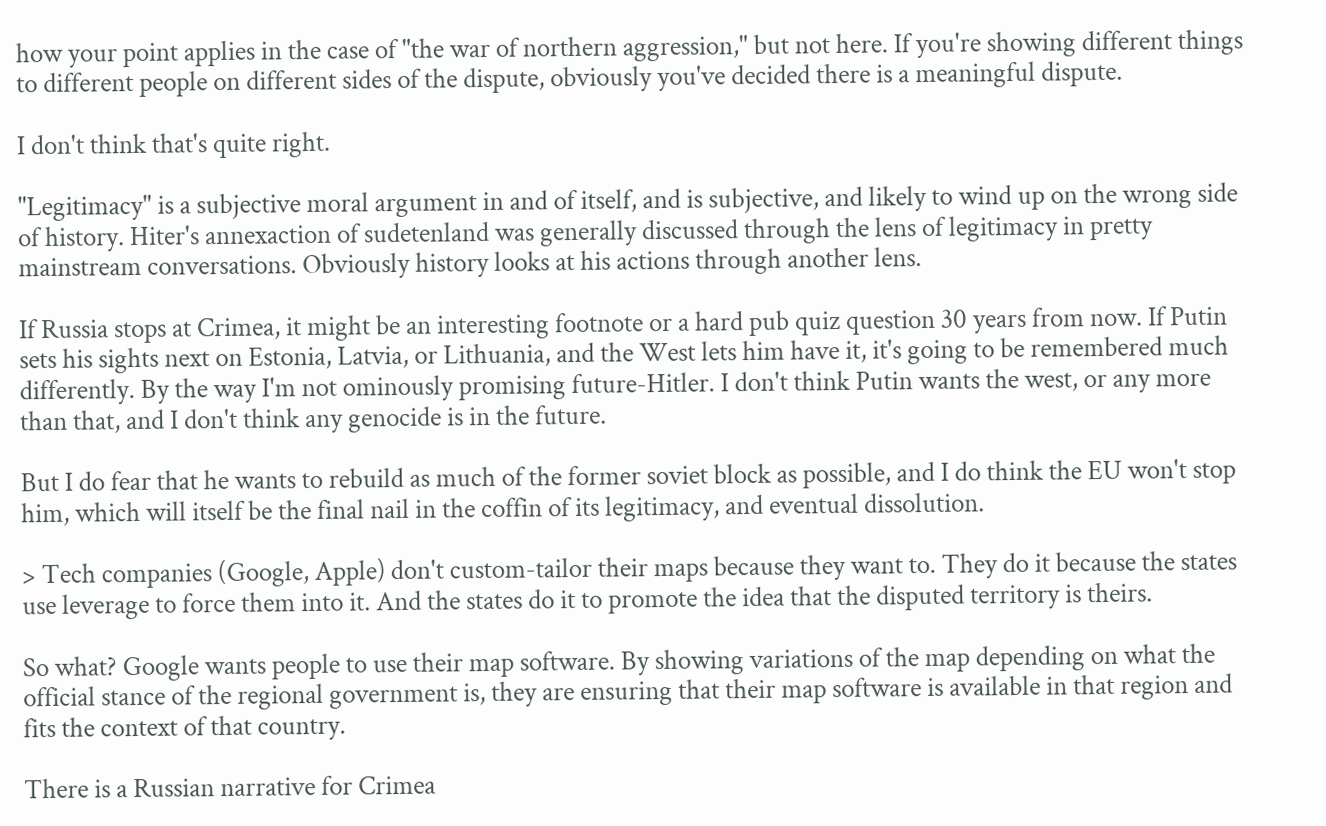how your point applies in the case of "the war of northern aggression," but not here. If you're showing different things to different people on different sides of the dispute, obviously you've decided there is a meaningful dispute.

I don't think that's quite right.

"Legitimacy" is a subjective moral argument in and of itself, and is subjective, and likely to wind up on the wrong side of history. Hiter's annexaction of sudetenland was generally discussed through the lens of legitimacy in pretty mainstream conversations. Obviously history looks at his actions through another lens.

If Russia stops at Crimea, it might be an interesting footnote or a hard pub quiz question 30 years from now. If Putin sets his sights next on Estonia, Latvia, or Lithuania, and the West lets him have it, it's going to be remembered much differently. By the way I'm not ominously promising future-Hitler. I don't think Putin wants the west, or any more than that, and I don't think any genocide is in the future.

But I do fear that he wants to rebuild as much of the former soviet block as possible, and I do think the EU won't stop him, which will itself be the final nail in the coffin of its legitimacy, and eventual dissolution.

> Tech companies (Google, Apple) don't custom-tailor their maps because they want to. They do it because the states use leverage to force them into it. And the states do it to promote the idea that the disputed territory is theirs.

So what? Google wants people to use their map software. By showing variations of the map depending on what the official stance of the regional government is, they are ensuring that their map software is available in that region and fits the context of that country.

There is a Russian narrative for Crimea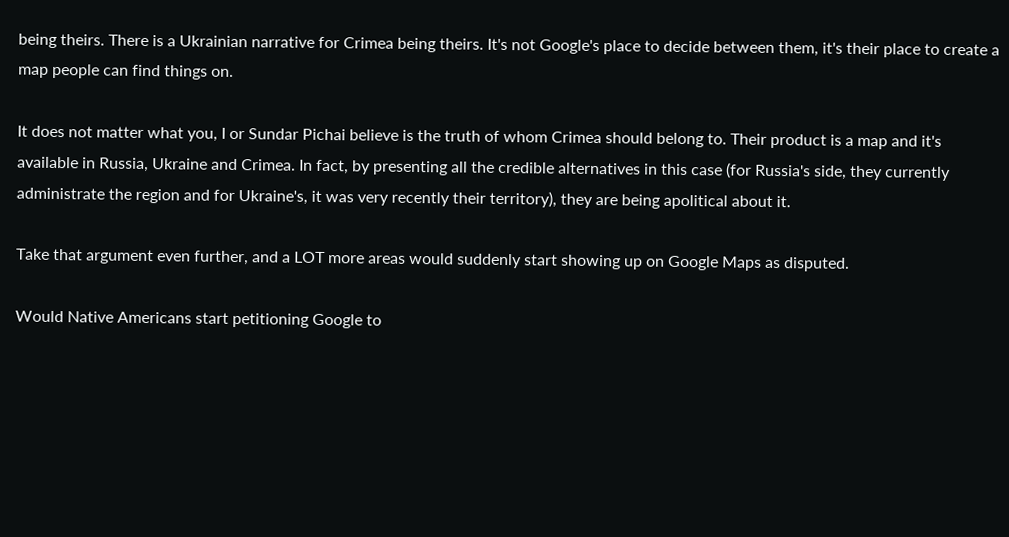being theirs. There is a Ukrainian narrative for Crimea being theirs. It's not Google's place to decide between them, it's their place to create a map people can find things on.

It does not matter what you, I or Sundar Pichai believe is the truth of whom Crimea should belong to. Their product is a map and it's available in Russia, Ukraine and Crimea. In fact, by presenting all the credible alternatives in this case (for Russia's side, they currently administrate the region and for Ukraine's, it was very recently their territory), they are being apolitical about it.

Take that argument even further, and a LOT more areas would suddenly start showing up on Google Maps as disputed.

Would Native Americans start petitioning Google to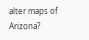alter maps of Arizona?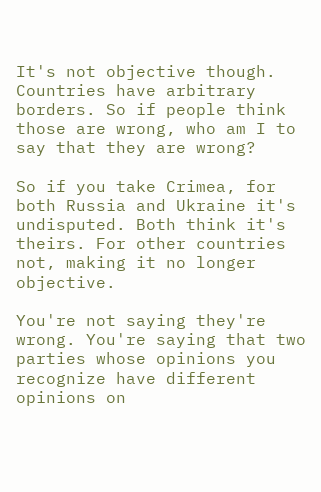It's not objective though. Countries have arbitrary borders. So if people think those are wrong, who am I to say that they are wrong?

So if you take Crimea, for both Russia and Ukraine it's undisputed. Both think it's theirs. For other countries not, making it no longer objective.

You're not saying they're wrong. You're saying that two parties whose opinions you recognize have different opinions on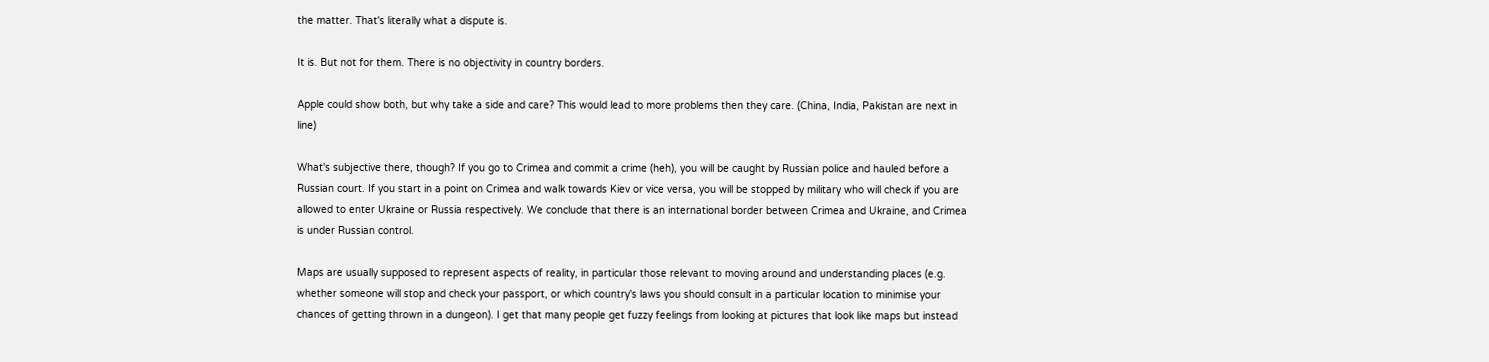the matter. That's literally what a dispute is.

It is. But not for them. There is no objectivity in country borders.

Apple could show both, but why take a side and care? This would lead to more problems then they care. (China, India, Pakistan are next in line)

What's subjective there, though? If you go to Crimea and commit a crime (heh), you will be caught by Russian police and hauled before a Russian court. If you start in a point on Crimea and walk towards Kiev or vice versa, you will be stopped by military who will check if you are allowed to enter Ukraine or Russia respectively. We conclude that there is an international border between Crimea and Ukraine, and Crimea is under Russian control.

Maps are usually supposed to represent aspects of reality, in particular those relevant to moving around and understanding places (e.g. whether someone will stop and check your passport, or which country's laws you should consult in a particular location to minimise your chances of getting thrown in a dungeon). I get that many people get fuzzy feelings from looking at pictures that look like maps but instead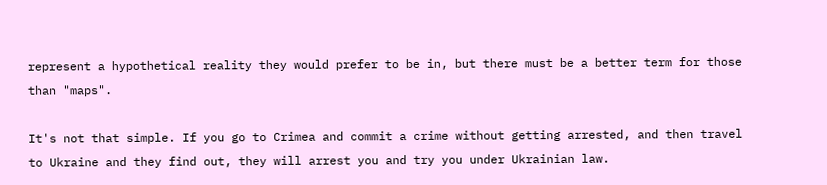represent a hypothetical reality they would prefer to be in, but there must be a better term for those than "maps".

It's not that simple. If you go to Crimea and commit a crime without getting arrested, and then travel to Ukraine and they find out, they will arrest you and try you under Ukrainian law.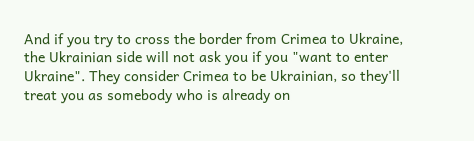And if you try to cross the border from Crimea to Ukraine, the Ukrainian side will not ask you if you "want to enter Ukraine". They consider Crimea to be Ukrainian, so they'll treat you as somebody who is already on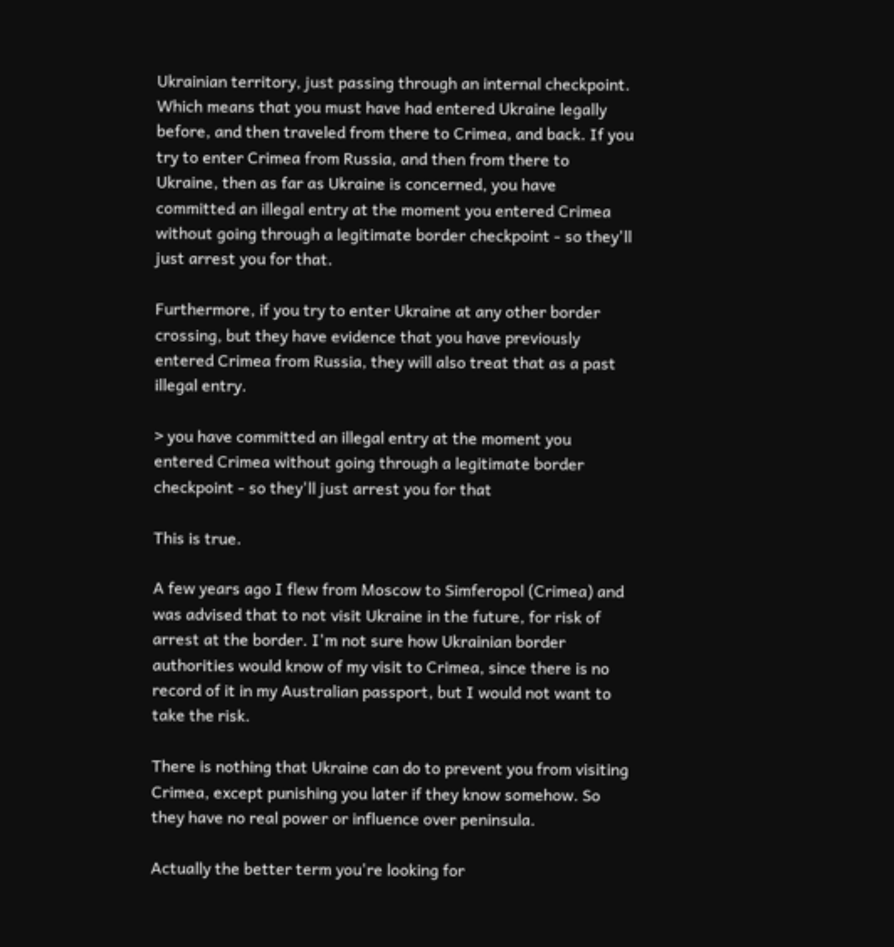Ukrainian territory, just passing through an internal checkpoint. Which means that you must have had entered Ukraine legally before, and then traveled from there to Crimea, and back. If you try to enter Crimea from Russia, and then from there to Ukraine, then as far as Ukraine is concerned, you have committed an illegal entry at the moment you entered Crimea without going through a legitimate border checkpoint - so they'll just arrest you for that.

Furthermore, if you try to enter Ukraine at any other border crossing, but they have evidence that you have previously entered Crimea from Russia, they will also treat that as a past illegal entry.

> you have committed an illegal entry at the moment you entered Crimea without going through a legitimate border checkpoint - so they'll just arrest you for that

This is true.

A few years ago I flew from Moscow to Simferopol (Crimea) and was advised that to not visit Ukraine in the future, for risk of arrest at the border. I'm not sure how Ukrainian border authorities would know of my visit to Crimea, since there is no record of it in my Australian passport, but I would not want to take the risk.

There is nothing that Ukraine can do to prevent you from visiting Crimea, except punishing you later if they know somehow. So they have no real power or influence over peninsula.

Actually the better term you're looking for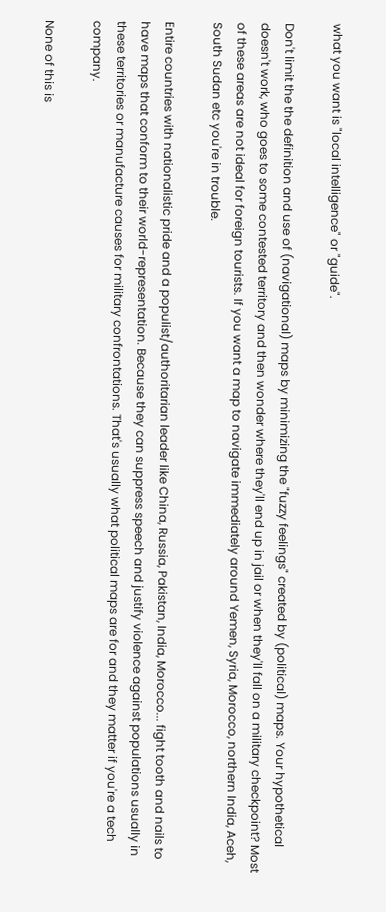what you want is "local intelligence" or "guide".

Don't limit the the definition and use of (navigational) maps by minimizing the "fuzzy feelings" created by (political) maps. Your hypothetical doesn't work, who goes to some contested territory and then wonder where they'll end up in jail or when they'll fall on a military checkpoint? Most of these areas are not ideal for foreign tourists. If you want a map to navigate immediately around Yemen, Syria, Morocco, northern India, Aceh, South Sudan etc you're in trouble.

Entire countries with nationalistic pride and a populist/authoritarian leader like China, Russia, Pakistan, India, Morocco... fight tooth and nails to have maps that conform to their world-representation. Because they can suppress speech and justify violence against populations usually in these territories or manufacture causes for military confrontations. That's usually what political maps are for and they matter if you're a tech company.

None of this is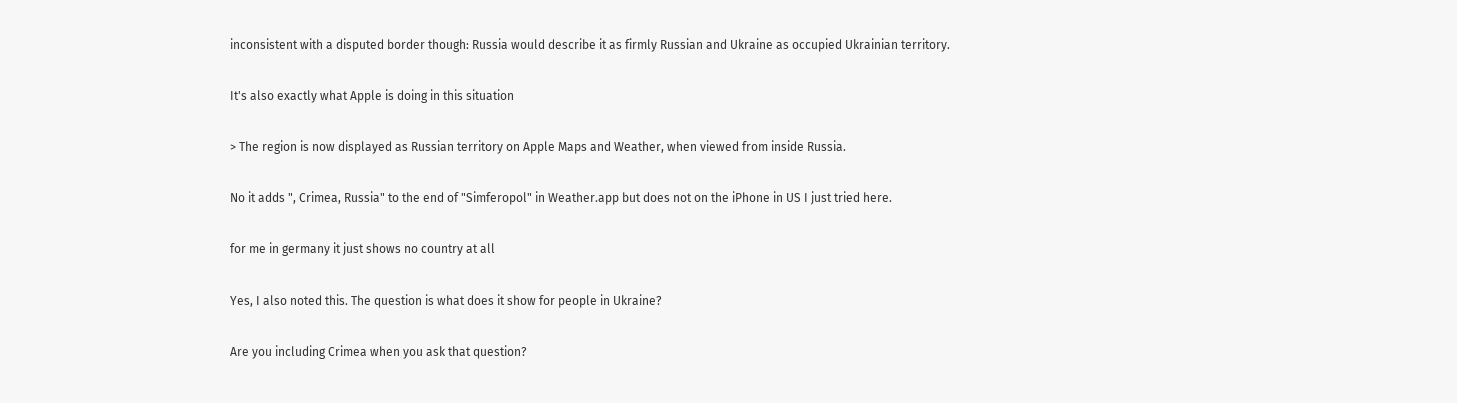inconsistent with a disputed border though: Russia would describe it as firmly Russian and Ukraine as occupied Ukrainian territory.

It's also exactly what Apple is doing in this situation

> The region is now displayed as Russian territory on Apple Maps and Weather, when viewed from inside Russia.

No it adds ", Crimea, Russia" to the end of "Simferopol" in Weather.app but does not on the iPhone in US I just tried here.

for me in germany it just shows no country at all

Yes, I also noted this. The question is what does it show for people in Ukraine?

Are you including Crimea when you ask that question?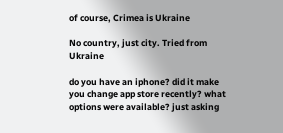of course, Crimea is Ukraine

No country, just city. Tried from Ukraine

do you have an iphone? did it make you change app store recently? what options were available? just asking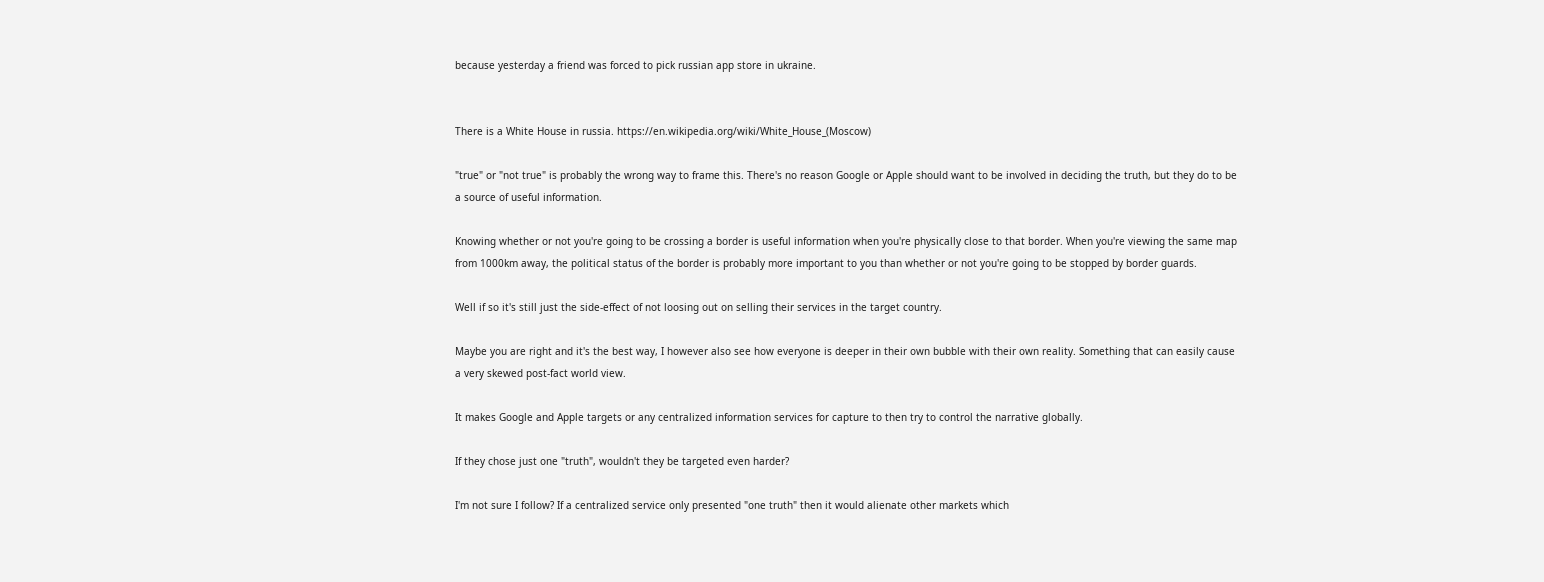because yesterday a friend was forced to pick russian app store in ukraine.


There is a White House in russia. https://en.wikipedia.org/wiki/White_House_(Moscow)

"true" or "not true" is probably the wrong way to frame this. There's no reason Google or Apple should want to be involved in deciding the truth, but they do to be a source of useful information.

Knowing whether or not you're going to be crossing a border is useful information when you're physically close to that border. When you're viewing the same map from 1000km away, the political status of the border is probably more important to you than whether or not you're going to be stopped by border guards.

Well if so it's still just the side-effect of not loosing out on selling their services in the target country.

Maybe you are right and it's the best way, I however also see how everyone is deeper in their own bubble with their own reality. Something that can easily cause a very skewed post-fact world view.

It makes Google and Apple targets or any centralized information services for capture to then try to control the narrative globally.

If they chose just one "truth", wouldn't they be targeted even harder?

I'm not sure I follow? If a centralized service only presented "one truth" then it would alienate other markets which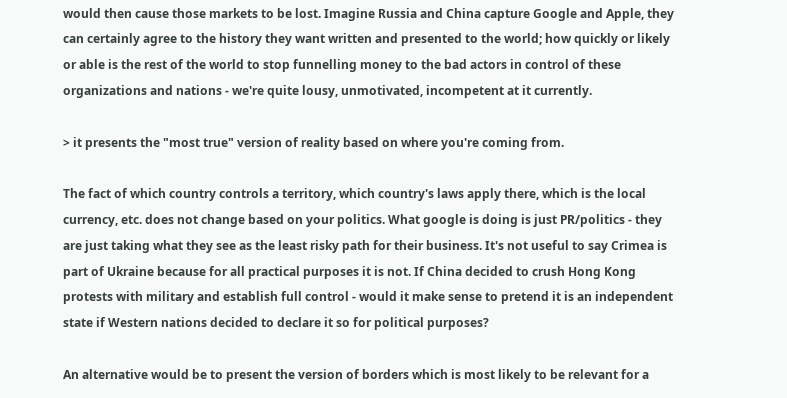would then cause those markets to be lost. Imagine Russia and China capture Google and Apple, they can certainly agree to the history they want written and presented to the world; how quickly or likely or able is the rest of the world to stop funnelling money to the bad actors in control of these organizations and nations - we're quite lousy, unmotivated, incompetent at it currently.

> it presents the "most true" version of reality based on where you're coming from.

The fact of which country controls a territory, which country's laws apply there, which is the local currency, etc. does not change based on your politics. What google is doing is just PR/politics - they are just taking what they see as the least risky path for their business. It's not useful to say Crimea is part of Ukraine because for all practical purposes it is not. If China decided to crush Hong Kong protests with military and establish full control - would it make sense to pretend it is an independent state if Western nations decided to declare it so for political purposes?

An alternative would be to present the version of borders which is most likely to be relevant for a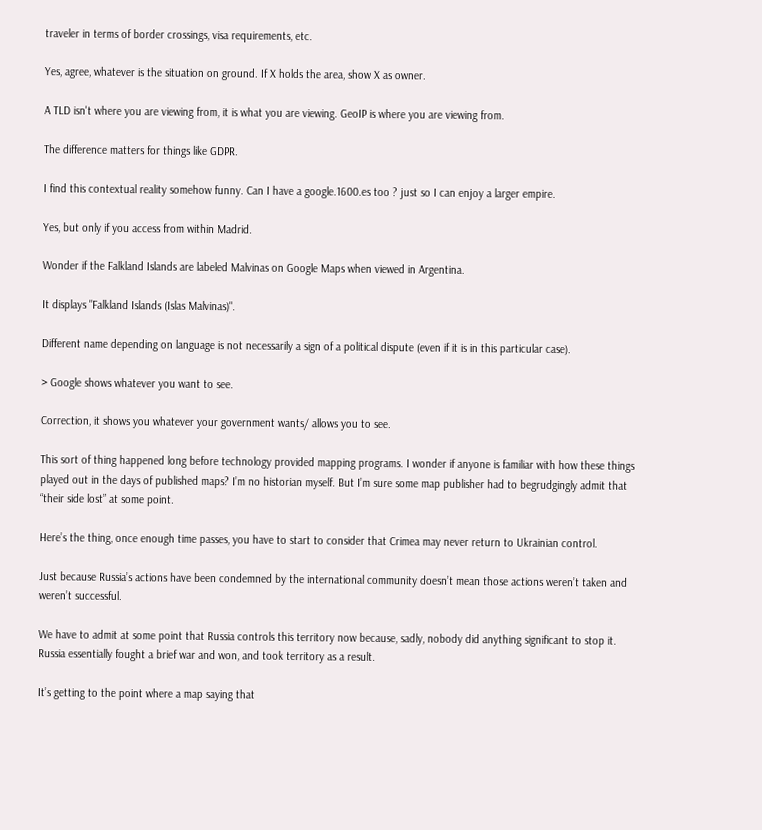traveler in terms of border crossings, visa requirements, etc.

Yes, agree, whatever is the situation on ground. If X holds the area, show X as owner.

A TLD isn't where you are viewing from, it is what you are viewing. GeoIP is where you are viewing from.

The difference matters for things like GDPR.

I find this contextual reality somehow funny. Can I have a google.1600.es too ? just so I can enjoy a larger empire.

Yes, but only if you access from within Madrid.

Wonder if the Falkland Islands are labeled Malvinas on Google Maps when viewed in Argentina.

It displays "Falkland Islands (Islas Malvinas)".

Different name depending on language is not necessarily a sign of a political dispute (even if it is in this particular case).

> Google shows whatever you want to see.

Correction, it shows you whatever your government wants/ allows you to see.

This sort of thing happened long before technology provided mapping programs. I wonder if anyone is familiar with how these things played out in the days of published maps? I’m no historian myself. But I’m sure some map publisher had to begrudgingly admit that “their side lost” at some point.

Here’s the thing, once enough time passes, you have to start to consider that Crimea may never return to Ukrainian control.

Just because Russia’s actions have been condemned by the international community doesn’t mean those actions weren’t taken and weren’t successful.

We have to admit at some point that Russia controls this territory now because, sadly, nobody did anything significant to stop it. Russia essentially fought a brief war and won, and took territory as a result.

It’s getting to the point where a map saying that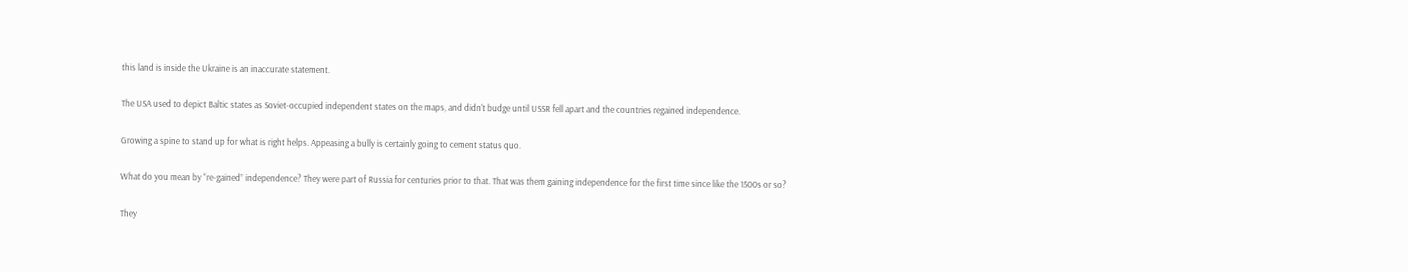this land is inside the Ukraine is an inaccurate statement.

The USA used to depict Baltic states as Soviet-occupied independent states on the maps, and didn't budge until USSR fell apart and the countries regained independence.

Growing a spine to stand up for what is right helps. Appeasing a bully is certainly going to cement status quo.

What do you mean by “re-gained” independence? They were part of Russia for centuries prior to that. That was them gaining independence for the first time since like the 1500s or so?

They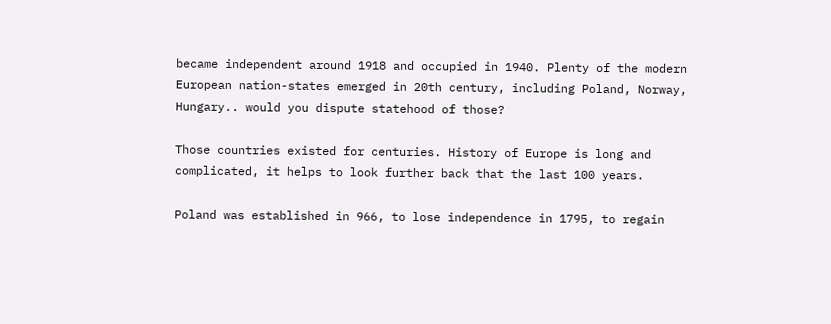became independent around 1918 and occupied in 1940. Plenty of the modern European nation-states emerged in 20th century, including Poland, Norway, Hungary.. would you dispute statehood of those?

Those countries existed for centuries. History of Europe is long and complicated, it helps to look further back that the last 100 years.

Poland was established in 966, to lose independence in 1795, to regain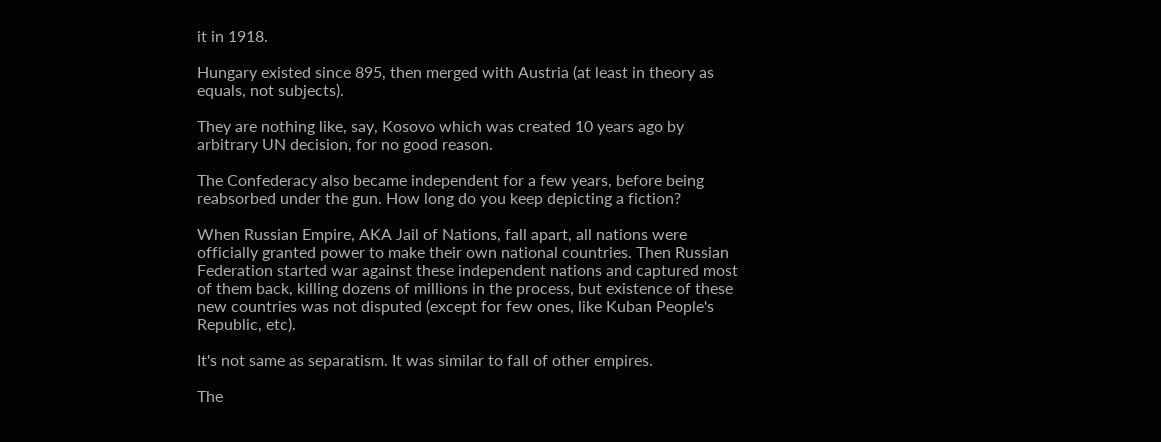it in 1918.

Hungary existed since 895, then merged with Austria (at least in theory as equals, not subjects).

They are nothing like, say, Kosovo which was created 10 years ago by arbitrary UN decision, for no good reason.

The Confederacy also became independent for a few years, before being reabsorbed under the gun. How long do you keep depicting a fiction?

When Russian Empire, AKA Jail of Nations, fall apart, all nations were officially granted power to make their own national countries. Then Russian Federation started war against these independent nations and captured most of them back, killing dozens of millions in the process, but existence of these new countries was not disputed (except for few ones, like Kuban People's Republic, etc).

It's not same as separatism. It was similar to fall of other empires.

The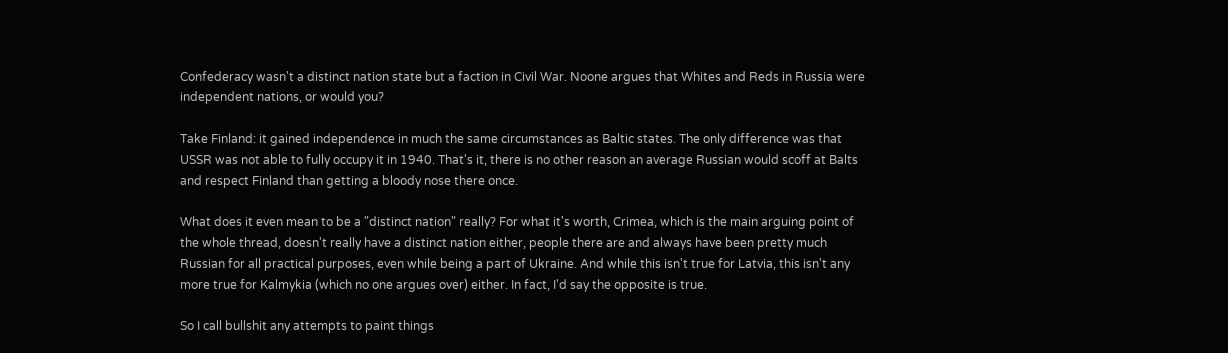Confederacy wasn't a distinct nation state but a faction in Civil War. Noone argues that Whites and Reds in Russia were independent nations, or would you?

Take Finland: it gained independence in much the same circumstances as Baltic states. The only difference was that USSR was not able to fully occupy it in 1940. That's it, there is no other reason an average Russian would scoff at Balts and respect Finland than getting a bloody nose there once.

What does it even mean to be a "distinct nation" really? For what it's worth, Crimea, which is the main arguing point of the whole thread, doesn't really have a distinct nation either, people there are and always have been pretty much Russian for all practical purposes, even while being a part of Ukraine. And while this isn't true for Latvia, this isn't any more true for Kalmykia (which no one argues over) either. In fact, I'd say the opposite is true.

So I call bullshit any attempts to paint things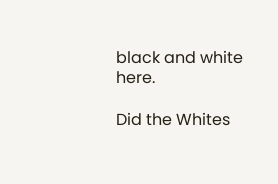black and white here.

Did the Whites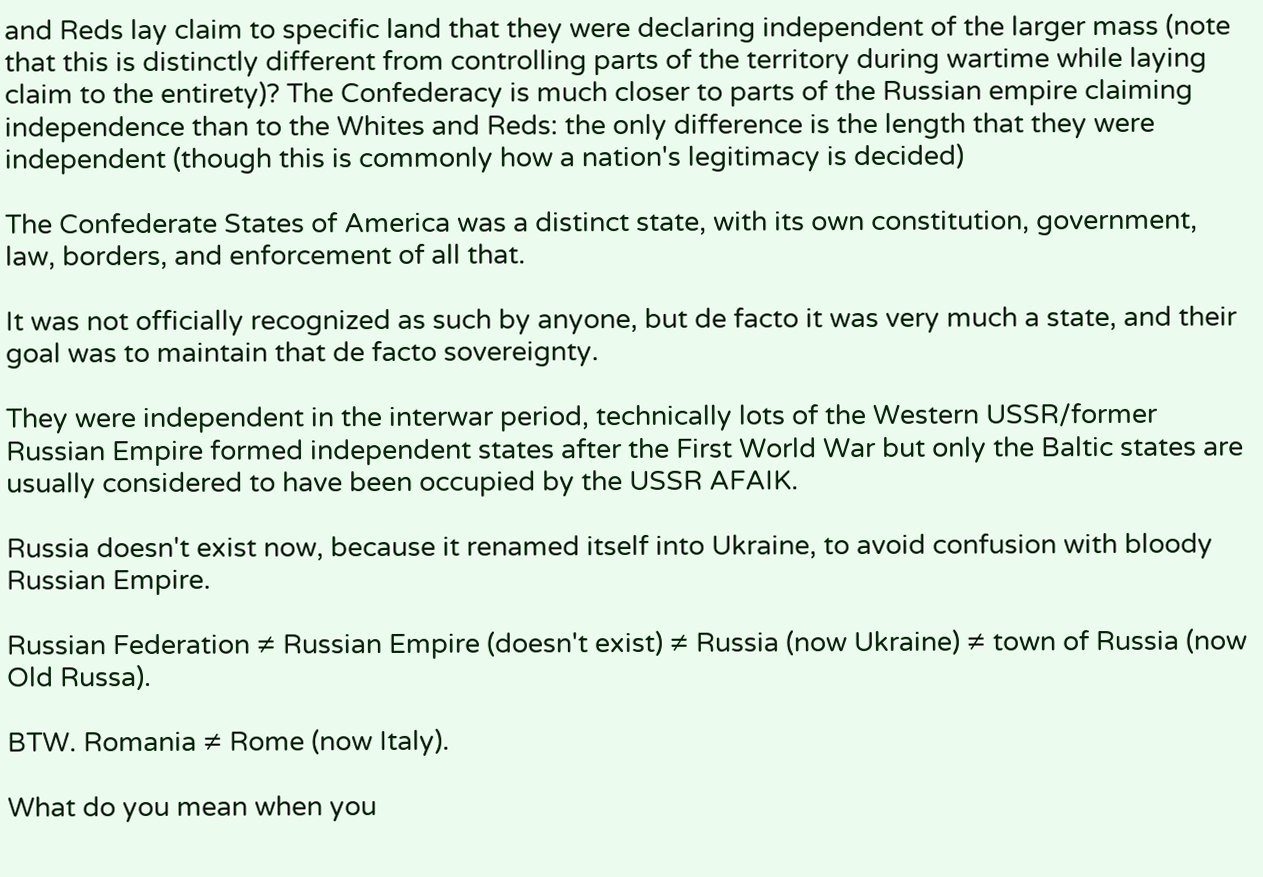and Reds lay claim to specific land that they were declaring independent of the larger mass (note that this is distinctly different from controlling parts of the territory during wartime while laying claim to the entirety)? The Confederacy is much closer to parts of the Russian empire claiming independence than to the Whites and Reds: the only difference is the length that they were independent (though this is commonly how a nation's legitimacy is decided)

The Confederate States of America was a distinct state, with its own constitution, government, law, borders, and enforcement of all that.

It was not officially recognized as such by anyone, but de facto it was very much a state, and their goal was to maintain that de facto sovereignty.

They were independent in the interwar period, technically lots of the Western USSR/former Russian Empire formed independent states after the First World War but only the Baltic states are usually considered to have been occupied by the USSR AFAIK.

Russia doesn't exist now, because it renamed itself into Ukraine, to avoid confusion with bloody Russian Empire.

Russian Federation ≠ Russian Empire (doesn't exist) ≠ Russia (now Ukraine) ≠ town of Russia (now Old Russa).

BTW. Romania ≠ Rome (now Italy).

What do you mean when you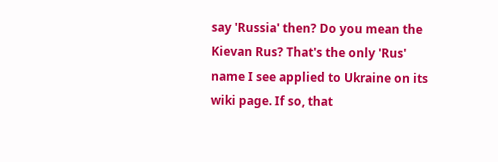say 'Russia' then? Do you mean the Kievan Rus? That's the only 'Rus' name I see applied to Ukraine on its wiki page. If so, that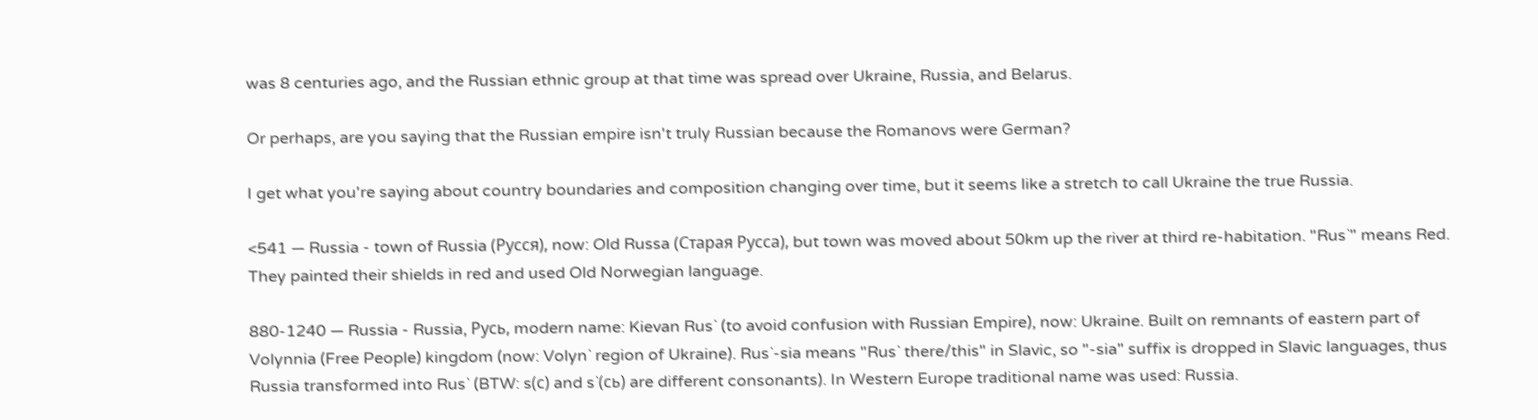was 8 centuries ago, and the Russian ethnic group at that time was spread over Ukraine, Russia, and Belarus.

Or perhaps, are you saying that the Russian empire isn't truly Russian because the Romanovs were German?

I get what you're saying about country boundaries and composition changing over time, but it seems like a stretch to call Ukraine the true Russia.

<541 — Russia - town of Russia (Русся), now: Old Russa (Старая Русса), but town was moved about 50km up the river at third re-habitation. "Rus`" means Red. They painted their shields in red and used Old Norwegian language.

880-1240 — Russia - Russia, Русь, modern name: Kievan Rus` (to avoid confusion with Russian Empire), now: Ukraine. Built on remnants of eastern part of Volynnia (Free People) kingdom (now: Volyn` region of Ukraine). Rus`-sia means "Rus` there/this" in Slavic, so "-sia" suffix is dropped in Slavic languages, thus Russia transformed into Rus` (BTW: s(с) and s`(сь) are different consonants). In Western Europe traditional name was used: Russia.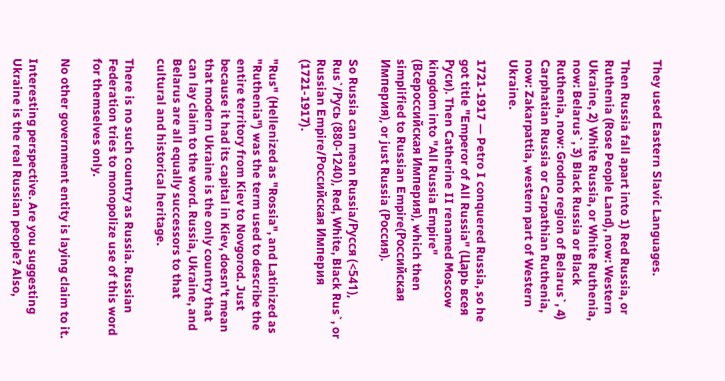They used Eastern Slavic Languages.

Then Russia fall apart into 1) Red Russia, or Ruthenia (Rose People Land), now: Western Ukraine, 2) White Russia, or White Ruthenia, now: Belarus`, 3) Black Russia or Black Ruthenia, now: Grodno region of Belarus`, 4) Carphatian Russia or Carpathian Ruthenia, now: Zakarpattia, western part of Western Ukraine.

1721-1917 — Petro I conquered Russia, so he got title "Emperor of All Russia" (Царь всея Руси). Then Catherine II renamed Moscow kingdom into "All Russia Empire" (Всероссийская Империя), which then simplified to Russian Empire(Российская Империя), or just Russia (Россия).

So Russia can mean Russia/Русся (<541), Rus`/Русь (880-1240), Red, White, Black Rus`, or Russian Empire/Российская Империя (1721-1917).

"Rus" (Hellenized as "Rossia", and Latinized as "Ruthenia") was the term used to describe the entire territory from Kiev to Novgorod. Just because it had its capital in Kiev, doesn't mean that modern Ukraine is the only country that can lay claim to the word. Russia, Ukraine, and Belarus are all equally successors to that cultural and historical heritage.

There is no such country as Russia. Russian Federation tries to monopolize use of this word for themselves only.

No other government entity is laying claim to it.

Interesting perspective. Are you suggesting Ukraine is the real Russian people? Also,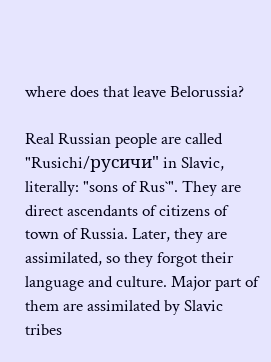where does that leave Belorussia?

Real Russian people are called "Rusichi/русичи" in Slavic, literally: "sons of Rus`". They are direct ascendants of citizens of town of Russia. Later, they are assimilated, so they forgot their language and culture. Major part of them are assimilated by Slavic tribes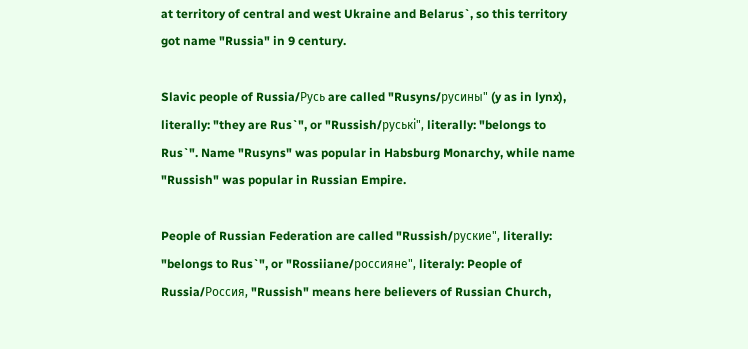at territory of central and west Ukraine and Belarus`, so this territory got name "Russia" in 9 century.

Slavic people of Russia/Русь are called "Rusyns/русины" (y as in lynx), literally: "they are Rus`", or "Russish/руські", literally: "belongs to Rus`". Name "Rusyns" was popular in Habsburg Monarchy, while name "Russish" was popular in Russian Empire.

People of Russian Federation are called "Russish/руские", literally: "belongs to Rus`", or "Rossiiane/россияне", literaly: People of Russia/Россия, "Russish" means here believers of Russian Church,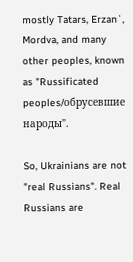mostly Tatars, Erzan`, Mordva, and many other peoples, known as "Russificated peoples/обрусевшие народы".

So, Ukrainians are not "real Russians". Real Russians are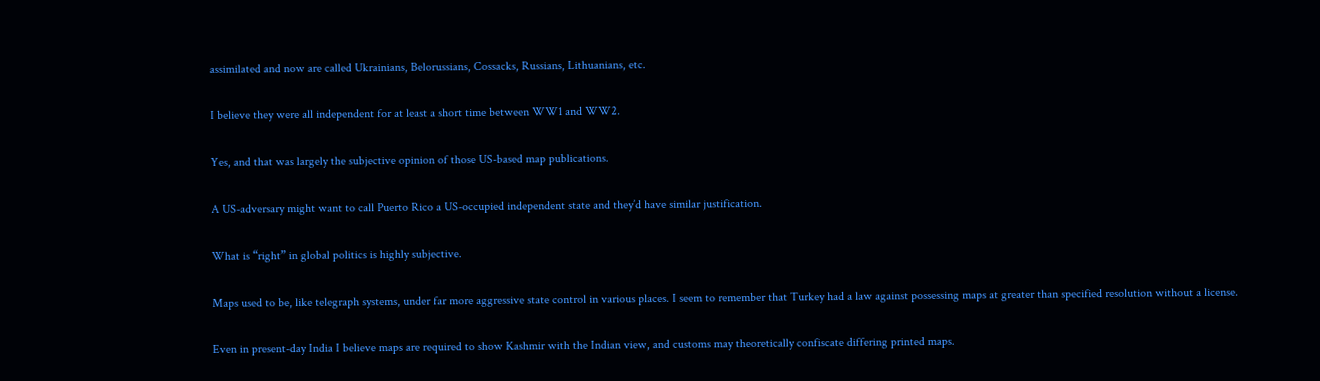assimilated and now are called Ukrainians, Belorussians, Cossacks, Russians, Lithuanians, etc.

I believe they were all independent for at least a short time between WW1 and WW2.

Yes, and that was largely the subjective opinion of those US-based map publications.

A US-adversary might want to call Puerto Rico a US-occupied independent state and they’d have similar justification.

What is “right” in global politics is highly subjective.

Maps used to be, like telegraph systems, under far more aggressive state control in various places. I seem to remember that Turkey had a law against possessing maps at greater than specified resolution without a license.

Even in present-day India I believe maps are required to show Kashmir with the Indian view, and customs may theoretically confiscate differing printed maps.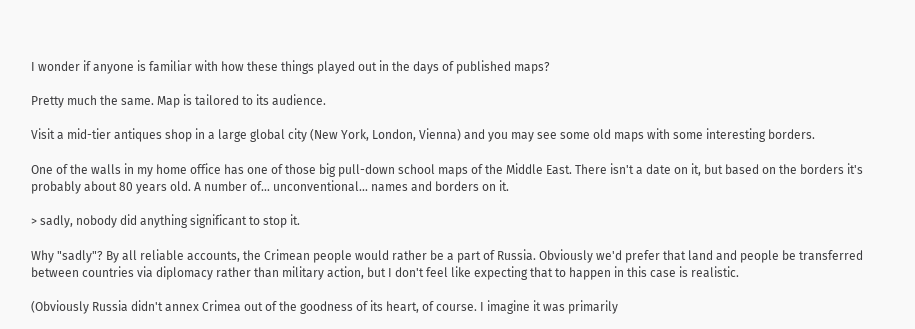I wonder if anyone is familiar with how these things played out in the days of published maps?

Pretty much the same. Map is tailored to its audience.

Visit a mid-tier antiques shop in a large global city (New York, London, Vienna) and you may see some old maps with some interesting borders.

One of the walls in my home office has one of those big pull-down school maps of the Middle East. There isn't a date on it, but based on the borders it's probably about 80 years old. A number of... unconventional... names and borders on it.

> sadly, nobody did anything significant to stop it.

Why "sadly"? By all reliable accounts, the Crimean people would rather be a part of Russia. Obviously we'd prefer that land and people be transferred between countries via diplomacy rather than military action, but I don't feel like expecting that to happen in this case is realistic.

(Obviously Russia didn't annex Crimea out of the goodness of its heart, of course. I imagine it was primarily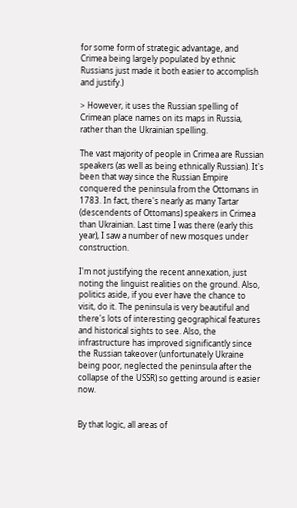for some form of strategic advantage, and Crimea being largely populated by ethnic Russians just made it both easier to accomplish and justify.)

> However, it uses the Russian spelling of Crimean place names on its maps in Russia, rather than the Ukrainian spelling.

The vast majority of people in Crimea are Russian speakers (as well as being ethnically Russian). It's been that way since the Russian Empire conquered the peninsula from the Ottomans in 1783. In fact, there's nearly as many Tartar (descendents of Ottomans) speakers in Crimea than Ukrainian. Last time I was there (early this year), I saw a number of new mosques under construction.

I'm not justifying the recent annexation, just noting the linguist realities on the ground. Also, politics aside, if you ever have the chance to visit, do it. The peninsula is very beautiful and there's lots of interesting geographical features and historical sights to see. Also, the infrastructure has improved significantly since the Russian takeover (unfortunately Ukraine being poor, neglected the peninsula after the collapse of the USSR) so getting around is easier now.


By that logic, all areas of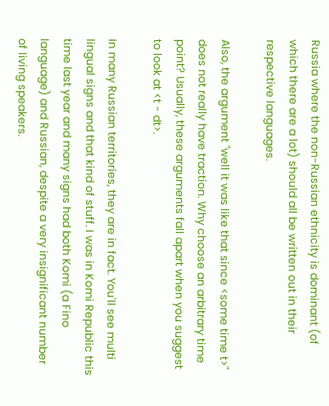Russia where the non-Russian ethnicity is dominant (of which there are a lot) should all be written out in their respective languages.

Also, the argument "well it was like that since <some time t>" does not really have traction. Why choose an arbitrary time point? Usually, these arguments fall apart when you suggest to look at <t - dt>.

In many Russian territories, they are in fact. You'll see multi lingual signs and that kind of stuff. I was in Komi Republic this time last year and many signs had both Komi (a Fino language) and Russian, despite a very insignificant number of living speakers.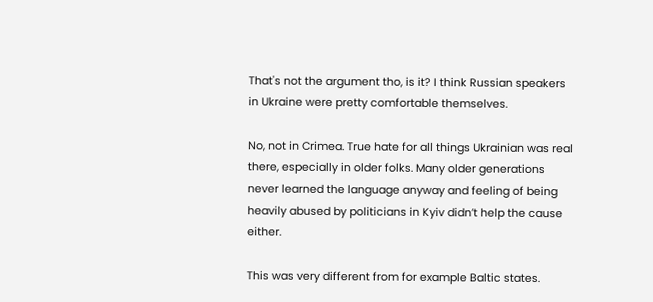That's not the argument tho, is it? I think Russian speakers in Ukraine were pretty comfortable themselves.

No, not in Crimea. True hate for all things Ukrainian was real there, especially in older folks. Many older generations never learned the language anyway and feeling of being heavily abused by politicians in Kyiv didn’t help the cause either.

This was very different from for example Baltic states.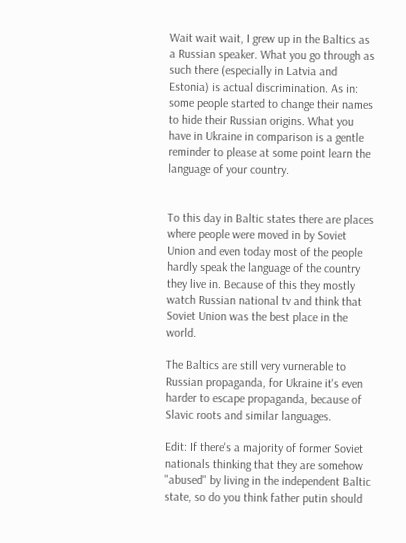Wait wait wait, I grew up in the Baltics as a Russian speaker. What you go through as such there (especially in Latvia and Estonia) is actual discrimination. As in: some people started to change their names to hide their Russian origins. What you have in Ukraine in comparison is a gentle reminder to please at some point learn the language of your country.


To this day in Baltic states there are places where people were moved in by Soviet Union and even today most of the people hardly speak the language of the country they live in. Because of this they mostly watch Russian national tv and think that Soviet Union was the best place in the world.

The Baltics are still very vurnerable to Russian propaganda, for Ukraine it's even harder to escape propaganda, because of Slavic roots and similar languages.

Edit: If there's a majority of former Soviet nationals thinking that they are somehow "abused" by living in the independent Baltic state, so do you think father putin should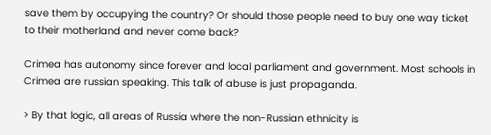save them by occupying the country? Or should those people need to buy one way ticket to their motherland and never come back?

Crimea has autonomy since forever and local parliament and government. Most schools in Crimea are russian speaking. This talk of abuse is just propaganda.

> By that logic, all areas of Russia where the non-Russian ethnicity is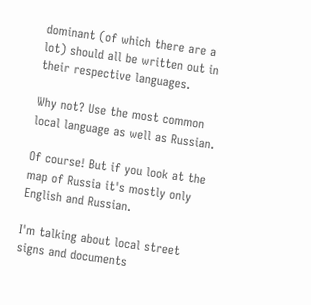dominant (of which there are a lot) should all be written out in their respective languages.

Why not? Use the most common local language as well as Russian.

Of course! But if you look at the map of Russia it's mostly only English and Russian.

I'm talking about local street signs and documents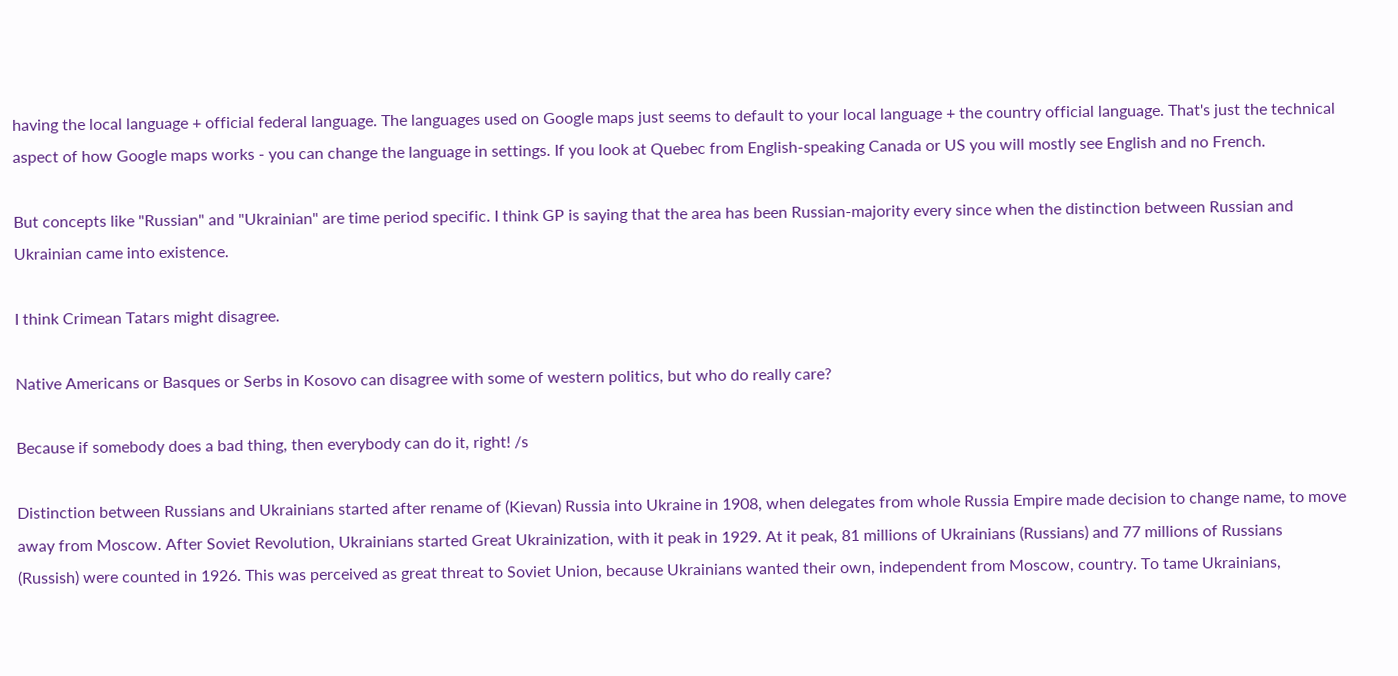having the local language + official federal language. The languages used on Google maps just seems to default to your local language + the country official language. That's just the technical aspect of how Google maps works - you can change the language in settings. If you look at Quebec from English-speaking Canada or US you will mostly see English and no French.

But concepts like "Russian" and "Ukrainian" are time period specific. I think GP is saying that the area has been Russian-majority every since when the distinction between Russian and Ukrainian came into existence.

I think Crimean Tatars might disagree.

Native Americans or Basques or Serbs in Kosovo can disagree with some of western politics, but who do really care?

Because if somebody does a bad thing, then everybody can do it, right! /s

Distinction between Russians and Ukrainians started after rename of (Kievan) Russia into Ukraine in 1908, when delegates from whole Russia Empire made decision to change name, to move away from Moscow. After Soviet Revolution, Ukrainians started Great Ukrainization, with it peak in 1929. At it peak, 81 millions of Ukrainians (Russians) and 77 millions of Russians (Russish) were counted in 1926. This was perceived as great threat to Soviet Union, because Ukrainians wanted their own, independent from Moscow, country. To tame Ukrainians,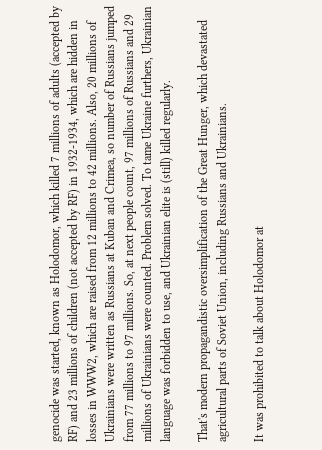genocide was started, known as Holodomor, which killed 7 millions of adults (accepted by RF) and 23 millions of children (not accepted by RF) in 1932-1934, which are hidden in losses in WWW2, which are raised from 12 millions to 42 millions. Also, 20 millions of Ukrainians were written as Russians at Kuban and Crimea, so number of Russians jumped from 77 millions to 97 millions. So, at next people count, 97 millions of Russians and 29 millions of Ukrainians were counted. Problem solved. To tame Ukraine furthers, Ukrainian language was forbidden to use, and Ukrainian elite is (still) killed regularly.

That's modern propagandistic oversimplification of the Great Hunger, which devastated agricultural parts of Soviet Union, including Russians and Ukrainians.

It was prohibited to talk about Holodomor at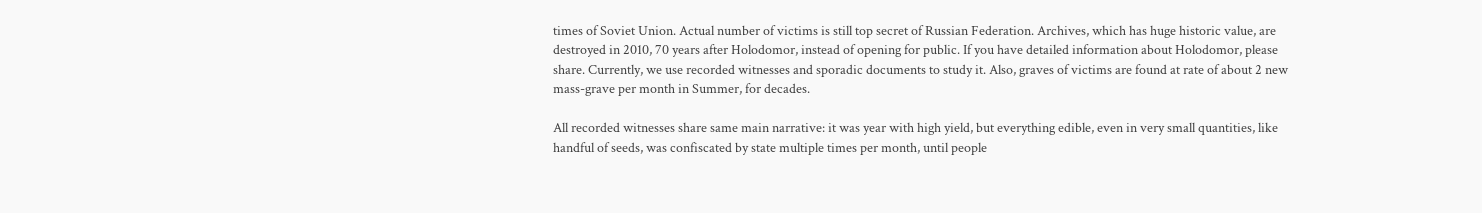times of Soviet Union. Actual number of victims is still top secret of Russian Federation. Archives, which has huge historic value, are destroyed in 2010, 70 years after Holodomor, instead of opening for public. If you have detailed information about Holodomor, please share. Currently, we use recorded witnesses and sporadic documents to study it. Also, graves of victims are found at rate of about 2 new mass-grave per month in Summer, for decades.

All recorded witnesses share same main narrative: it was year with high yield, but everything edible, even in very small quantities, like handful of seeds, was confiscated by state multiple times per month, until people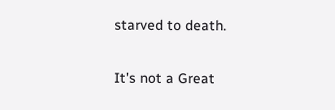starved to death.

It's not a Great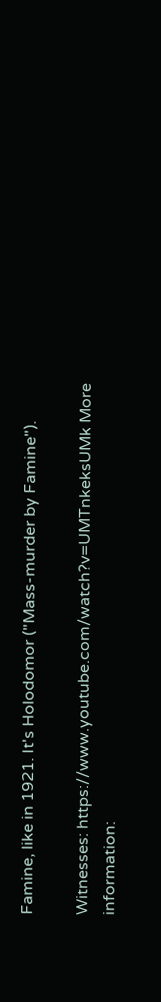Famine, like in 1921. It's Holodomor ("Mass-murder by Famine").

Witnesses: https://www.youtube.com/watch?v=UMTnkeksUMk More information: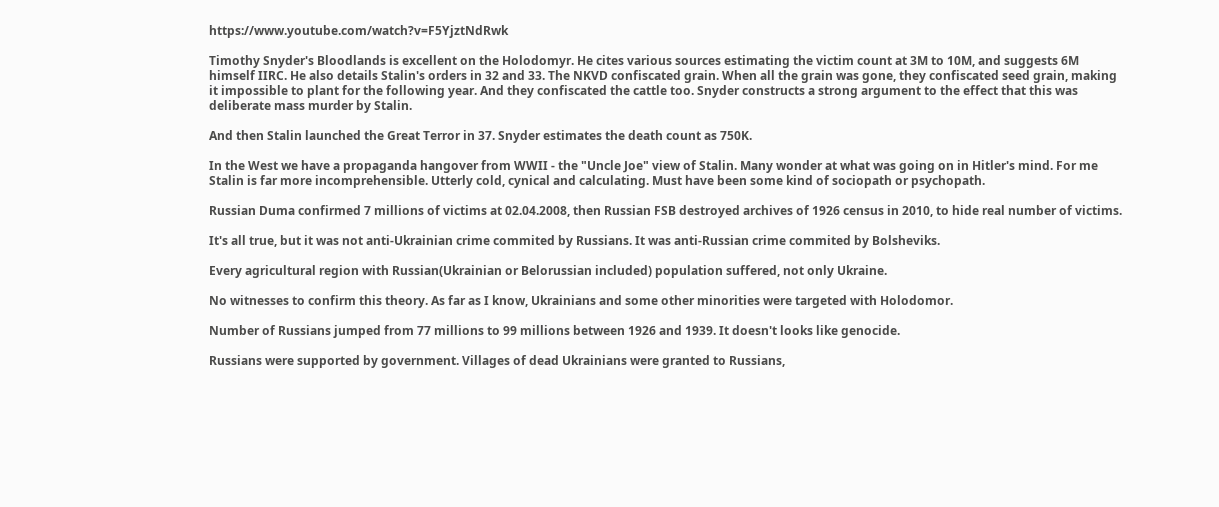https://www.youtube.com/watch?v=F5YjztNdRwk

Timothy Snyder's Bloodlands is excellent on the Holodomyr. He cites various sources estimating the victim count at 3M to 10M, and suggests 6M himself IIRC. He also details Stalin's orders in 32 and 33. The NKVD confiscated grain. When all the grain was gone, they confiscated seed grain, making it impossible to plant for the following year. And they confiscated the cattle too. Snyder constructs a strong argument to the effect that this was deliberate mass murder by Stalin.

And then Stalin launched the Great Terror in 37. Snyder estimates the death count as 750K.

In the West we have a propaganda hangover from WWII - the "Uncle Joe" view of Stalin. Many wonder at what was going on in Hitler's mind. For me Stalin is far more incomprehensible. Utterly cold, cynical and calculating. Must have been some kind of sociopath or psychopath.

Russian Duma confirmed 7 millions of victims at 02.04.2008, then Russian FSB destroyed archives of 1926 census in 2010, to hide real number of victims.

It's all true, but it was not anti-Ukrainian crime commited by Russians. It was anti-Russian crime commited by Bolsheviks.

Every agricultural region with Russian(Ukrainian or Belorussian included) population suffered, not only Ukraine.

No witnesses to confirm this theory. As far as I know, Ukrainians and some other minorities were targeted with Holodomor.

Number of Russians jumped from 77 millions to 99 millions between 1926 and 1939. It doesn't looks like genocide.

Russians were supported by government. Villages of dead Ukrainians were granted to Russians,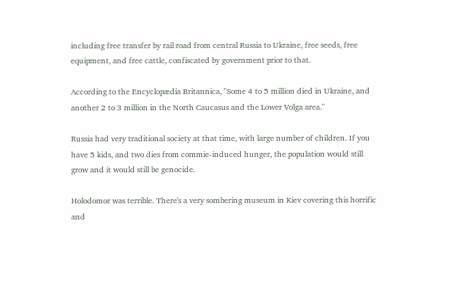including free transfer by rail road from central Russia to Ukraine, free seeds, free equipment, and free cattle, confiscated by government prior to that.

According to the Encyclopædia Britannica, "Some 4 to 5 million died in Ukraine, and another 2 to 3 million in the North Caucasus and the Lower Volga area."

Russia had very traditional society at that time, with large number of children. If you have 5 kids, and two dies from commie-induced hunger, the population would still grow and it would still be genocide.

Holodomor was terrible. There's a very sombering museum in Kiev covering this horrific and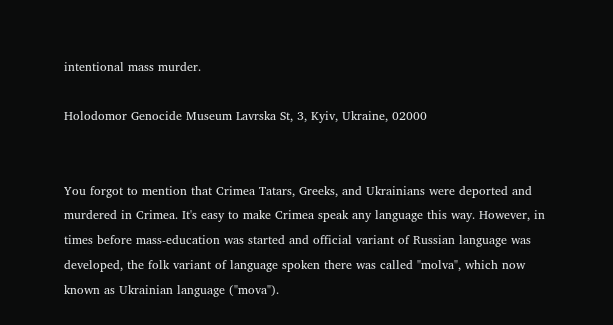intentional mass murder.

Holodomor Genocide Museum Lavrska St, 3, Kyiv, Ukraine, 02000


You forgot to mention that Crimea Tatars, Greeks, and Ukrainians were deported and murdered in Crimea. It's easy to make Crimea speak any language this way. However, in times before mass-education was started and official variant of Russian language was developed, the folk variant of language spoken there was called "molva", which now known as Ukrainian language ("mova").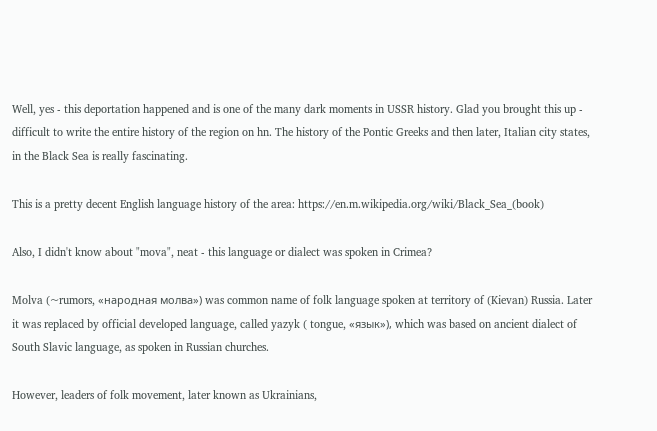Well, yes - this deportation happened and is one of the many dark moments in USSR history. Glad you brought this up - difficult to write the entire history of the region on hn. The history of the Pontic Greeks and then later, Italian city states, in the Black Sea is really fascinating.

This is a pretty decent English language history of the area: https://en.m.wikipedia.org/wiki/Black_Sea_(book)

Also, I didn't know about "mova", neat - this language or dialect was spoken in Crimea?

Molva (~rumors, «народная молва») was common name of folk language spoken at territory of (Kievan) Russia. Later it was replaced by official developed language, called yazyk ( tongue, «язык»), which was based on ancient dialect of South Slavic language, as spoken in Russian churches.

However, leaders of folk movement, later known as Ukrainians,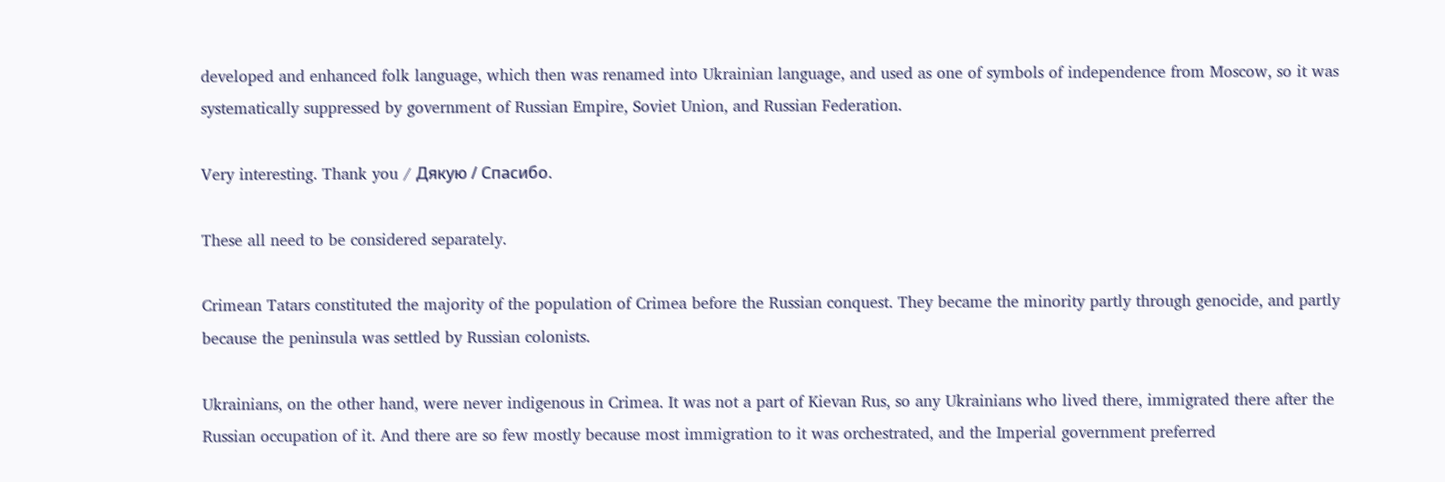developed and enhanced folk language, which then was renamed into Ukrainian language, and used as one of symbols of independence from Moscow, so it was systematically suppressed by government of Russian Empire, Soviet Union, and Russian Federation.

Very interesting. Thank you / Дякую / Спасибо.

These all need to be considered separately.

Crimean Tatars constituted the majority of the population of Crimea before the Russian conquest. They became the minority partly through genocide, and partly because the peninsula was settled by Russian colonists.

Ukrainians, on the other hand, were never indigenous in Crimea. It was not a part of Kievan Rus, so any Ukrainians who lived there, immigrated there after the Russian occupation of it. And there are so few mostly because most immigration to it was orchestrated, and the Imperial government preferred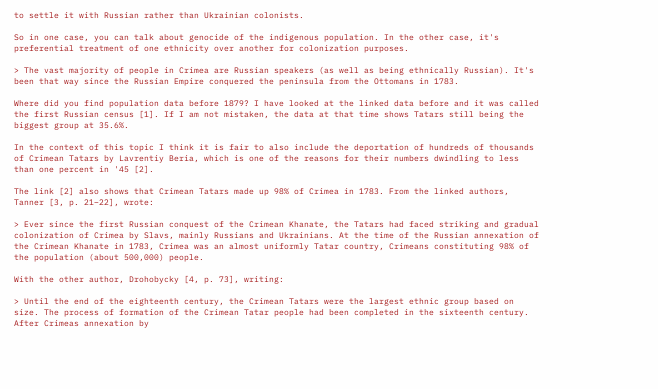to settle it with Russian rather than Ukrainian colonists.

So in one case, you can talk about genocide of the indigenous population. In the other case, it's preferential treatment of one ethnicity over another for colonization purposes.

> The vast majority of people in Crimea are Russian speakers (as well as being ethnically Russian). It's been that way since the Russian Empire conquered the peninsula from the Ottomans in 1783.

Where did you find population data before 1879? I have looked at the linked data before and it was called the first Russian census [1]. If I am not mistaken, the data at that time shows Tatars still being the biggest group at 35.6%.

In the context of this topic I think it is fair to also include the deportation of hundreds of thousands of Crimean Tatars by Lavrentiy Beria, which is one of the reasons for their numbers dwindling to less than one percent in '45 [2].

The link [2] also shows that Crimean Tatars made up 98% of Crimea in 1783. From the linked authors, Tanner [3, p. 21–22], wrote:

> Ever since the first Russian conquest of the Crimean Khanate, the Tatars had faced striking and gradual colonization of Crimea by Slavs, mainly Russians and Ukrainians. At the time of the Russian annexation of the Crimean Khanate in 1783, Crimea was an almost uniformly Tatar country, Crimeans constituting 98% of the population (about 500,000) people.

With the other author, Drohobycky [4, p. 73], writing:

> Until the end of the eighteenth century, the Crimean Tatars were the largest ethnic group based on size. The process of formation of the Crimean Tatar people had been completed in the sixteenth century. After Crimeas annexation by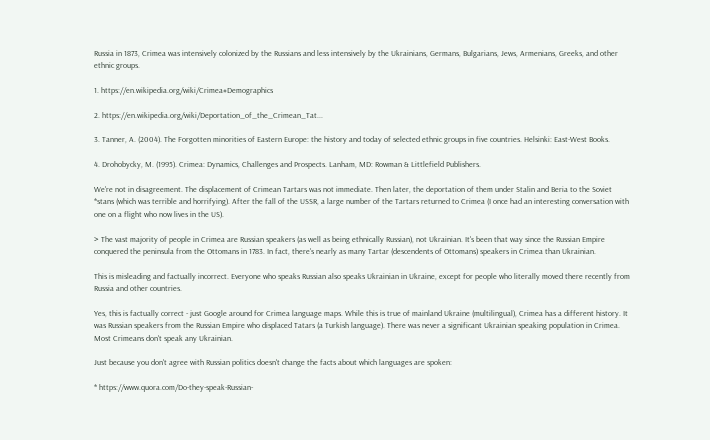Russia in 1873, Crimea was intensively colonized by the Russians and less intensively by the Ukrainians, Germans, Bulgarians, Jews, Armenians, Greeks, and other ethnic groups.

1. https://en.wikipedia.org/wiki/Crimea#Demographics

2. https://en.wikipedia.org/wiki/Deportation_of_the_Crimean_Tat...

3. Tanner, A. (2004). The Forgotten minorities of Eastern Europe: the history and today of selected ethnic groups in five countries. Helsinki: East-West Books.

4. Drohobycky, M. (1995). Crimea: Dynamics, Challenges and Prospects. Lanham, MD: Rowman & Littlefield Publishers.

We're not in disagreement. The displacement of Crimean Tartars was not immediate. Then later, the deportation of them under Stalin and Beria to the Soviet *stans (which was terrible and horrifying). After the fall of the USSR, a large number of the Tartars returned to Crimea (I once had an interesting conversation with one on a flight who now lives in the US).

> The vast majority of people in Crimea are Russian speakers (as well as being ethnically Russian), not Ukrainian. It's been that way since the Russian Empire conquered the peninsula from the Ottomans in 1783. In fact, there's nearly as many Tartar (descendents of Ottomans) speakers in Crimea than Ukrainian.

This is misleading and factually incorrect. Everyone who speaks Russian also speaks Ukrainian in Ukraine, except for people who literally moved there recently from Russia and other countries.

Yes, this is factually correct - just Google around for Crimea language maps. While this is true of mainland Ukraine (multilingual), Crimea has a different history. It was Russian speakers from the Russian Empire who displaced Tatars (a Turkish language). There was never a significant Ukrainian speaking population in Crimea. Most Crimeans don't speak any Ukrainian.

Just because you don't agree with Russian politics doesn't change the facts about which languages are spoken:

* https://www.quora.com/Do-they-speak-Russian-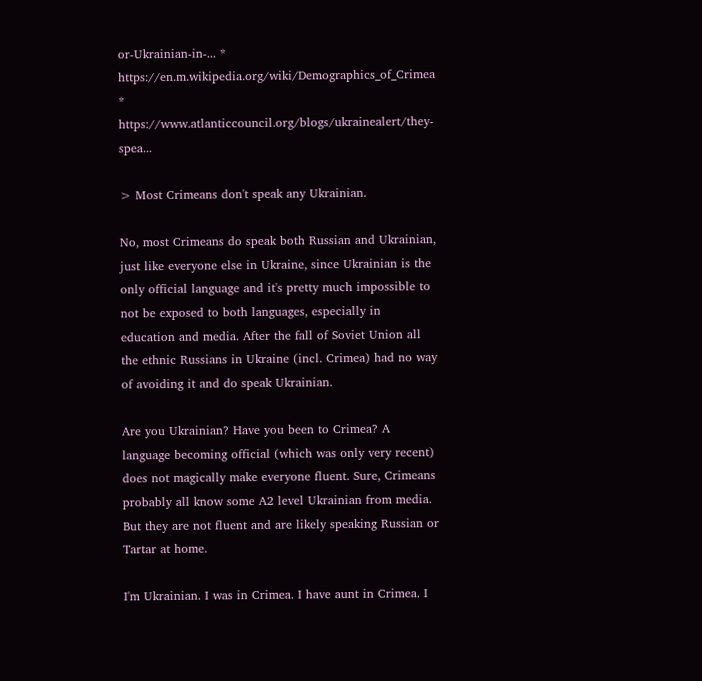or-Ukrainian-in-... * https://en.m.wikipedia.org/wiki/Demographics_of_Crimea * https://www.atlanticcouncil.org/blogs/ukrainealert/they-spea...

> Most Crimeans don't speak any Ukrainian.

No, most Crimeans do speak both Russian and Ukrainian, just like everyone else in Ukraine, since Ukrainian is the only official language and it's pretty much impossible to not be exposed to both languages, especially in education and media. After the fall of Soviet Union all the ethnic Russians in Ukraine (incl. Crimea) had no way of avoiding it and do speak Ukrainian.

Are you Ukrainian? Have you been to Crimea? A language becoming official (which was only very recent) does not magically make everyone fluent. Sure, Crimeans probably all know some A2 level Ukrainian from media. But they are not fluent and are likely speaking Russian or Tartar at home.

I'm Ukrainian. I was in Crimea. I have aunt in Crimea. I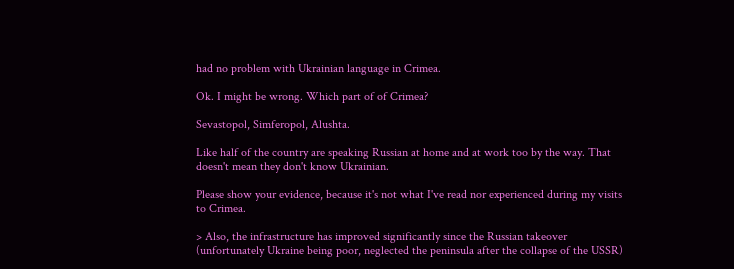had no problem with Ukrainian language in Crimea.

Ok. I might be wrong. Which part of of Crimea?

Sevastopol, Simferopol, Alushta.

Like half of the country are speaking Russian at home and at work too by the way. That doesn't mean they don't know Ukrainian.

Please show your evidence, because it's not what I've read nor experienced during my visits to Crimea.

> Also, the infrastructure has improved significantly since the Russian takeover (unfortunately Ukraine being poor, neglected the peninsula after the collapse of the USSR)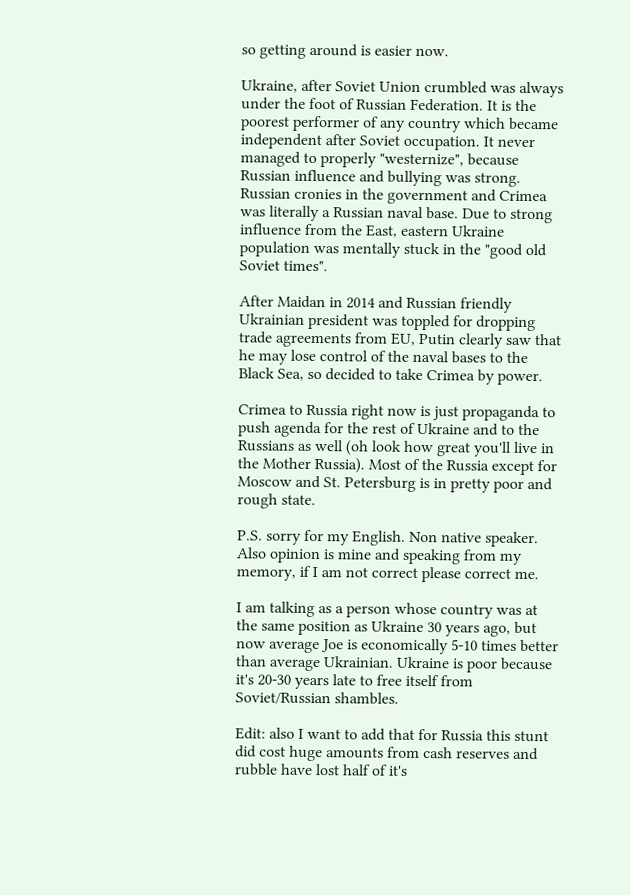so getting around is easier now.

Ukraine, after Soviet Union crumbled was always under the foot of Russian Federation. It is the poorest performer of any country which became independent after Soviet occupation. It never managed to properly "westernize", because Russian influence and bullying was strong. Russian cronies in the government and Crimea was literally a Russian naval base. Due to strong influence from the East, eastern Ukraine population was mentally stuck in the "good old Soviet times".

After Maidan in 2014 and Russian friendly Ukrainian president was toppled for dropping trade agreements from EU, Putin clearly saw that he may lose control of the naval bases to the Black Sea, so decided to take Crimea by power.

Crimea to Russia right now is just propaganda to push agenda for the rest of Ukraine and to the Russians as well (oh look how great you'll live in the Mother Russia). Most of the Russia except for Moscow and St. Petersburg is in pretty poor and rough state.

P.S. sorry for my English. Non native speaker. Also opinion is mine and speaking from my memory, if I am not correct please correct me.

I am talking as a person whose country was at the same position as Ukraine 30 years ago, but now average Joe is economically 5-10 times better than average Ukrainian. Ukraine is poor because it's 20-30 years late to free itself from Soviet/Russian shambles.

Edit: also I want to add that for Russia this stunt did cost huge amounts from cash reserves and rubble have lost half of it's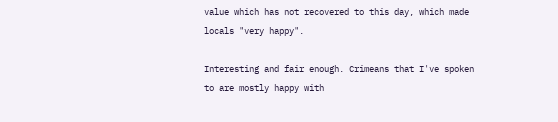value which has not recovered to this day, which made locals "very happy".

Interesting and fair enough. Crimeans that I've spoken to are mostly happy with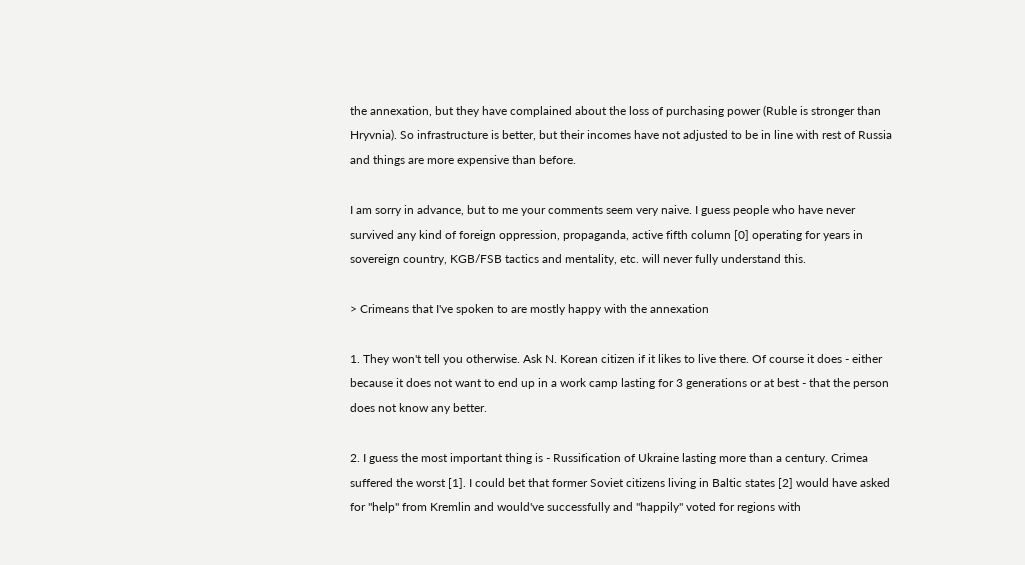the annexation, but they have complained about the loss of purchasing power (Ruble is stronger than Hryvnia). So infrastructure is better, but their incomes have not adjusted to be in line with rest of Russia and things are more expensive than before.

I am sorry in advance, but to me your comments seem very naive. I guess people who have never survived any kind of foreign oppression, propaganda, active fifth column [0] operating for years in sovereign country, KGB/FSB tactics and mentality, etc. will never fully understand this.

> Crimeans that I've spoken to are mostly happy with the annexation

1. They won't tell you otherwise. Ask N. Korean citizen if it likes to live there. Of course it does - either because it does not want to end up in a work camp lasting for 3 generations or at best - that the person does not know any better.

2. I guess the most important thing is - Russification of Ukraine lasting more than a century. Crimea suffered the worst [1]. I could bet that former Soviet citizens living in Baltic states [2] would have asked for "help" from Kremlin and would've successfully and "happily" voted for regions with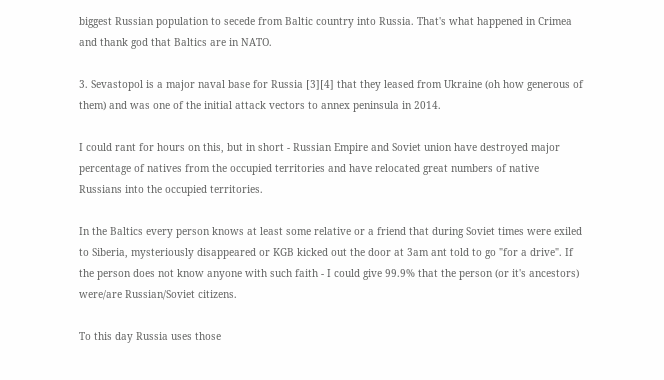biggest Russian population to secede from Baltic country into Russia. That's what happened in Crimea and thank god that Baltics are in NATO.

3. Sevastopol is a major naval base for Russia [3][4] that they leased from Ukraine (oh how generous of them) and was one of the initial attack vectors to annex peninsula in 2014.

I could rant for hours on this, but in short - Russian Empire and Soviet union have destroyed major percentage of natives from the occupied territories and have relocated great numbers of native Russians into the occupied territories.

In the Baltics every person knows at least some relative or a friend that during Soviet times were exiled to Siberia, mysteriously disappeared or KGB kicked out the door at 3am ant told to go "for a drive". If the person does not know anyone with such faith - I could give 99.9% that the person (or it's ancestors) were/are Russian/Soviet citizens.

To this day Russia uses those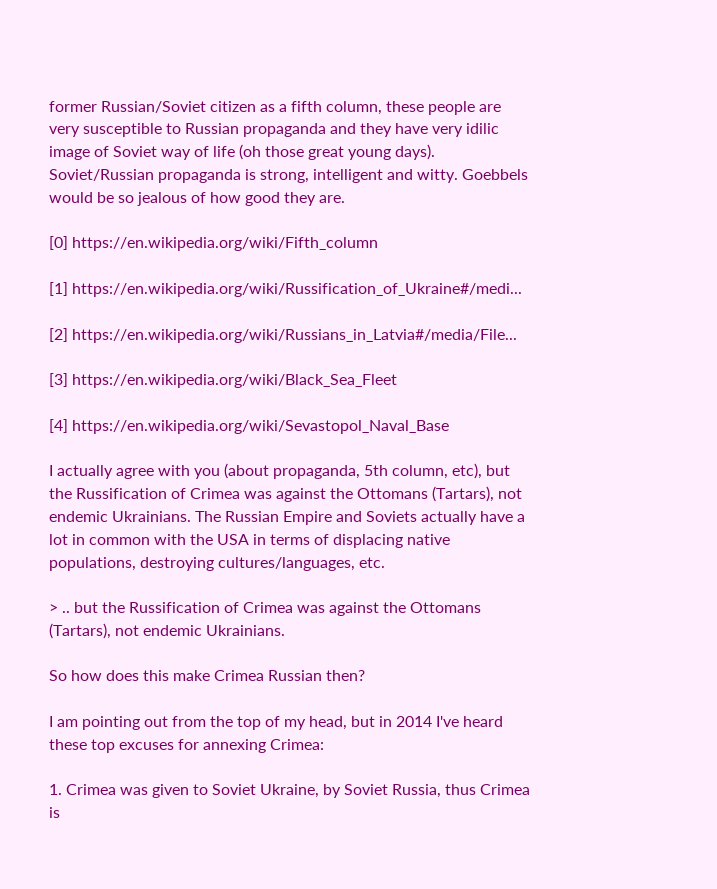former Russian/Soviet citizen as a fifth column, these people are very susceptible to Russian propaganda and they have very idilic image of Soviet way of life (oh those great young days). Soviet/Russian propaganda is strong, intelligent and witty. Goebbels would be so jealous of how good they are.

[0] https://en.wikipedia.org/wiki/Fifth_column

[1] https://en.wikipedia.org/wiki/Russification_of_Ukraine#/medi...

[2] https://en.wikipedia.org/wiki/Russians_in_Latvia#/media/File...

[3] https://en.wikipedia.org/wiki/Black_Sea_Fleet

[4] https://en.wikipedia.org/wiki/Sevastopol_Naval_Base

I actually agree with you (about propaganda, 5th column, etc), but the Russification of Crimea was against the Ottomans (Tartars), not endemic Ukrainians. The Russian Empire and Soviets actually have a lot in common with the USA in terms of displacing native populations, destroying cultures/languages, etc.

> .. but the Russification of Crimea was against the Ottomans (Tartars), not endemic Ukrainians.

So how does this make Crimea Russian then?

I am pointing out from the top of my head, but in 2014 I've heard these top excuses for annexing Crimea:

1. Crimea was given to Soviet Ukraine, by Soviet Russia, thus Crimea is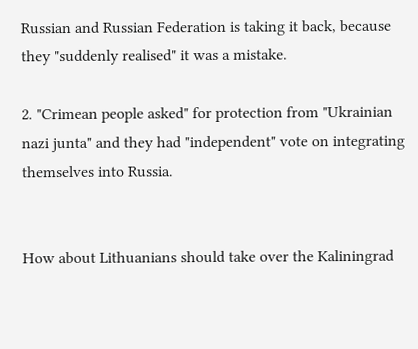Russian and Russian Federation is taking it back, because they "suddenly realised" it was a mistake.

2. "Crimean people asked" for protection from "Ukrainian nazi junta" and they had "independent" vote on integrating themselves into Russia.


How about Lithuanians should take over the Kaliningrad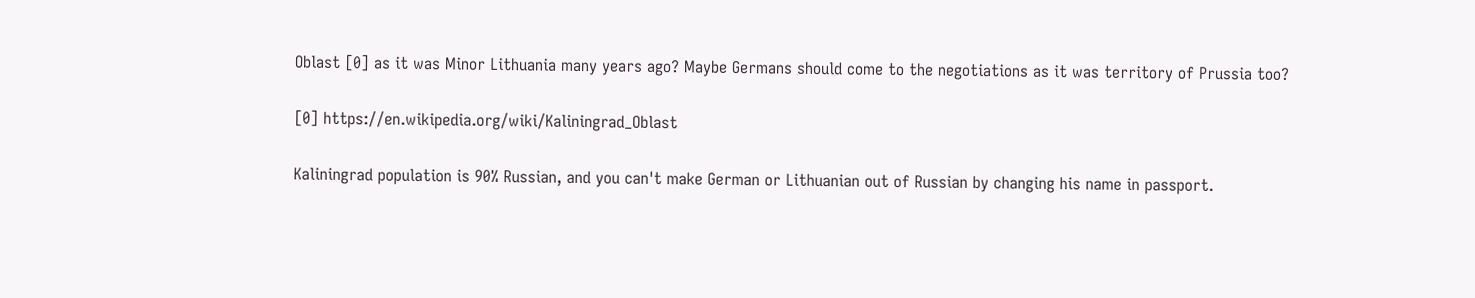Oblast [0] as it was Minor Lithuania many years ago? Maybe Germans should come to the negotiations as it was territory of Prussia too?

[0] https://en.wikipedia.org/wiki/Kaliningrad_Oblast

Kaliningrad population is 90% Russian, and you can't make German or Lithuanian out of Russian by changing his name in passport.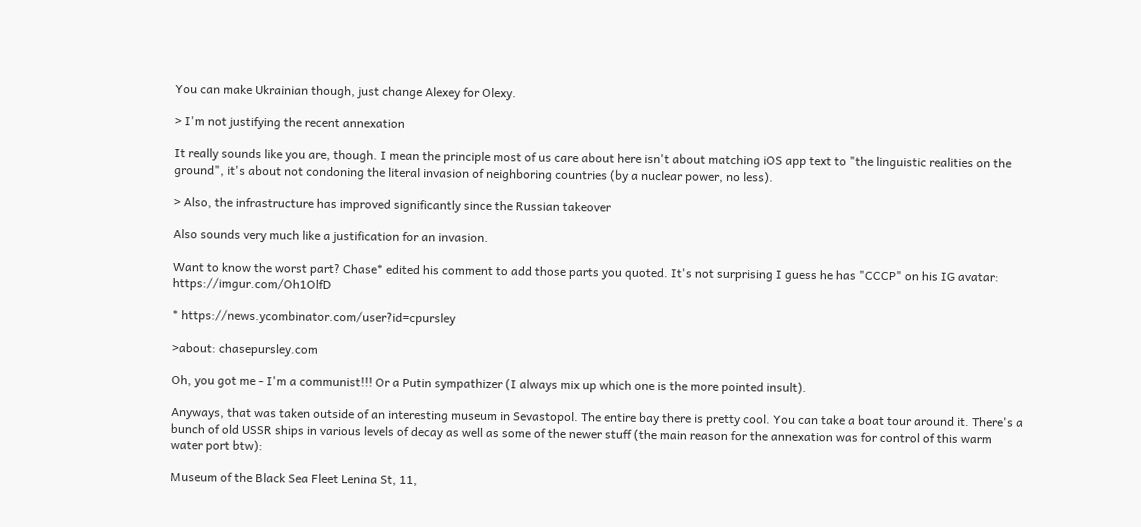You can make Ukrainian though, just change Alexey for Olexy.

> I'm not justifying the recent annexation

It really sounds like you are, though. I mean the principle most of us care about here isn't about matching iOS app text to "the linguistic realities on the ground", it's about not condoning the literal invasion of neighboring countries (by a nuclear power, no less).

> Also, the infrastructure has improved significantly since the Russian takeover

Also sounds very much like a justification for an invasion.

Want to know the worst part? Chase* edited his comment to add those parts you quoted. It's not surprising I guess he has "CCCP" on his IG avatar: https://imgur.com/Oh1OlfD

* https://news.ycombinator.com/user?id=cpursley

>about: chasepursley.com

Oh, you got me - I'm a communist!!! Or a Putin sympathizer (I always mix up which one is the more pointed insult).

Anyways, that was taken outside of an interesting museum in Sevastopol. The entire bay there is pretty cool. You can take a boat tour around it. There's a bunch of old USSR ships in various levels of decay as well as some of the newer stuff (the main reason for the annexation was for control of this warm water port btw):

Museum of the Black Sea Fleet Lenina St, 11,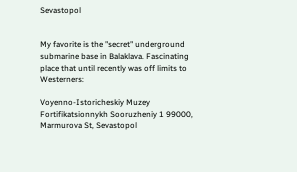Sevastopol


My favorite is the "secret" underground submarine base in Balaklava. Fascinating place that until recently was off limits to Westerners:

Voyenno-Istoricheskiy Muzey Fortifikatsionnykh Sooruzheniy 1 99000, Marmurova St, Sevastopol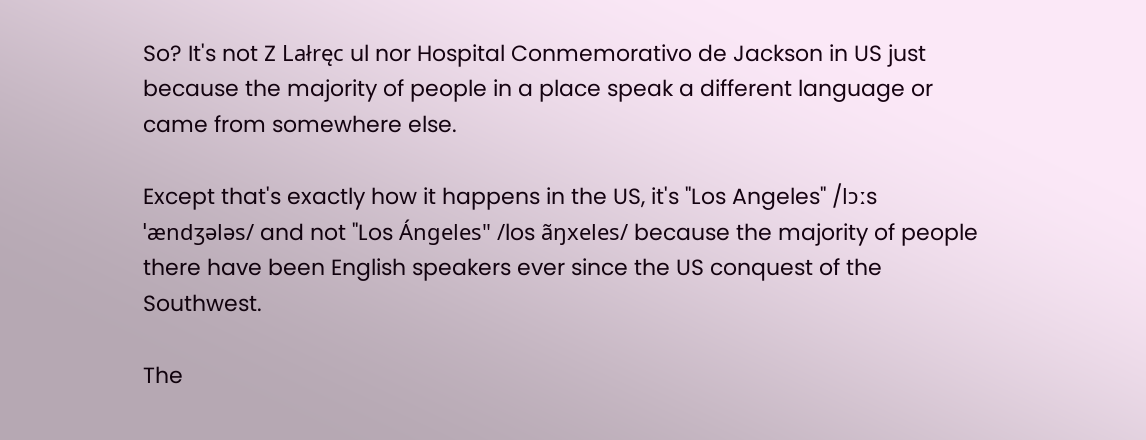So? It's not Z Lałręc ul nor Hospital Conmemorativo de Jackson in US just because the majority of people in a place speak a different language or came from somewhere else.

Except that's exactly how it happens in the US, it's "Los Angeles" /lɔːs ˈændʒələs/ and not "Los Ángeles" /los ãŋxeles/ because the majority of people there have been English speakers ever since the US conquest of the Southwest.

The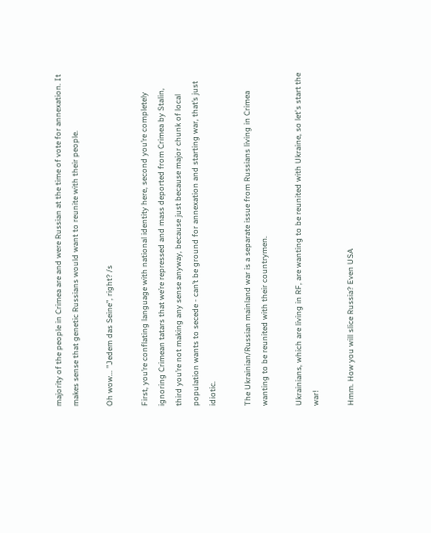majority of the people in Crimea are and were Russian at the time of vote for annexation. It makes sense that genetic Russians would want to reunite with their people.

Oh wow... "Jedem das Seine", right? /s

First, you’re conflating language with national identity here, second you’re completely ignoring Crimean tatars that we’re repressed and mass deported from Crimea by Stalin, third you’re not making any sense anyway, because just because major chunk of local population wants to secede - can’t be ground for annexation and starting war, that’s just idiotic.

The Ukrainian/Russian mainland war is a separate issue from Russians living in Crimea wanting to be reunited with their countrymen.

Ukrainians, which are living in RF, are wanting to be reunited with Ukraine, so let's start the war!

Hmm. How you will slice Russia? Even USA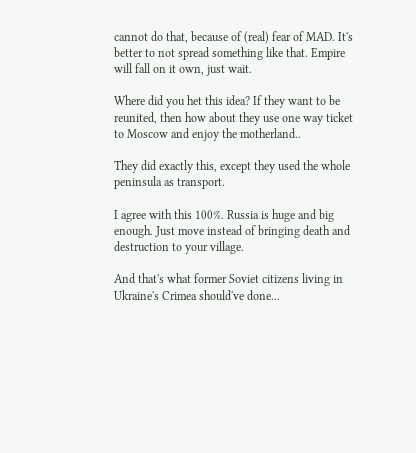cannot do that, because of (real) fear of MAD. It's better to not spread something like that. Empire will fall on it own, just wait.

Where did you het this idea? If they want to be reunited, then how about they use one way ticket to Moscow and enjoy the motherland..

They did exactly this, except they used the whole peninsula as transport.

I agree with this 100%. Russia is huge and big enough. Just move instead of bringing death and destruction to your village.

And that's what former Soviet citizens living in Ukraine's Crimea should've done...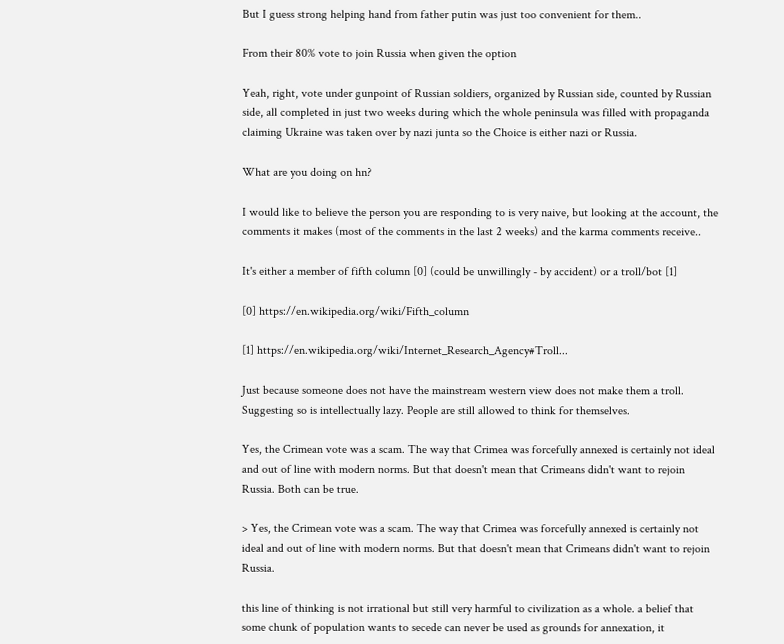But I guess strong helping hand from father putin was just too convenient for them..

From their 80% vote to join Russia when given the option

Yeah, right, vote under gunpoint of Russian soldiers, organized by Russian side, counted by Russian side, all completed in just two weeks during which the whole peninsula was filled with propaganda claiming Ukraine was taken over by nazi junta so the Choice is either nazi or Russia.

What are you doing on hn?

I would like to believe the person you are responding to is very naive, but looking at the account, the comments it makes (most of the comments in the last 2 weeks) and the karma comments receive..

It's either a member of fifth column [0] (could be unwillingly - by accident) or a troll/bot [1]

[0] https://en.wikipedia.org/wiki/Fifth_column

[1] https://en.wikipedia.org/wiki/Internet_Research_Agency#Troll...

Just because someone does not have the mainstream western view does not make them a troll. Suggesting so is intellectually lazy. People are still allowed to think for themselves.

Yes, the Crimean vote was a scam. The way that Crimea was forcefully annexed is certainly not ideal and out of line with modern norms. But that doesn't mean that Crimeans didn't want to rejoin Russia. Both can be true.

> Yes, the Crimean vote was a scam. The way that Crimea was forcefully annexed is certainly not ideal and out of line with modern norms. But that doesn't mean that Crimeans didn't want to rejoin Russia.

this line of thinking is not irrational but still very harmful to civilization as a whole. a belief that some chunk of population wants to secede can never be used as grounds for annexation, it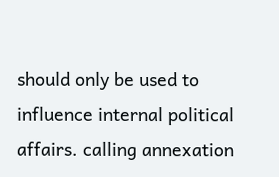should only be used to influence internal political affairs. calling annexation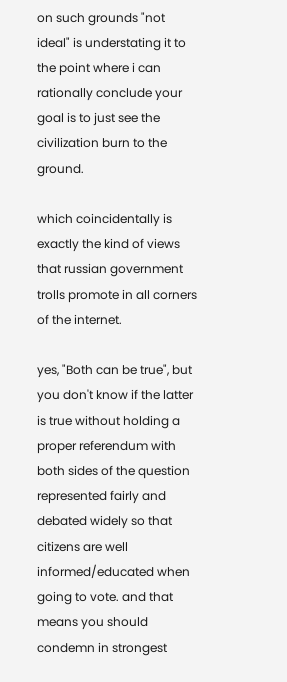on such grounds "not ideal" is understating it to the point where i can rationally conclude your goal is to just see the civilization burn to the ground.

which coincidentally is exactly the kind of views that russian government trolls promote in all corners of the internet.

yes, "Both can be true", but you don't know if the latter is true without holding a proper referendum with both sides of the question represented fairly and debated widely so that citizens are well informed/educated when going to vote. and that means you should condemn in strongest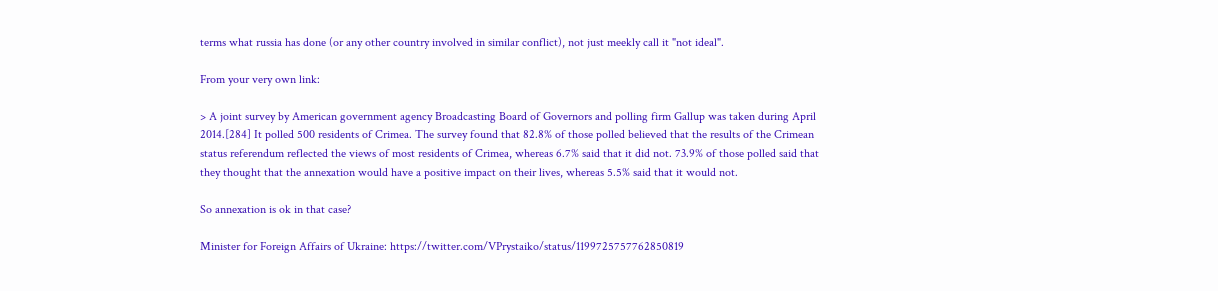terms what russia has done (or any other country involved in similar conflict), not just meekly call it "not ideal".

From your very own link:

> A joint survey by American government agency Broadcasting Board of Governors and polling firm Gallup was taken during April 2014.[284] It polled 500 residents of Crimea. The survey found that 82.8% of those polled believed that the results of the Crimean status referendum reflected the views of most residents of Crimea, whereas 6.7% said that it did not. 73.9% of those polled said that they thought that the annexation would have a positive impact on their lives, whereas 5.5% said that it would not.

So annexation is ok in that case?

Minister for Foreign Affairs of Ukraine: https://twitter.com/VPrystaiko/status/1199725757762850819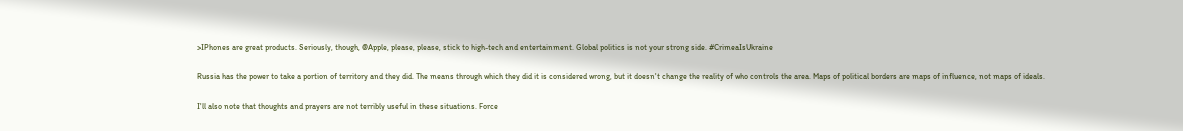>IPhones are great products. Seriously, though, @Apple, please, please, stick to high-tech and entertainment. Global politics is not your strong side. #CrimeaIsUkraine

Russia has the power to take a portion of territory and they did. The means through which they did it is considered wrong, but it doesn't change the reality of who controls the area. Maps of political borders are maps of influence, not maps of ideals.

I'll also note that thoughts and prayers are not terribly useful in these situations. Force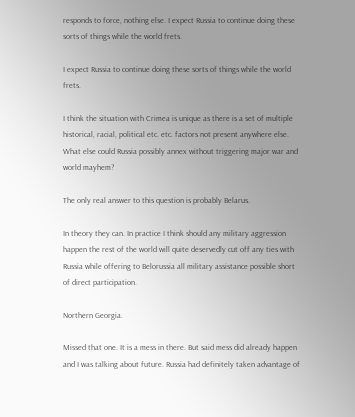responds to force, nothing else. I expect Russia to continue doing these sorts of things while the world frets.

I expect Russia to continue doing these sorts of things while the world frets.

I think the situation with Crimea is unique as there is a set of multiple historical, racial, political etc. etc. factors not present anywhere else. What else could Russia possibly annex without triggering major war and world mayhem?

The only real answer to this question is probably Belarus.

In theory they can. In practice I think should any military aggression happen the rest of the world will quite deservedly cut off any ties with Russia while offering to Belorussia all military assistance possible short of direct participation.

Northern Georgia.

Missed that one. It is a mess in there. But said mess did already happen and I was talking about future. Russia had definitely taken advantage of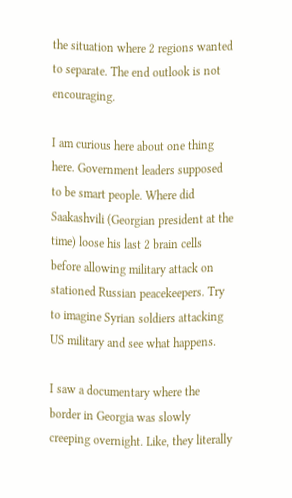the situation where 2 regions wanted to separate. The end outlook is not encouraging.

I am curious here about one thing here. Government leaders supposed to be smart people. Where did Saakashvili (Georgian president at the time) loose his last 2 brain cells before allowing military attack on stationed Russian peacekeepers. Try to imagine Syrian soldiers attacking US military and see what happens.

I saw a documentary where the border in Georgia was slowly creeping overnight. Like, they literally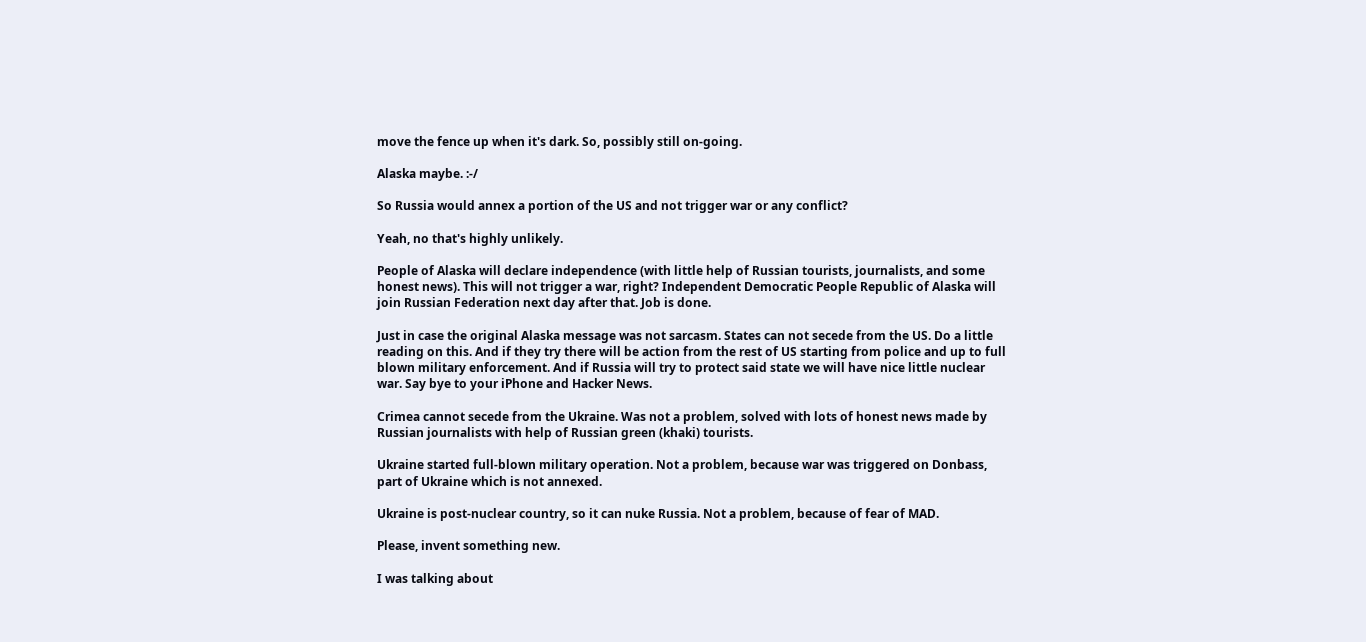move the fence up when it's dark. So, possibly still on-going.

Alaska maybe. :-/

So Russia would annex a portion of the US and not trigger war or any conflict?

Yeah, no that's highly unlikely.

People of Alaska will declare independence (with little help of Russian tourists, journalists, and some honest news). This will not trigger a war, right? Independent Democratic People Republic of Alaska will join Russian Federation next day after that. Job is done.

Just in case the original Alaska message was not sarcasm. States can not secede from the US. Do a little reading on this. And if they try there will be action from the rest of US starting from police and up to full blown military enforcement. And if Russia will try to protect said state we will have nice little nuclear war. Say bye to your iPhone and Hacker News.

Crimea cannot secede from the Ukraine. Was not a problem, solved with lots of honest news made by Russian journalists with help of Russian green (khaki) tourists.

Ukraine started full-blown military operation. Not a problem, because war was triggered on Donbass, part of Ukraine which is not annexed.

Ukraine is post-nuclear country, so it can nuke Russia. Not a problem, because of fear of MAD.

Please, invent something new.

I was talking about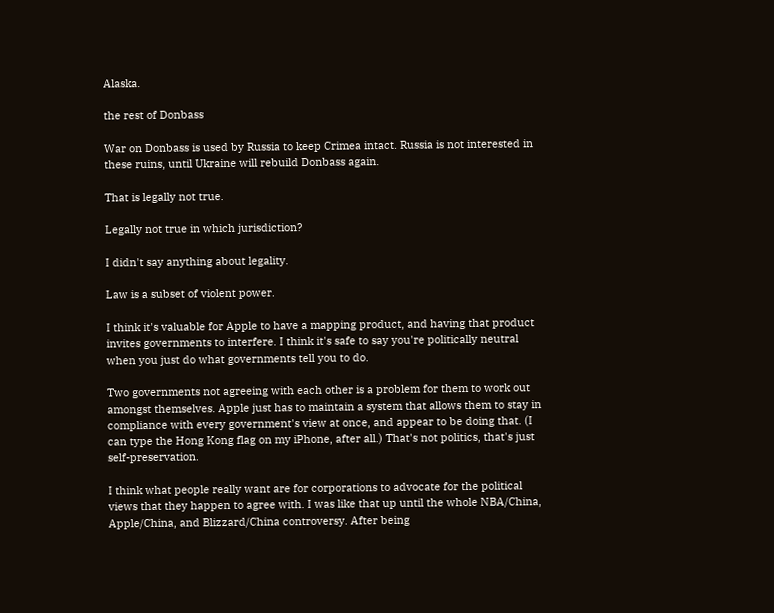Alaska.

the rest of Donbass

War on Donbass is used by Russia to keep Crimea intact. Russia is not interested in these ruins, until Ukraine will rebuild Donbass again.

That is legally not true.

Legally not true in which jurisdiction?

I didn't say anything about legality.

Law is a subset of violent power.

I think it's valuable for Apple to have a mapping product, and having that product invites governments to interfere. I think it's safe to say you're politically neutral when you just do what governments tell you to do.

Two governments not agreeing with each other is a problem for them to work out amongst themselves. Apple just has to maintain a system that allows them to stay in compliance with every government's view at once, and appear to be doing that. (I can type the Hong Kong flag on my iPhone, after all.) That's not politics, that's just self-preservation.

I think what people really want are for corporations to advocate for the political views that they happen to agree with. I was like that up until the whole NBA/China, Apple/China, and Blizzard/China controversy. After being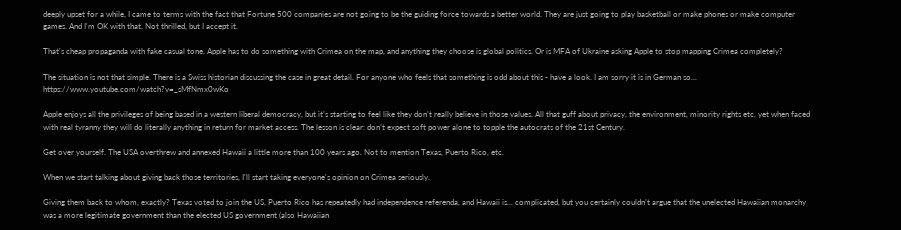deeply upset for a while, I came to terms with the fact that Fortune 500 companies are not going to be the guiding force towards a better world. They are just going to play basketball or make phones or make computer games. And I'm OK with that. Not thrilled, but I accept it.

That's cheap propaganda with fake casual tone. Apple has to do something with Crimea on the map, and anything they choose is global politics. Or is MFA of Ukraine asking Apple to stop mapping Crimea completely?

The situation is not that simple. There is a Swiss historian discussing the case in great detail. For anyone who feels that something is odd about this - have a look. I am sorry it is in German so... https://www.youtube.com/watch?v=_sMfNmx0wKo

Apple enjoys all the privileges of being based in a western liberal democracy, but it’s starting to feel like they don’t really believe in those values. All that guff about privacy, the environment, minority rights etc, yet when faced with real tyranny they will do literally anything in return for market access. The lesson is clear: don’t expect soft power alone to topple the autocrats of the 21st Century.

Get over yourself. The USA overthrew and annexed Hawaii a little more than 100 years ago. Not to mention Texas, Puerto Rico, etc.

When we start talking about giving back those territories, I'll start taking everyone's opinion on Crimea seriously.

Giving them back to whom, exactly? Texas voted to join the US, Puerto Rico has repeatedly had independence referenda, and Hawaii is... complicated, but you certainly couldn’t argue that the unelected Hawaiian monarchy was a more legitimate government than the elected US government (also Hawaiian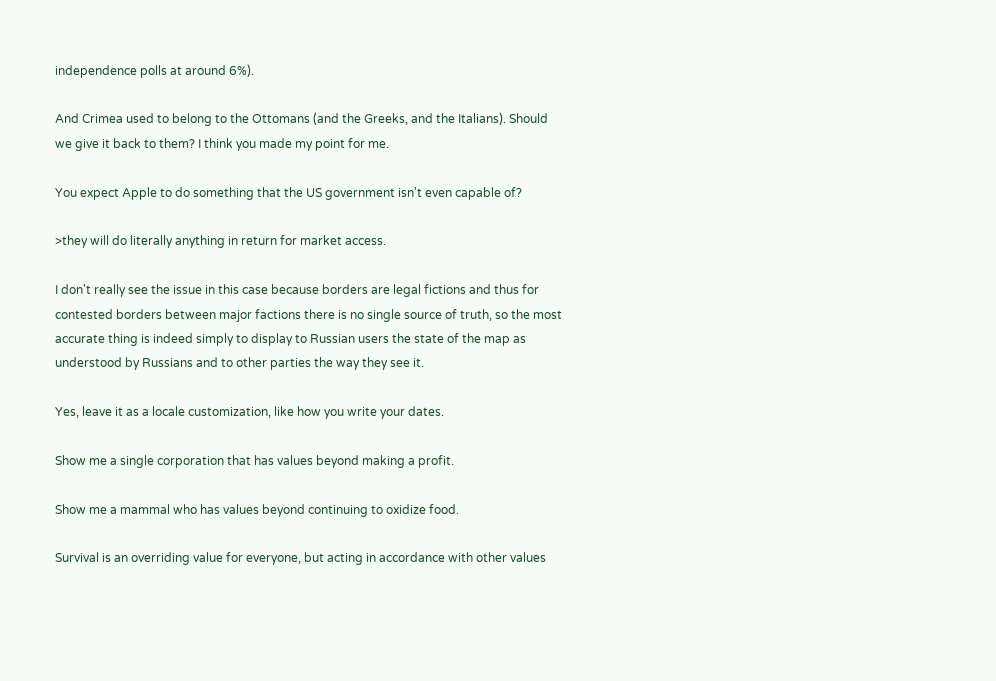independence polls at around 6%).

And Crimea used to belong to the Ottomans (and the Greeks, and the Italians). Should we give it back to them? I think you made my point for me.

You expect Apple to do something that the US government isn't even capable of?

>they will do literally anything in return for market access.

I don't really see the issue in this case because borders are legal fictions and thus for contested borders between major factions there is no single source of truth, so the most accurate thing is indeed simply to display to Russian users the state of the map as understood by Russians and to other parties the way they see it.

Yes, leave it as a locale customization, like how you write your dates.

Show me a single corporation that has values beyond making a profit.

Show me a mammal who has values beyond continuing to oxidize food.

Survival is an overriding value for everyone, but acting in accordance with other values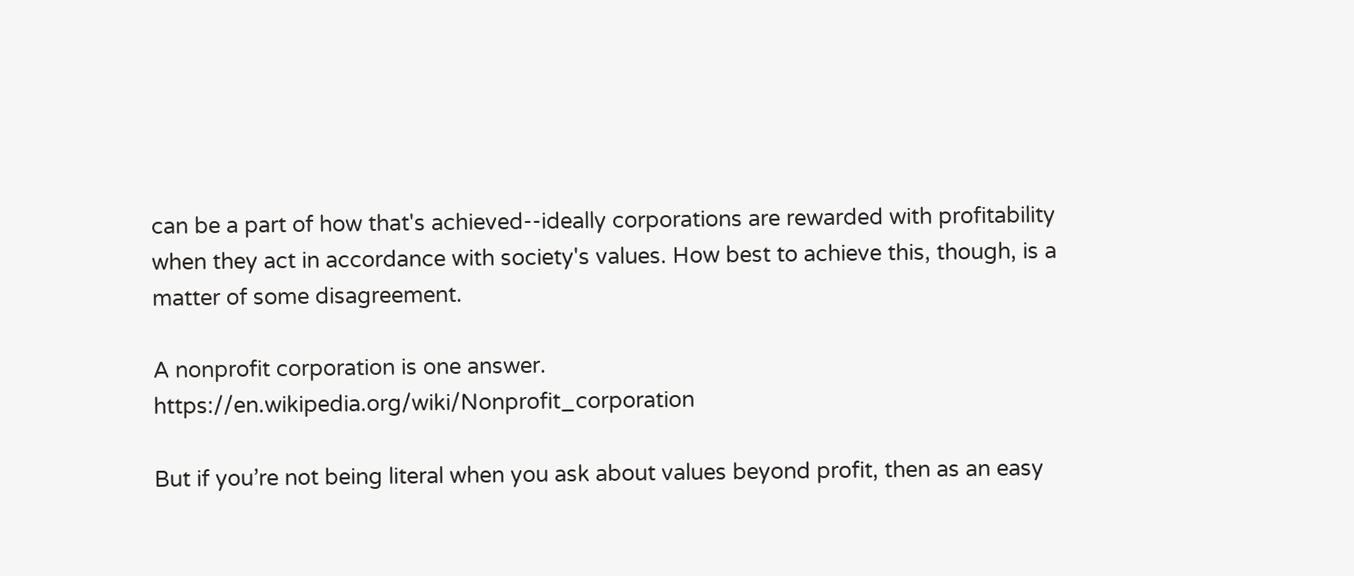can be a part of how that's achieved--ideally corporations are rewarded with profitability when they act in accordance with society's values. How best to achieve this, though, is a matter of some disagreement.

A nonprofit corporation is one answer. https://en.wikipedia.org/wiki/Nonprofit_corporation

But if you’re not being literal when you ask about values beyond profit, then as an easy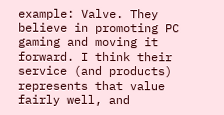example: Valve. They believe in promoting PC gaming and moving it forward. I think their service (and products) represents that value fairly well, and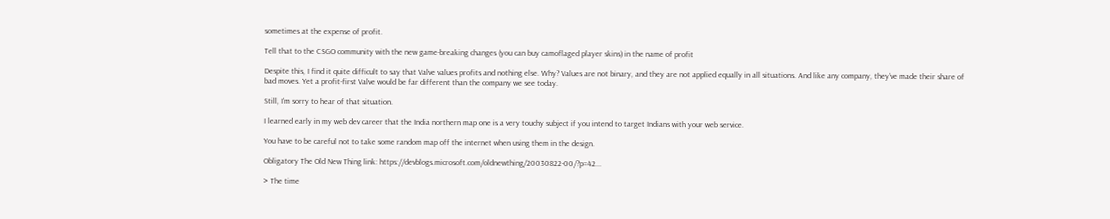sometimes at the expense of profit.

Tell that to the CSGO community with the new game-breaking changes (you can buy camoflaged player skins) in the name of profit

Despite this, I find it quite difficult to say that Valve values profits and nothing else. Why? Values are not binary, and they are not applied equally in all situations. And like any company, they’ve made their share of bad moves. Yet a profit-first Valve would be far different than the company we see today.

Still, I’m sorry to hear of that situation.

I learned early in my web dev career that the India northern map one is a very touchy subject if you intend to target Indians with your web service.

You have to be careful not to take some random map off the internet when using them in the design.

Obligatory The Old New Thing link: https://devblogs.microsoft.com/oldnewthing/20030822-00/?p=42...

> The time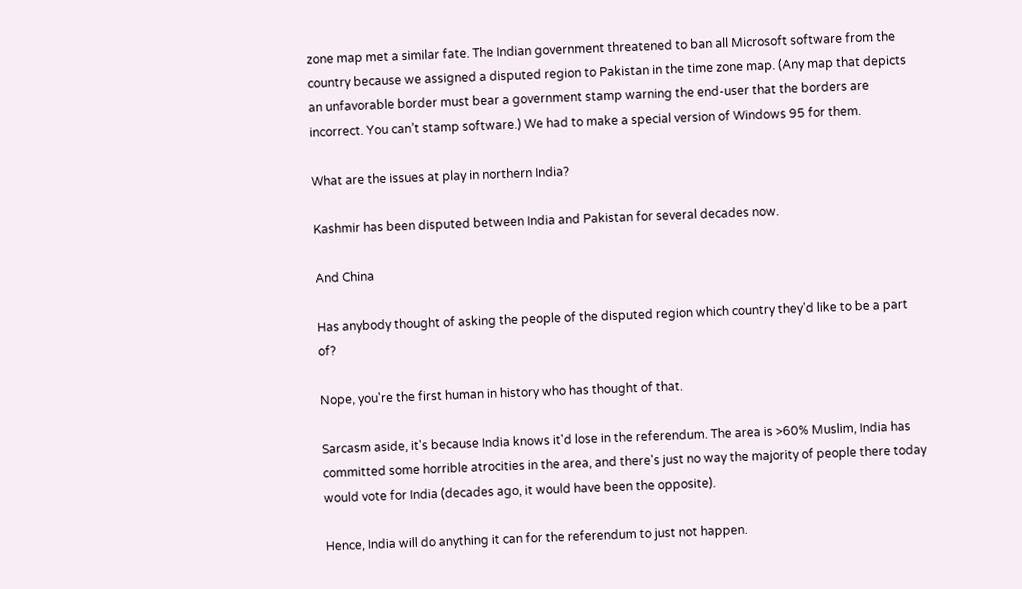zone map met a similar fate. The Indian government threatened to ban all Microsoft software from the country because we assigned a disputed region to Pakistan in the time zone map. (Any map that depicts an unfavorable border must bear a government stamp warning the end-user that the borders are incorrect. You can’t stamp software.) We had to make a special version of Windows 95 for them.

What are the issues at play in northern India?

Kashmir has been disputed between India and Pakistan for several decades now.

And China

Has anybody thought of asking the people of the disputed region which country they’d like to be a part of?

Nope, you're the first human in history who has thought of that.

Sarcasm aside, it's because India knows it'd lose in the referendum. The area is >60% Muslim, India has committed some horrible atrocities in the area, and there's just no way the majority of people there today would vote for India (decades ago, it would have been the opposite).

Hence, India will do anything it can for the referendum to just not happen.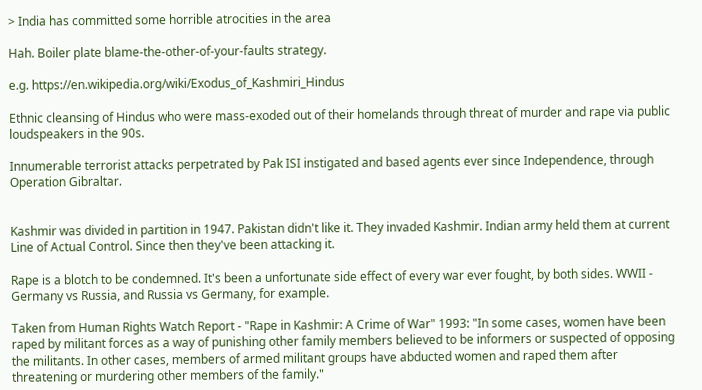> India has committed some horrible atrocities in the area

Hah. Boiler plate blame-the-other-of-your-faults strategy.

e.g. https://en.wikipedia.org/wiki/Exodus_of_Kashmiri_Hindus

Ethnic cleansing of Hindus who were mass-exoded out of their homelands through threat of murder and rape via public loudspeakers in the 90s.

Innumerable terrorist attacks perpetrated by Pak ISI instigated and based agents ever since Independence, through Operation Gibraltar.


Kashmir was divided in partition in 1947. Pakistan didn't like it. They invaded Kashmir. Indian army held them at current Line of Actual Control. Since then they've been attacking it.

Rape is a blotch to be condemned. It's been a unfortunate side effect of every war ever fought, by both sides. WWII - Germany vs Russia, and Russia vs Germany, for example.

Taken from Human Rights Watch Report - "Rape in Kashmir: A Crime of War" 1993: "In some cases, women have been raped by militant forces as a way of punishing other family members believed to be informers or suspected of opposing the militants. In other cases, members of armed militant groups have abducted women and raped them after threatening or murdering other members of the family."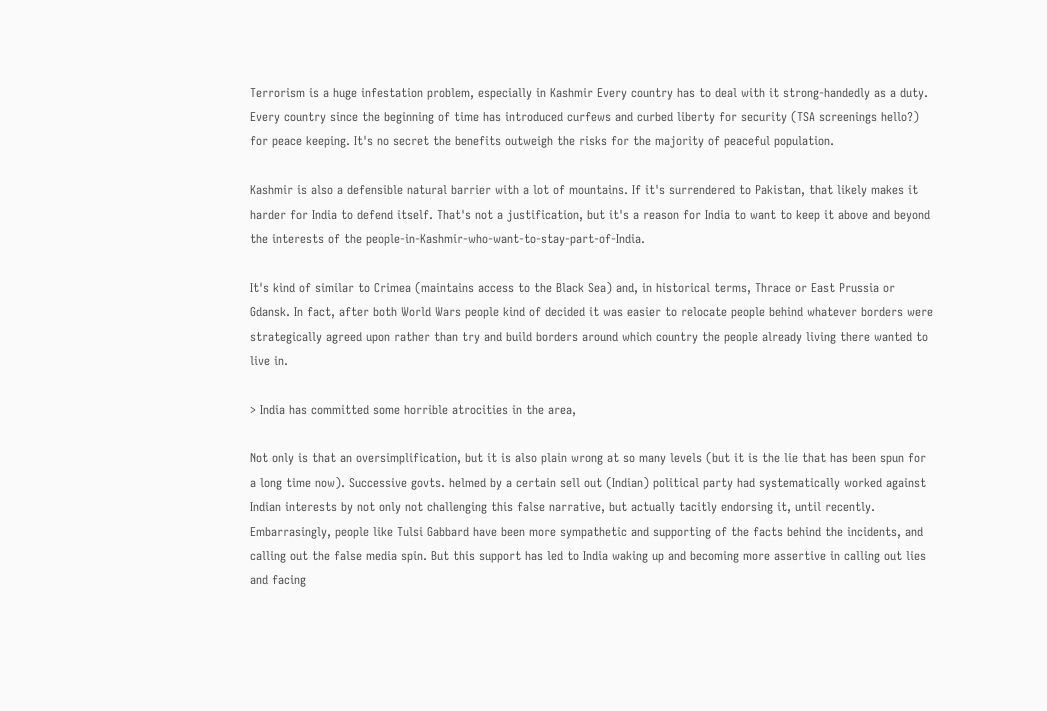Terrorism is a huge infestation problem, especially in Kashmir Every country has to deal with it strong-handedly as a duty. Every country since the beginning of time has introduced curfews and curbed liberty for security (TSA screenings hello?) for peace keeping. It's no secret the benefits outweigh the risks for the majority of peaceful population.

Kashmir is also a defensible natural barrier with a lot of mountains. If it's surrendered to Pakistan, that likely makes it harder for India to defend itself. That's not a justification, but it's a reason for India to want to keep it above and beyond the interests of the people-in-Kashmir-who-want-to-stay-part-of-India.

It's kind of similar to Crimea (maintains access to the Black Sea) and, in historical terms, Thrace or East Prussia or Gdansk. In fact, after both World Wars people kind of decided it was easier to relocate people behind whatever borders were strategically agreed upon rather than try and build borders around which country the people already living there wanted to live in.

> India has committed some horrible atrocities in the area,

Not only is that an oversimplification, but it is also plain wrong at so many levels (but it is the lie that has been spun for a long time now). Successive govts. helmed by a certain sell out (Indian) political party had systematically worked against Indian interests by not only not challenging this false narrative, but actually tacitly endorsing it, until recently. Embarrasingly, people like Tulsi Gabbard have been more sympathetic and supporting of the facts behind the incidents, and calling out the false media spin. But this support has led to India waking up and becoming more assertive in calling out lies and facing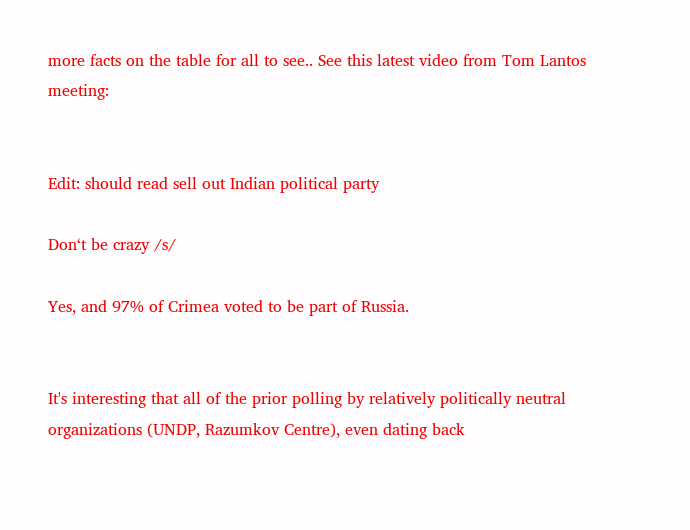more facts on the table for all to see.. See this latest video from Tom Lantos meeting:


Edit: should read sell out Indian political party

Don‘t be crazy /s/

Yes, and 97% of Crimea voted to be part of Russia.


It's interesting that all of the prior polling by relatively politically neutral organizations (UNDP, Razumkov Centre), even dating back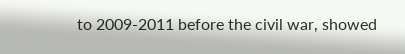to 2009-2011 before the civil war, showed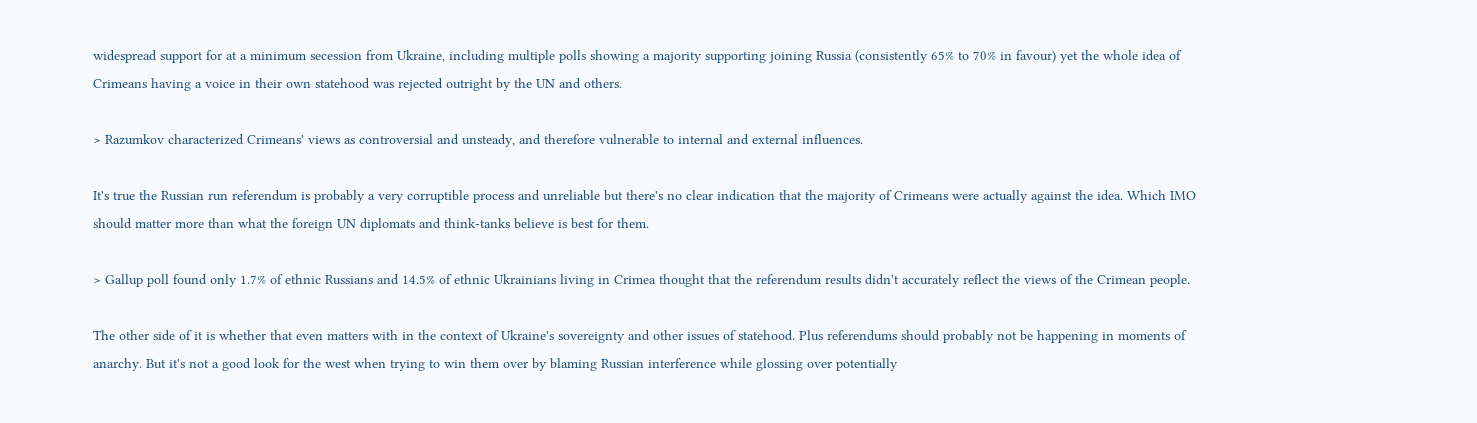widespread support for at a minimum secession from Ukraine, including multiple polls showing a majority supporting joining Russia (consistently 65% to 70% in favour) yet the whole idea of Crimeans having a voice in their own statehood was rejected outright by the UN and others.

> Razumkov characterized Crimeans' views as controversial and unsteady, and therefore vulnerable to internal and external influences.

It's true the Russian run referendum is probably a very corruptible process and unreliable but there's no clear indication that the majority of Crimeans were actually against the idea. Which IMO should matter more than what the foreign UN diplomats and think-tanks believe is best for them.

> Gallup poll found only 1.7% of ethnic Russians and 14.5% of ethnic Ukrainians living in Crimea thought that the referendum results didn't accurately reflect the views of the Crimean people.

The other side of it is whether that even matters with in the context of Ukraine's sovereignty and other issues of statehood. Plus referendums should probably not be happening in moments of anarchy. But it's not a good look for the west when trying to win them over by blaming Russian interference while glossing over potentially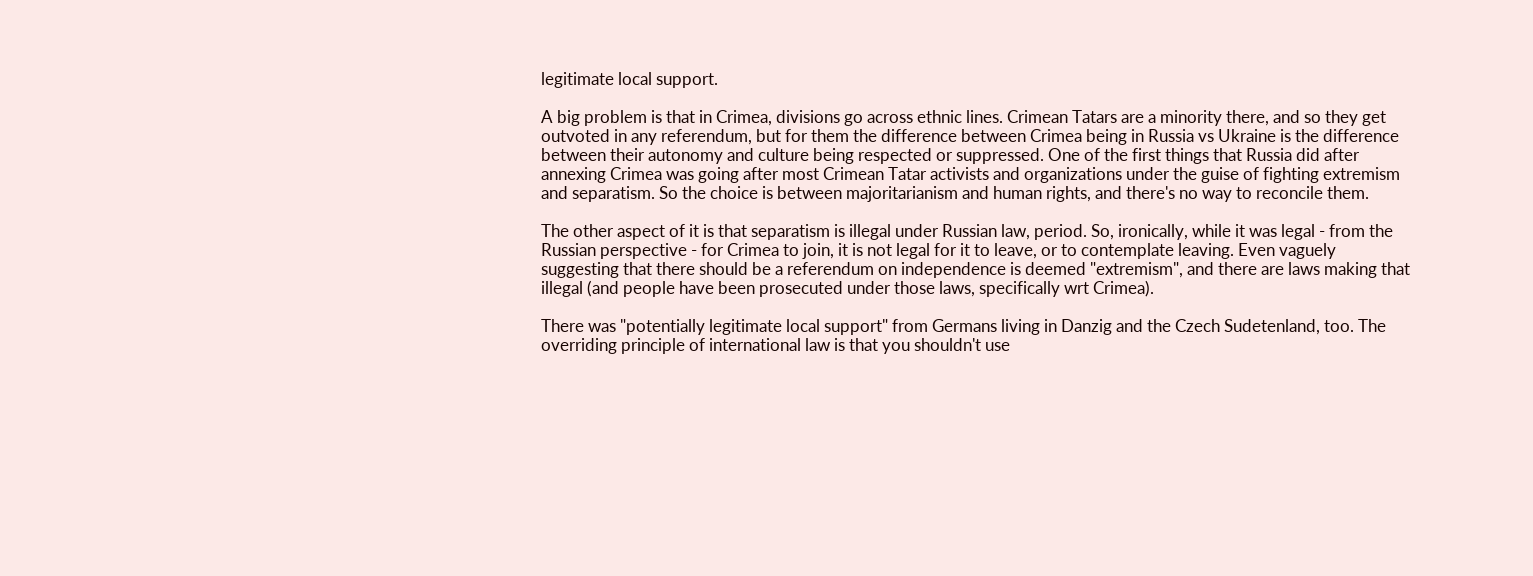legitimate local support.

A big problem is that in Crimea, divisions go across ethnic lines. Crimean Tatars are a minority there, and so they get outvoted in any referendum, but for them the difference between Crimea being in Russia vs Ukraine is the difference between their autonomy and culture being respected or suppressed. One of the first things that Russia did after annexing Crimea was going after most Crimean Tatar activists and organizations under the guise of fighting extremism and separatism. So the choice is between majoritarianism and human rights, and there's no way to reconcile them.

The other aspect of it is that separatism is illegal under Russian law, period. So, ironically, while it was legal - from the Russian perspective - for Crimea to join, it is not legal for it to leave, or to contemplate leaving. Even vaguely suggesting that there should be a referendum on independence is deemed "extremism", and there are laws making that illegal (and people have been prosecuted under those laws, specifically wrt Crimea).

There was "potentially legitimate local support" from Germans living in Danzig and the Czech Sudetenland, too. The overriding principle of international law is that you shouldn't use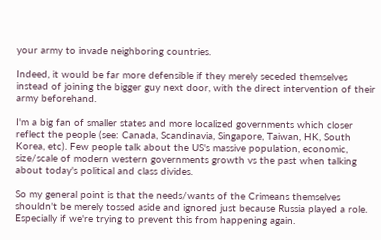your army to invade neighboring countries.

Indeed, it would be far more defensible if they merely seceded themselves instead of joining the bigger guy next door, with the direct intervention of their army beforehand.

I'm a big fan of smaller states and more localized governments which closer reflect the people (see: Canada, Scandinavia, Singapore, Taiwan, HK, South Korea, etc). Few people talk about the US's massive population, economic, size/scale of modern western governments growth vs the past when talking about today's political and class divides.

So my general point is that the needs/wants of the Crimeans themselves shouldn't be merely tossed aside and ignored just because Russia played a role. Especially if we're trying to prevent this from happening again.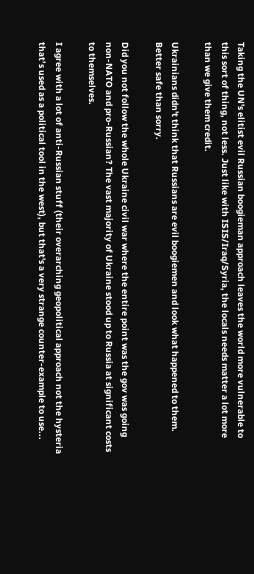Taking the UN's elitist evil Russian boogieman approach leaves the world more vulnerable to this sort of thing, not less. Just like with ISIS/Iraq/Syria, the locals needs matter a lot more than we give them credit.

Ukrainians didn't think that Russians are evil boogiemen and look what happened to them. Better safe than sorry.

Did you not follow the whole Ukraine civil war where the entire point was the gov was going non-NATO and pro-Russian? The vast majority of Ukraine stood up to Russia at significant costs to themselves.

I agree with a lot of anti-Russian stuff (their overarching geopolitical approach not the hysteria that’s used as a political tool in the west), but that's a very strange counter-example to use...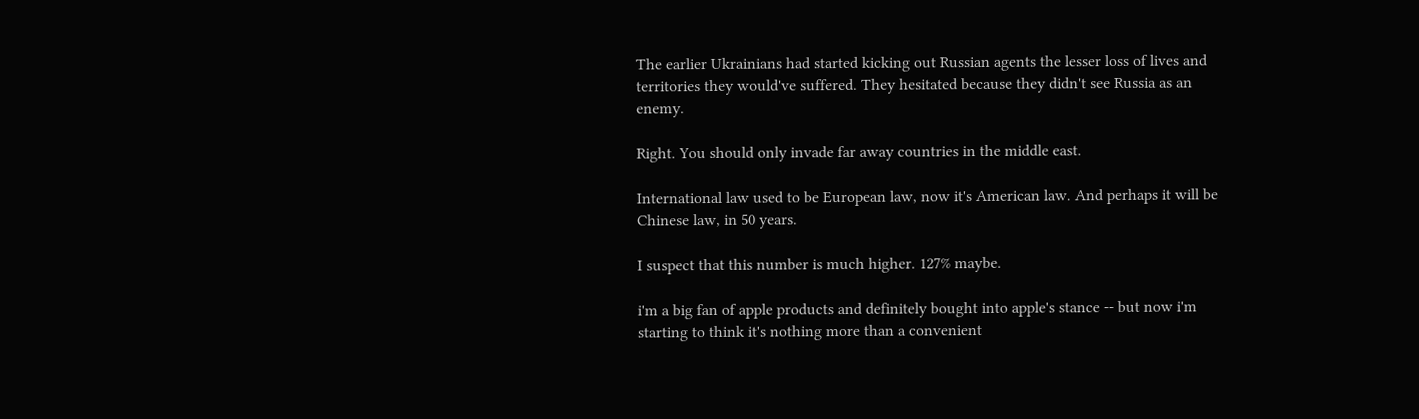The earlier Ukrainians had started kicking out Russian agents the lesser loss of lives and territories they would've suffered. They hesitated because they didn't see Russia as an enemy.

Right. You should only invade far away countries in the middle east.

International law used to be European law, now it's American law. And perhaps it will be Chinese law, in 50 years.

I suspect that this number is much higher. 127% maybe.

i'm a big fan of apple products and definitely bought into apple's stance -- but now i'm starting to think it's nothing more than a convenient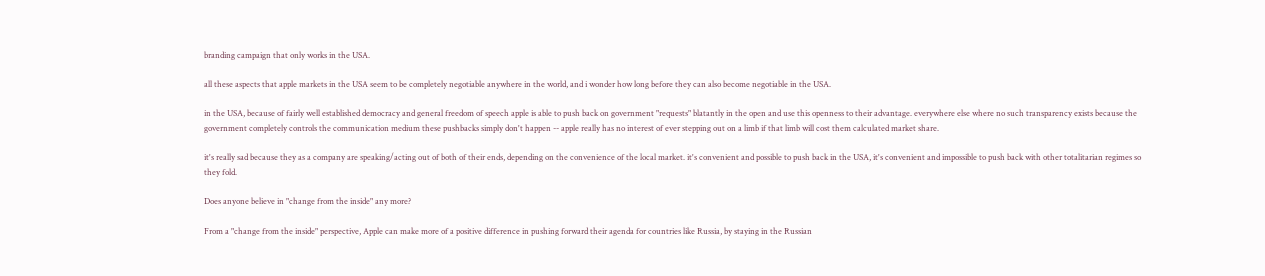branding campaign that only works in the USA.

all these aspects that apple markets in the USA seem to be completely negotiable anywhere in the world, and i wonder how long before they can also become negotiable in the USA.

in the USA, because of fairly well established democracy and general freedom of speech apple is able to push back on government "requests" blatantly in the open and use this openness to their advantage. everywhere else where no such transparency exists because the government completely controls the communication medium these pushbacks simply don't happen -- apple really has no interest of ever stepping out on a limb if that limb will cost them calculated market share.

it's really sad because they as a company are speaking/acting out of both of their ends, depending on the convenience of the local market. it's convenient and possible to push back in the USA, it's convenient and impossible to push back with other totalitarian regimes so they fold.

Does anyone believe in "change from the inside" any more?

From a "change from the inside" perspective, Apple can make more of a positive difference in pushing forward their agenda for countries like Russia, by staying in the Russian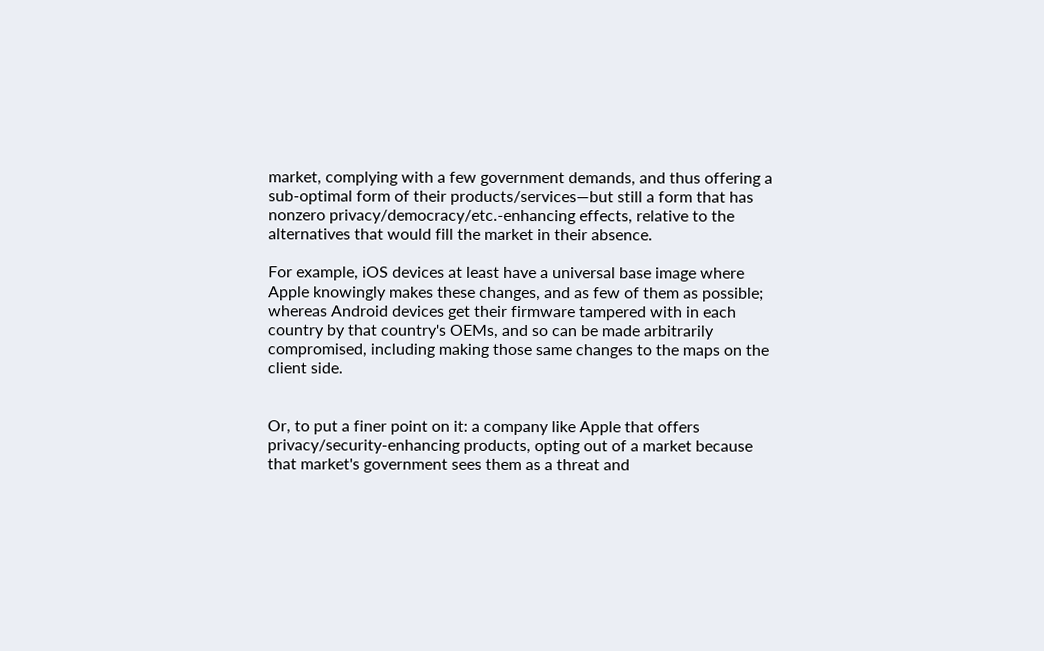market, complying with a few government demands, and thus offering a sub-optimal form of their products/services—but still a form that has nonzero privacy/democracy/etc.-enhancing effects, relative to the alternatives that would fill the market in their absence.

For example, iOS devices at least have a universal base image where Apple knowingly makes these changes, and as few of them as possible; whereas Android devices get their firmware tampered with in each country by that country's OEMs, and so can be made arbitrarily compromised, including making those same changes to the maps on the client side.


Or, to put a finer point on it: a company like Apple that offers privacy/security-enhancing products, opting out of a market because that market's government sees them as a threat and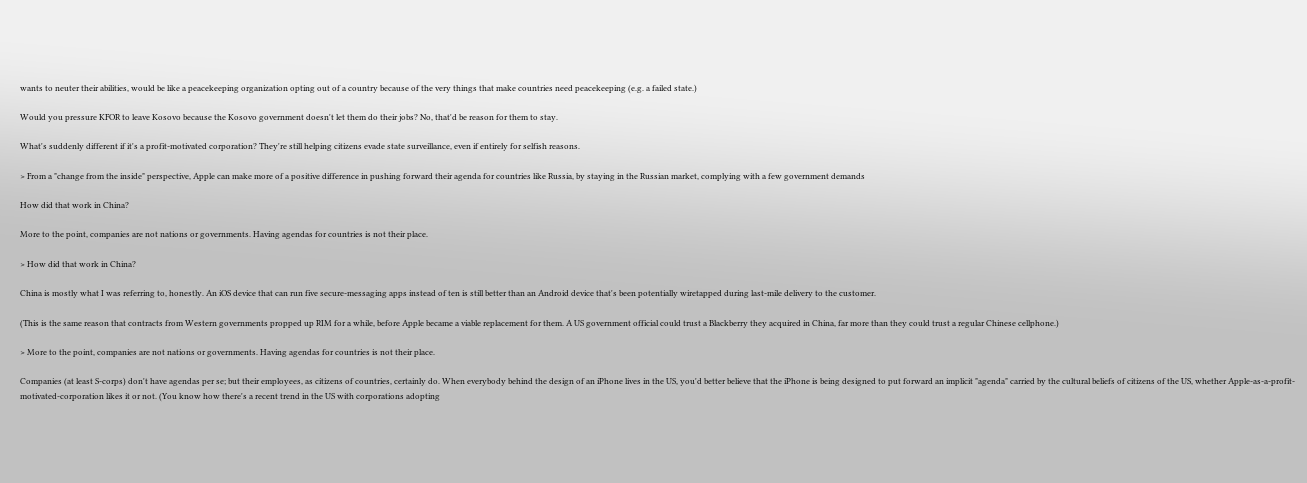wants to neuter their abilities, would be like a peacekeeping organization opting out of a country because of the very things that make countries need peacekeeping (e.g. a failed state.)

Would you pressure KFOR to leave Kosovo because the Kosovo government doesn't let them do their jobs? No, that'd be reason for them to stay.

What's suddenly different if it's a profit-motivated corporation? They're still helping citizens evade state surveillance, even if entirely for selfish reasons.

> From a "change from the inside" perspective, Apple can make more of a positive difference in pushing forward their agenda for countries like Russia, by staying in the Russian market, complying with a few government demands

How did that work in China?

More to the point, companies are not nations or governments. Having agendas for countries is not their place.

> How did that work in China?

China is mostly what I was referring to, honestly. An iOS device that can run five secure-messaging apps instead of ten is still better than an Android device that's been potentially wiretapped during last-mile delivery to the customer.

(This is the same reason that contracts from Western governments propped up RIM for a while, before Apple became a viable replacement for them. A US government official could trust a Blackberry they acquired in China, far more than they could trust a regular Chinese cellphone.)

> More to the point, companies are not nations or governments. Having agendas for countries is not their place.

Companies (at least S-corps) don't have agendas per se; but their employees, as citizens of countries, certainly do. When everybody behind the design of an iPhone lives in the US, you'd better believe that the iPhone is being designed to put forward an implicit "agenda" carried by the cultural beliefs of citizens of the US, whether Apple-as-a-profit-motivated-corporation likes it or not. (You know how there's a recent trend in the US with corporations adopting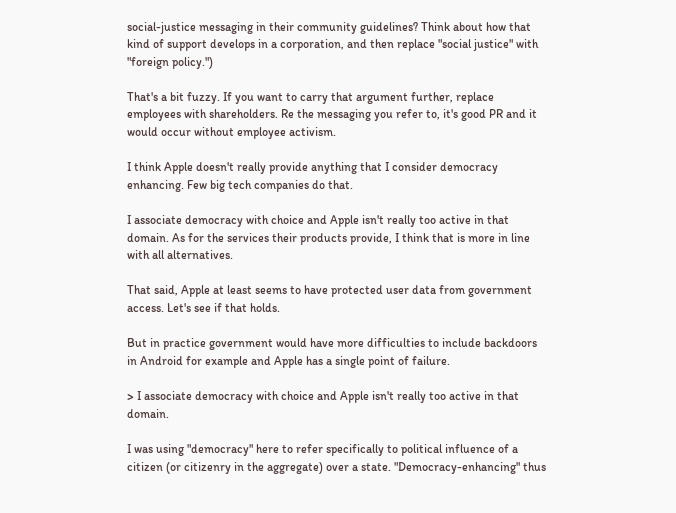social-justice messaging in their community guidelines? Think about how that kind of support develops in a corporation, and then replace "social justice" with "foreign policy.")

That's a bit fuzzy. If you want to carry that argument further, replace employees with shareholders. Re the messaging you refer to, it's good PR and it would occur without employee activism.

I think Apple doesn't really provide anything that I consider democracy enhancing. Few big tech companies do that.

I associate democracy with choice and Apple isn't really too active in that domain. As for the services their products provide, I think that is more in line with all alternatives.

That said, Apple at least seems to have protected user data from government access. Let's see if that holds.

But in practice government would have more difficulties to include backdoors in Android for example and Apple has a single point of failure.

> I associate democracy with choice and Apple isn't really too active in that domain.

I was using "democracy" here to refer specifically to political influence of a citizen (or citizenry in the aggregate) over a state. "Democracy-enhancing" thus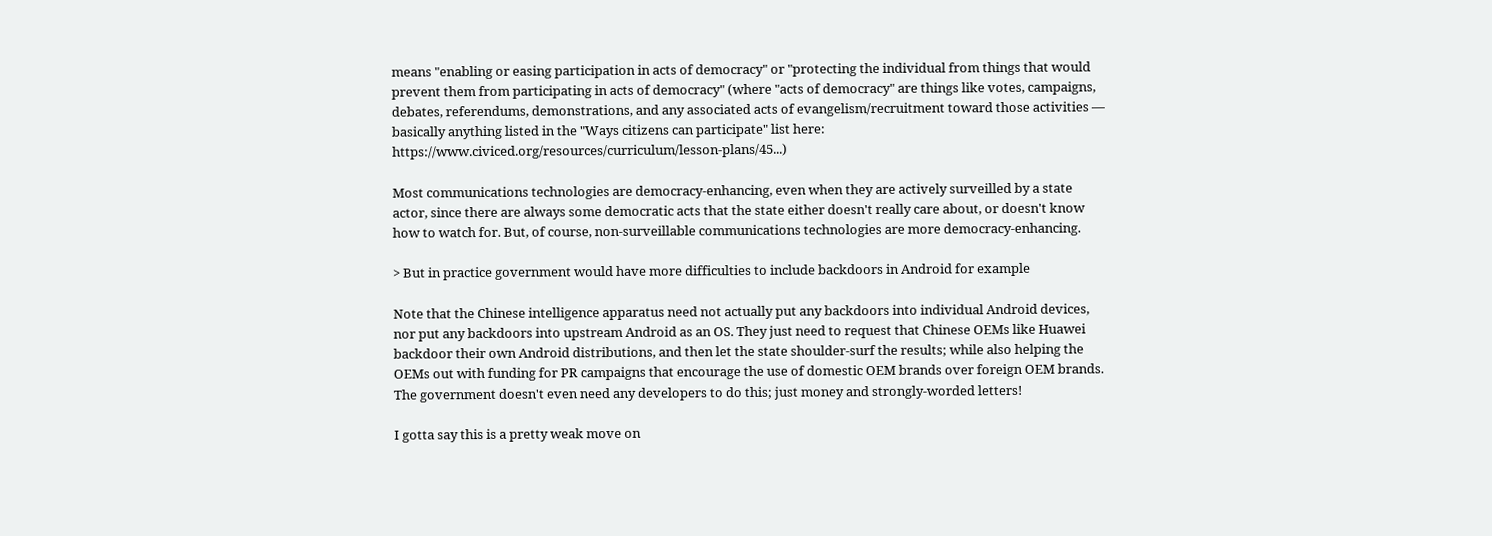means "enabling or easing participation in acts of democracy" or "protecting the individual from things that would prevent them from participating in acts of democracy" (where "acts of democracy" are things like votes, campaigns, debates, referendums, demonstrations, and any associated acts of evangelism/recruitment toward those activities — basically anything listed in the "Ways citizens can participate" list here: https://www.civiced.org/resources/curriculum/lesson-plans/45...)

Most communications technologies are democracy-enhancing, even when they are actively surveilled by a state actor, since there are always some democratic acts that the state either doesn't really care about, or doesn't know how to watch for. But, of course, non-surveillable communications technologies are more democracy-enhancing.

> But in practice government would have more difficulties to include backdoors in Android for example

Note that the Chinese intelligence apparatus need not actually put any backdoors into individual Android devices, nor put any backdoors into upstream Android as an OS. They just need to request that Chinese OEMs like Huawei backdoor their own Android distributions, and then let the state shoulder-surf the results; while also helping the OEMs out with funding for PR campaigns that encourage the use of domestic OEM brands over foreign OEM brands. The government doesn't even need any developers to do this; just money and strongly-worded letters!

I gotta say this is a pretty weak move on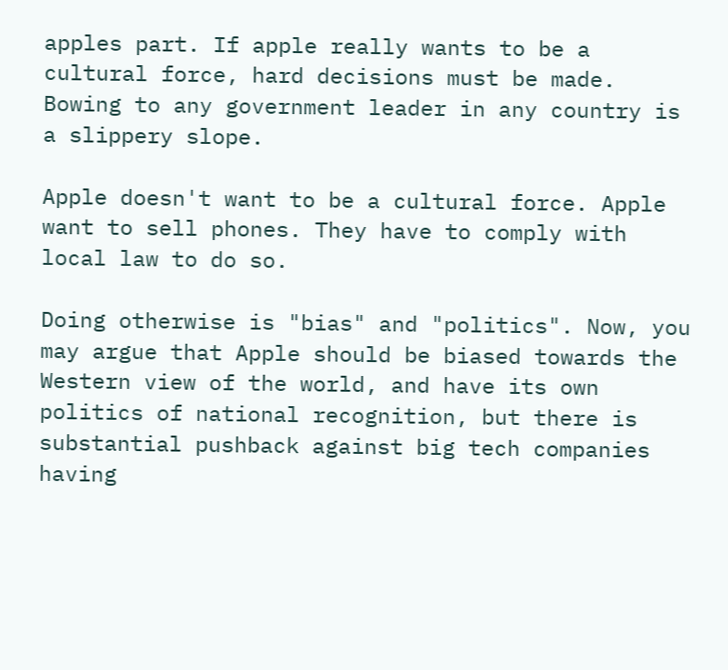apples part. If apple really wants to be a cultural force, hard decisions must be made. Bowing to any government leader in any country is a slippery slope.

Apple doesn't want to be a cultural force. Apple want to sell phones. They have to comply with local law to do so.

Doing otherwise is "bias" and "politics". Now, you may argue that Apple should be biased towards the Western view of the world, and have its own politics of national recognition, but there is substantial pushback against big tech companies having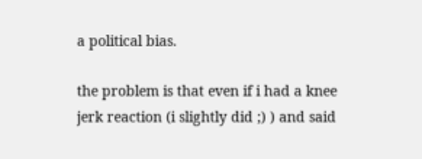a political bias.

the problem is that even if i had a knee jerk reaction (i slightly did ;) ) and said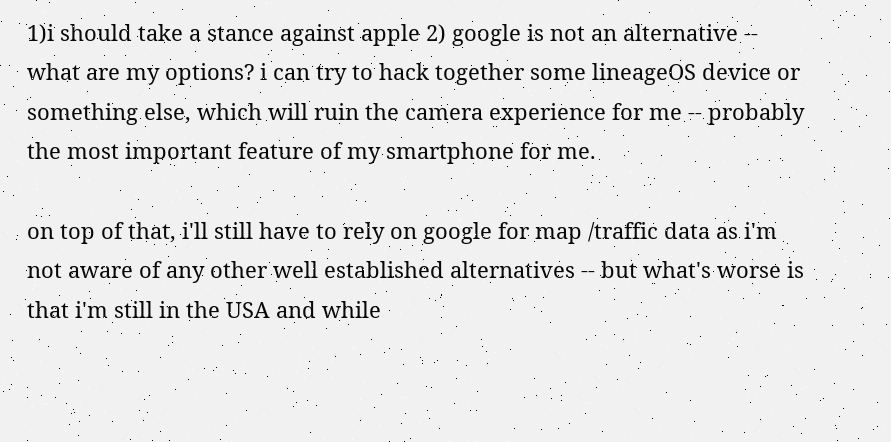1)i should take a stance against apple 2) google is not an alternative -- what are my options? i can try to hack together some lineageOS device or something else, which will ruin the camera experience for me -- probably the most important feature of my smartphone for me.

on top of that, i'll still have to rely on google for map /traffic data as i'm not aware of any other well established alternatives -- but what's worse is that i'm still in the USA and while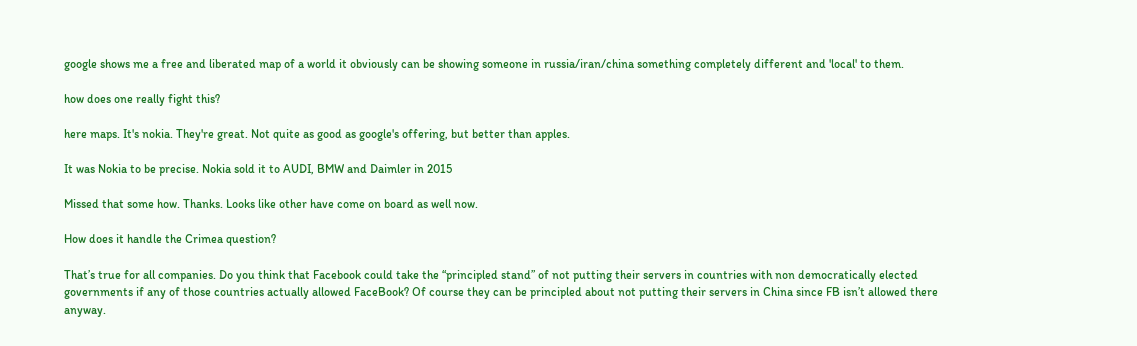google shows me a free and liberated map of a world it obviously can be showing someone in russia/iran/china something completely different and 'local' to them.

how does one really fight this?

here maps. It's nokia. They're great. Not quite as good as google's offering, but better than apples.

It was Nokia to be precise. Nokia sold it to AUDI, BMW and Daimler in 2015

Missed that some how. Thanks. Looks like other have come on board as well now.

How does it handle the Crimea question?

That’s true for all companies. Do you think that Facebook could take the “principled stand” of not putting their servers in countries with non democratically elected governments if any of those countries actually allowed FaceBook? Of course they can be principled about not putting their servers in China since FB isn’t allowed there anyway.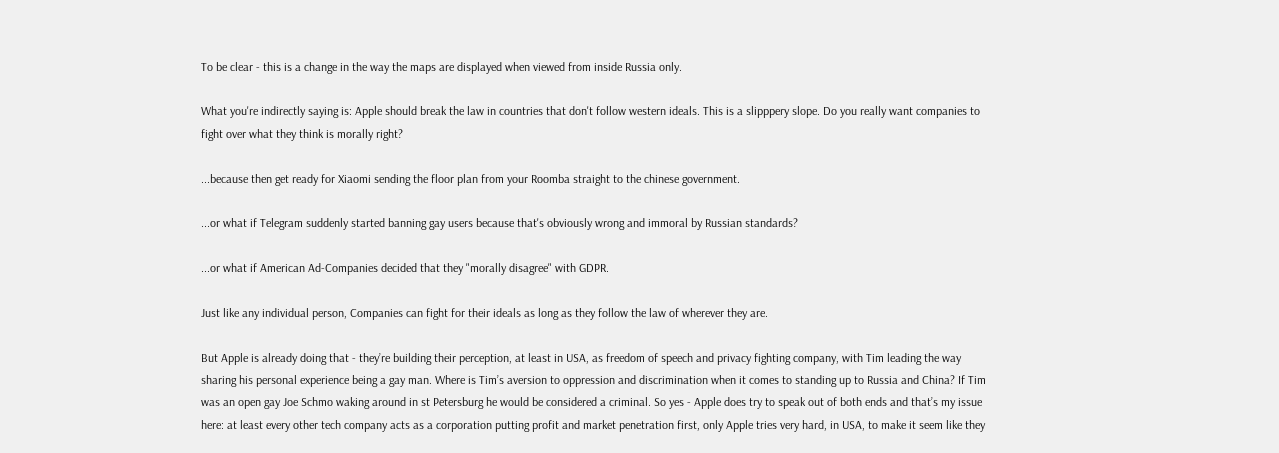To be clear - this is a change in the way the maps are displayed when viewed from inside Russia only.

What you're indirectly saying is: Apple should break the law in countries that don't follow western ideals. This is a slipppery slope. Do you really want companies to fight over what they think is morally right?

...because then get ready for Xiaomi sending the floor plan from your Roomba straight to the chinese government.

...or what if Telegram suddenly started banning gay users because that's obviously wrong and immoral by Russian standards?

...or what if American Ad-Companies decided that they "morally disagree" with GDPR.

Just like any individual person, Companies can fight for their ideals as long as they follow the law of wherever they are.

But Apple is already doing that - they’re building their perception, at least in USA, as freedom of speech and privacy fighting company, with Tim leading the way sharing his personal experience being a gay man. Where is Tim’s aversion to oppression and discrimination when it comes to standing up to Russia and China? If Tim was an open gay Joe Schmo waking around in st Petersburg he would be considered a criminal. So yes - Apple does try to speak out of both ends and that’s my issue here: at least every other tech company acts as a corporation putting profit and market penetration first, only Apple tries very hard, in USA, to make it seem like they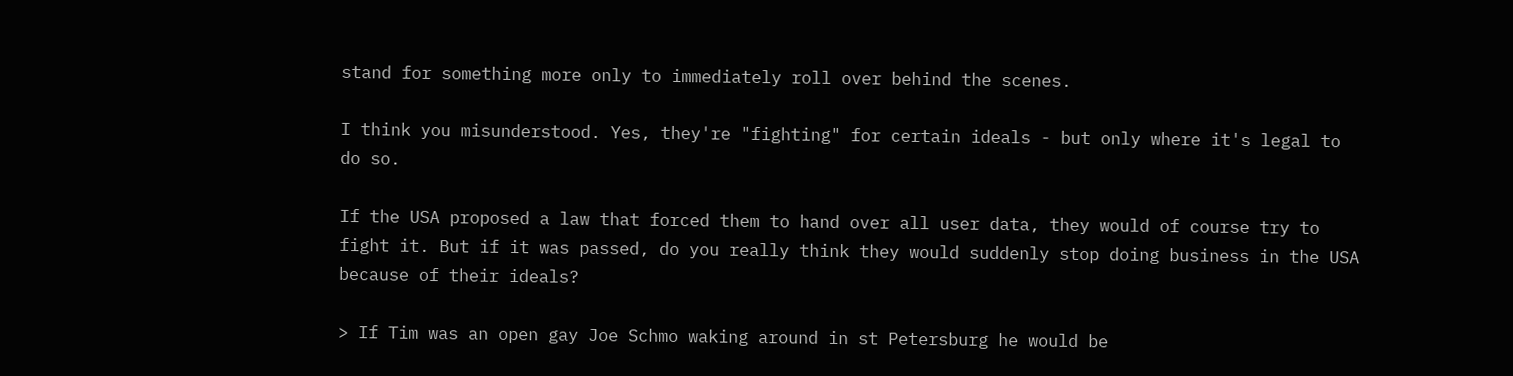stand for something more only to immediately roll over behind the scenes.

I think you misunderstood. Yes, they're "fighting" for certain ideals - but only where it's legal to do so.

If the USA proposed a law that forced them to hand over all user data, they would of course try to fight it. But if it was passed, do you really think they would suddenly stop doing business in the USA because of their ideals?

> If Tim was an open gay Joe Schmo waking around in st Petersburg he would be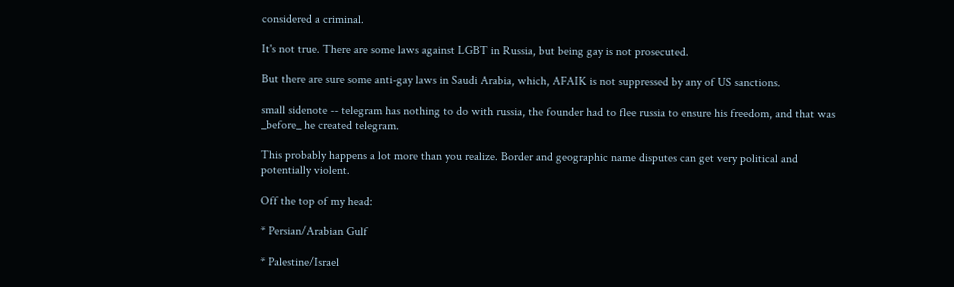considered a criminal.

It's not true. There are some laws against LGBT in Russia, but being gay is not prosecuted.

But there are sure some anti-gay laws in Saudi Arabia, which, AFAIK is not suppressed by any of US sanctions.

small sidenote -- telegram has nothing to do with russia, the founder had to flee russia to ensure his freedom, and that was _before_ he created telegram.

This probably happens a lot more than you realize. Border and geographic name disputes can get very political and potentially violent.

Off the top of my head:

* Persian/Arabian Gulf

* Palestine/Israel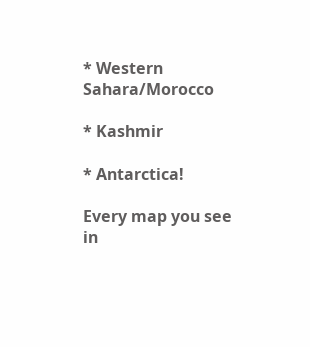* Western Sahara/Morocco

* Kashmir

* Antarctica!

Every map you see in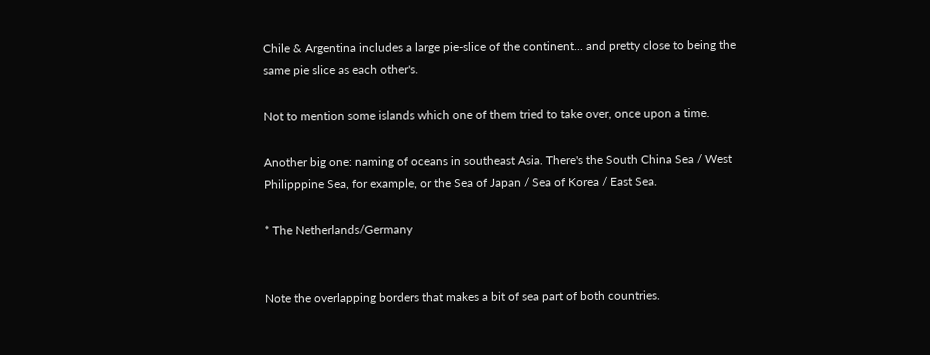Chile & Argentina includes a large pie-slice of the continent... and pretty close to being the same pie slice as each other's.

Not to mention some islands which one of them tried to take over, once upon a time.

Another big one: naming of oceans in southeast Asia. There's the South China Sea / West Philipppine Sea, for example, or the Sea of Japan / Sea of Korea / East Sea.

* The Netherlands/Germany


Note the overlapping borders that makes a bit of sea part of both countries.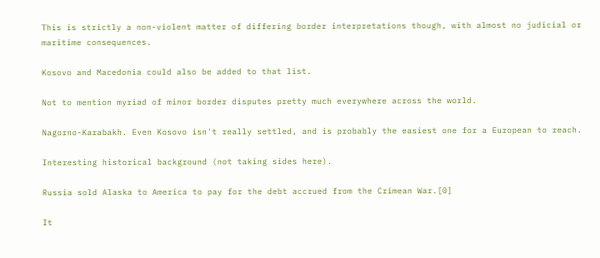This is strictly a non-violent matter of differing border interpretations though, with almost no judicial or maritime consequences.

Kosovo and Macedonia could also be added to that list.

Not to mention myriad of minor border disputes pretty much everywhere across the world.

Nagorno-Karabakh. Even Kosovo isn't really settled, and is probably the easiest one for a European to reach.

Interesting historical background (not taking sides here).

Russia sold Alaska to America to pay for the debt accrued from the Crimean War.[0]

It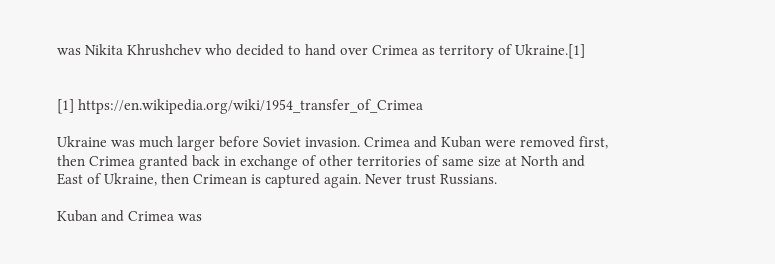was Nikita Khrushchev who decided to hand over Crimea as territory of Ukraine.[1]


[1] https://en.wikipedia.org/wiki/1954_transfer_of_Crimea

Ukraine was much larger before Soviet invasion. Crimea and Kuban were removed first, then Crimea granted back in exchange of other territories of same size at North and East of Ukraine, then Crimean is captured again. Never trust Russians.

Kuban and Crimea was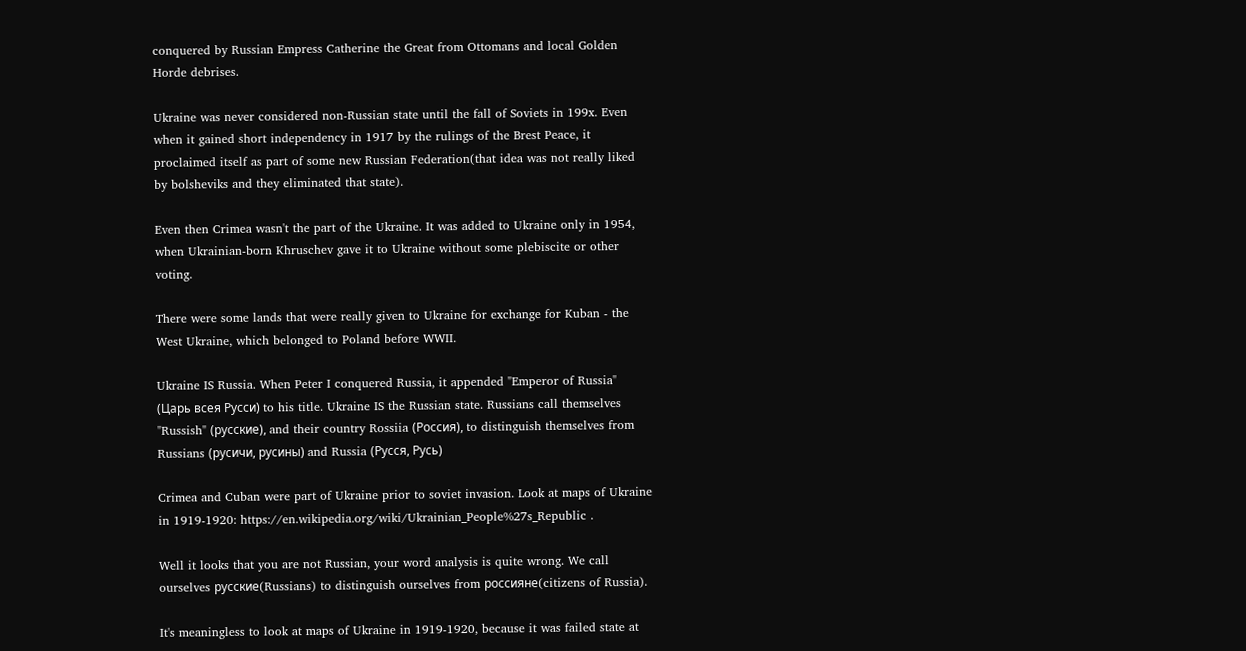conquered by Russian Empress Catherine the Great from Ottomans and local Golden Horde debrises.

Ukraine was never considered non-Russian state until the fall of Soviets in 199x. Even when it gained short independency in 1917 by the rulings of the Brest Peace, it proclaimed itself as part of some new Russian Federation(that idea was not really liked by bolsheviks and they eliminated that state).

Even then Crimea wasn't the part of the Ukraine. It was added to Ukraine only in 1954, when Ukrainian-born Khruschev gave it to Ukraine without some plebiscite or other voting.

There were some lands that were really given to Ukraine for exchange for Kuban - the West Ukraine, which belonged to Poland before WWII.

Ukraine IS Russia. When Peter I conquered Russia, it appended "Emperor of Russia" (Царь всея Русси) to his title. Ukraine IS the Russian state. Russians call themselves "Russish" (русские), and their country Rossiia (Россия), to distinguish themselves from Russians (русичи, русины) and Russia (Русся, Русь)

Crimea and Cuban were part of Ukraine prior to soviet invasion. Look at maps of Ukraine in 1919-1920: https://en.wikipedia.org/wiki/Ukrainian_People%27s_Republic .

Well it looks that you are not Russian, your word analysis is quite wrong. We call ourselves русские(Russians) to distinguish ourselves from россияне(citizens of Russia).

It's meaningless to look at maps of Ukraine in 1919-1920, because it was failed state at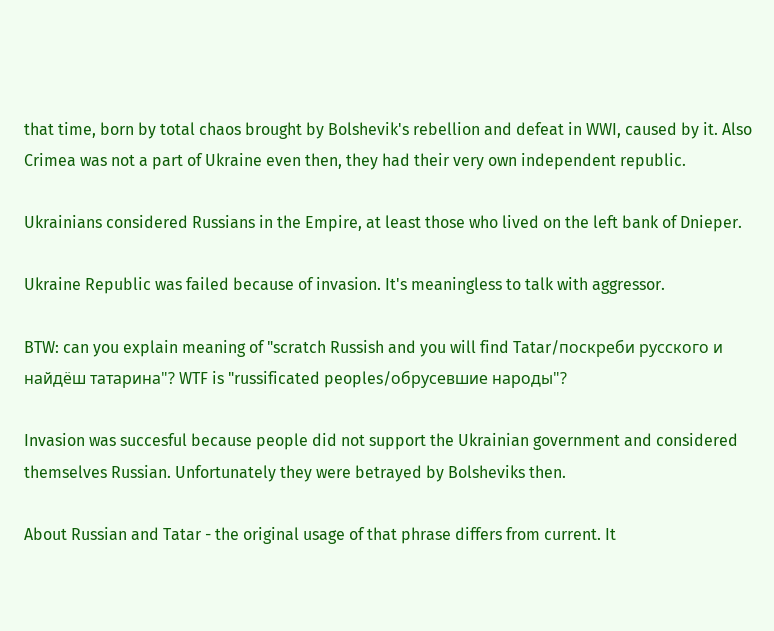that time, born by total chaos brought by Bolshevik's rebellion and defeat in WWI, caused by it. Also Crimea was not a part of Ukraine even then, they had their very own independent republic.

Ukrainians considered Russians in the Empire, at least those who lived on the left bank of Dnieper.

Ukraine Republic was failed because of invasion. It's meaningless to talk with aggressor.

BTW: can you explain meaning of "scratch Russish and you will find Tatar/поскреби русского и найдёш татарина"? WTF is "russificated peoples/обрусевшие народы"?

Invasion was succesful because people did not support the Ukrainian government and considered themselves Russian. Unfortunately they were betrayed by Bolsheviks then.

About Russian and Tatar - the original usage of that phrase differs from current. It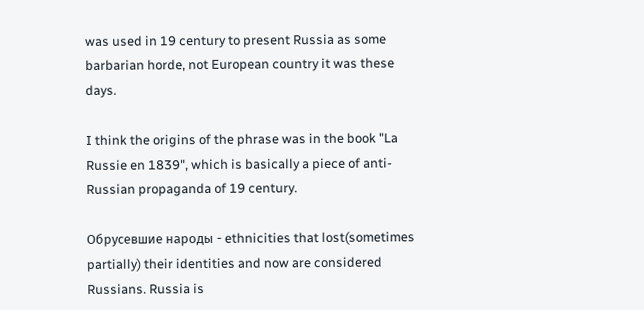was used in 19 century to present Russia as some barbarian horde, not European country it was these days.

I think the origins of the phrase was in the book "La Russie en 1839", which is basically a piece of anti-Russian propaganda of 19 century.

Обрусевшие народы - ethnicities that lost(sometimes partially) their identities and now are considered Russians. Russia is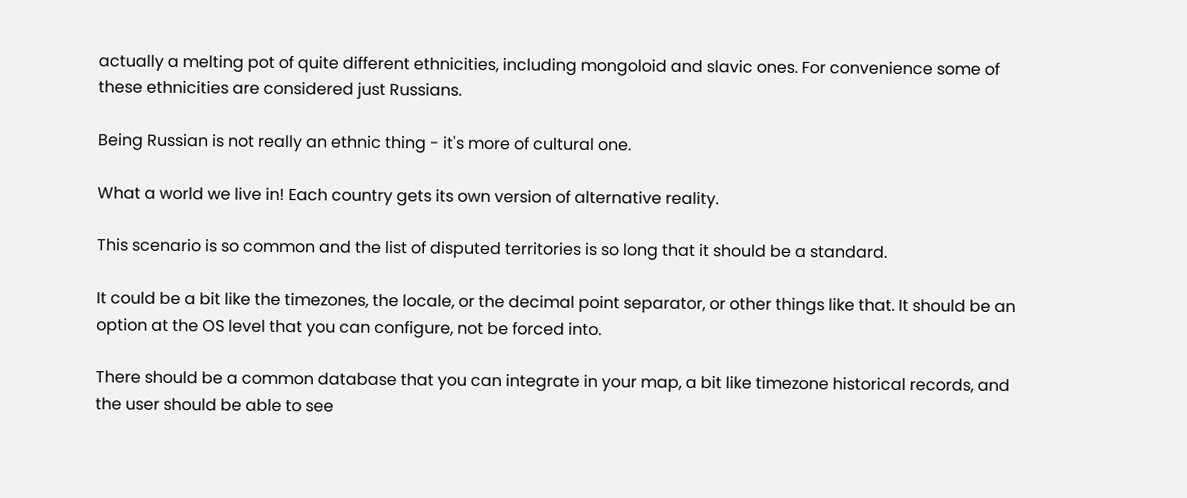actually a melting pot of quite different ethnicities, including mongoloid and slavic ones. For convenience some of these ethnicities are considered just Russians.

Being Russian is not really an ethnic thing - it's more of cultural one.

What a world we live in! Each country gets its own version of alternative reality.

This scenario is so common and the list of disputed territories is so long that it should be a standard.

It could be a bit like the timezones, the locale, or the decimal point separator, or other things like that. It should be an option at the OS level that you can configure, not be forced into.

There should be a common database that you can integrate in your map, a bit like timezone historical records, and the user should be able to see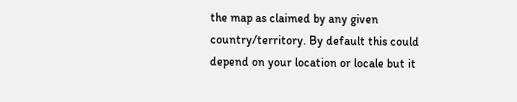the map as claimed by any given country/territory. By default this could depend on your location or locale but it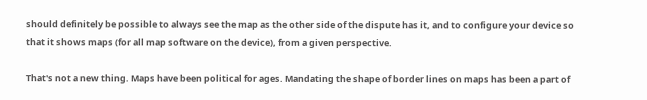should definitely be possible to always see the map as the other side of the dispute has it, and to configure your device so that it shows maps (for all map software on the device), from a given perspective.

That's not a new thing. Maps have been political for ages. Mandating the shape of border lines on maps has been a part of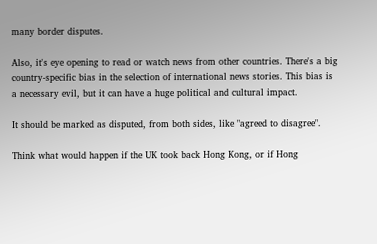many border disputes.

Also, it's eye opening to read or watch news from other countries. There's a big country-specific bias in the selection of international news stories. This bias is a necessary evil, but it can have a huge political and cultural impact.

It should be marked as disputed, from both sides, like "agreed to disagree".

Think what would happen if the UK took back Hong Kong, or if Hong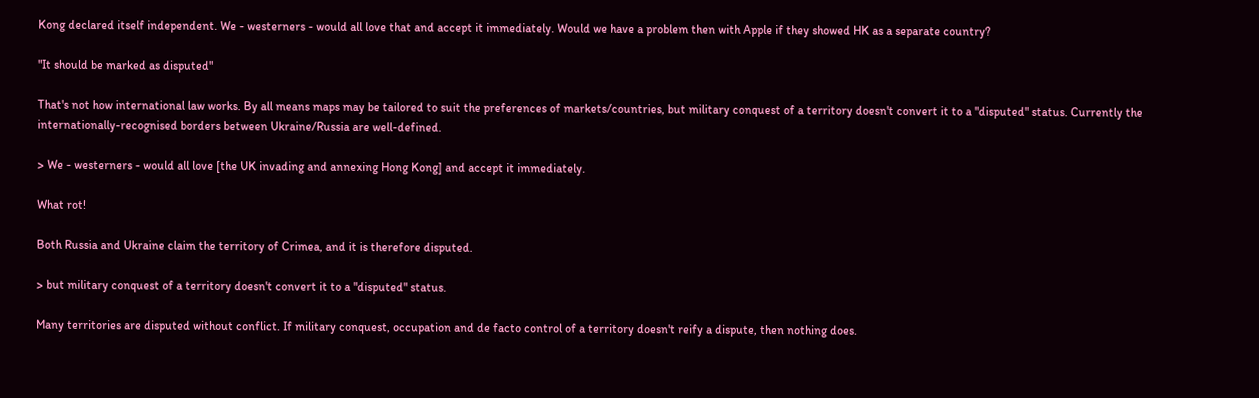Kong declared itself independent. We - westerners - would all love that and accept it immediately. Would we have a problem then with Apple if they showed HK as a separate country?

"It should be marked as disputed"

That's not how international law works. By all means maps may be tailored to suit the preferences of markets/countries, but military conquest of a territory doesn't convert it to a "disputed" status. Currently the internationally-recognised borders between Ukraine/Russia are well-defined.

> We - westerners - would all love [the UK invading and annexing Hong Kong] and accept it immediately.

What rot!

Both Russia and Ukraine claim the territory of Crimea, and it is therefore disputed.

> but military conquest of a territory doesn't convert it to a "disputed" status.

Many territories are disputed without conflict. If military conquest, occupation and de facto control of a territory doesn't reify a dispute, then nothing does.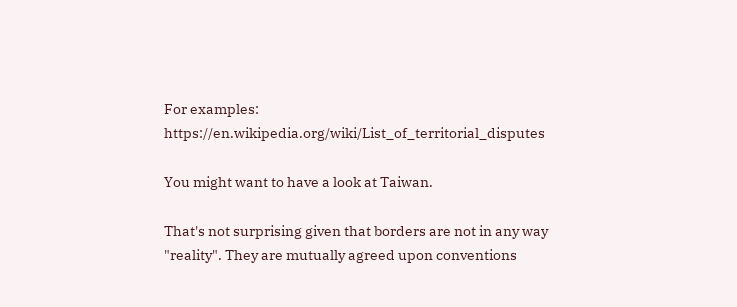For examples: https://en.wikipedia.org/wiki/List_of_territorial_disputes

You might want to have a look at Taiwan.

That's not surprising given that borders are not in any way "reality". They are mutually agreed upon conventions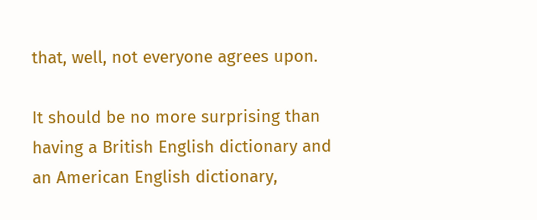that, well, not everyone agrees upon.

It should be no more surprising than having a British English dictionary and an American English dictionary,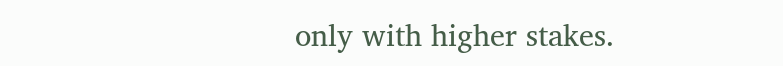only with higher stakes.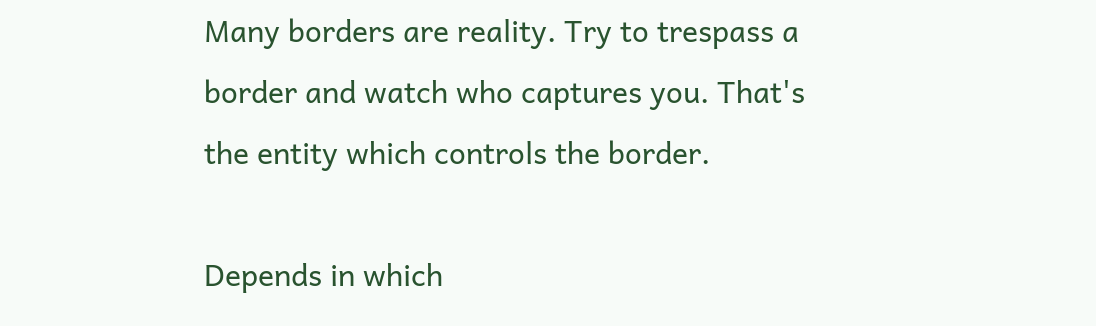Many borders are reality. Try to trespass a border and watch who captures you. That's the entity which controls the border.

Depends in which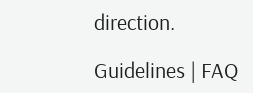direction.

Guidelines | FAQ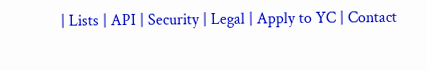| Lists | API | Security | Legal | Apply to YC | Contact